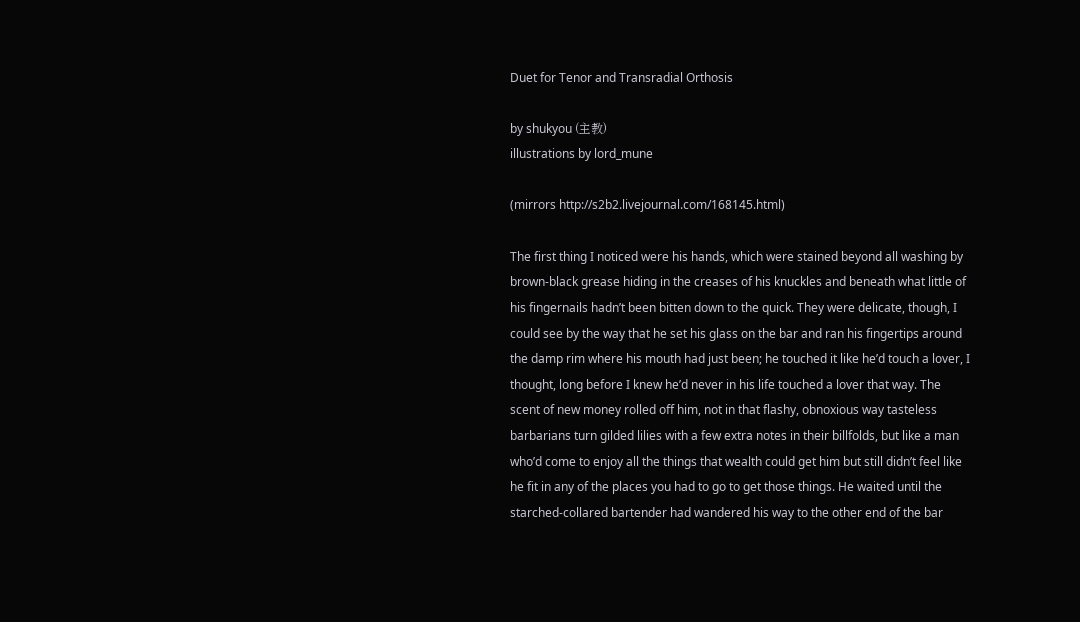Duet for Tenor and Transradial Orthosis

by shukyou (主教)
illustrations by lord_mune

(mirrors http://s2b2.livejournal.com/168145.html)

The first thing I noticed were his hands, which were stained beyond all washing by brown-black grease hiding in the creases of his knuckles and beneath what little of his fingernails hadn’t been bitten down to the quick. They were delicate, though, I could see by the way that he set his glass on the bar and ran his fingertips around the damp rim where his mouth had just been; he touched it like he’d touch a lover, I thought, long before I knew he’d never in his life touched a lover that way. The scent of new money rolled off him, not in that flashy, obnoxious way tasteless barbarians turn gilded lilies with a few extra notes in their billfolds, but like a man who’d come to enjoy all the things that wealth could get him but still didn’t feel like he fit in any of the places you had to go to get those things. He waited until the starched-collared bartender had wandered his way to the other end of the bar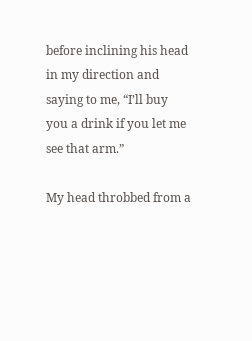before inclining his head in my direction and saying to me, “I’ll buy you a drink if you let me see that arm.”

My head throbbed from a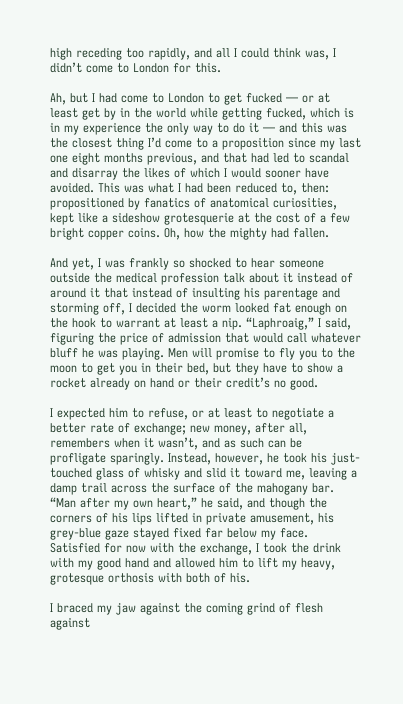high receding too rapidly, and all I could think was, I didn’t come to London for this.

Ah, but I had come to London to get fucked — or at least get by in the world while getting fucked, which is in my experience the only way to do it — and this was the closest thing I’d come to a proposition since my last one eight months previous, and that had led to scandal and disarray the likes of which I would sooner have avoided. This was what I had been reduced to, then: propositioned by fanatics of anatomical curiosities, kept like a sideshow grotesquerie at the cost of a few bright copper coins. Oh, how the mighty had fallen.

And yet, I was frankly so shocked to hear someone outside the medical profession talk about it instead of around it that instead of insulting his parentage and storming off, I decided the worm looked fat enough on the hook to warrant at least a nip. “Laphroaig,” I said, figuring the price of admission that would call whatever bluff he was playing. Men will promise to fly you to the moon to get you in their bed, but they have to show a rocket already on hand or their credit’s no good.

I expected him to refuse, or at least to negotiate a better rate of exchange; new money, after all, remembers when it wasn’t, and as such can be profligate sparingly. Instead, however, he took his just-touched glass of whisky and slid it toward me, leaving a damp trail across the surface of the mahogany bar. “Man after my own heart,” he said, and though the corners of his lips lifted in private amusement, his grey-blue gaze stayed fixed far below my face. Satisfied for now with the exchange, I took the drink with my good hand and allowed him to lift my heavy, grotesque orthosis with both of his.

I braced my jaw against the coming grind of flesh against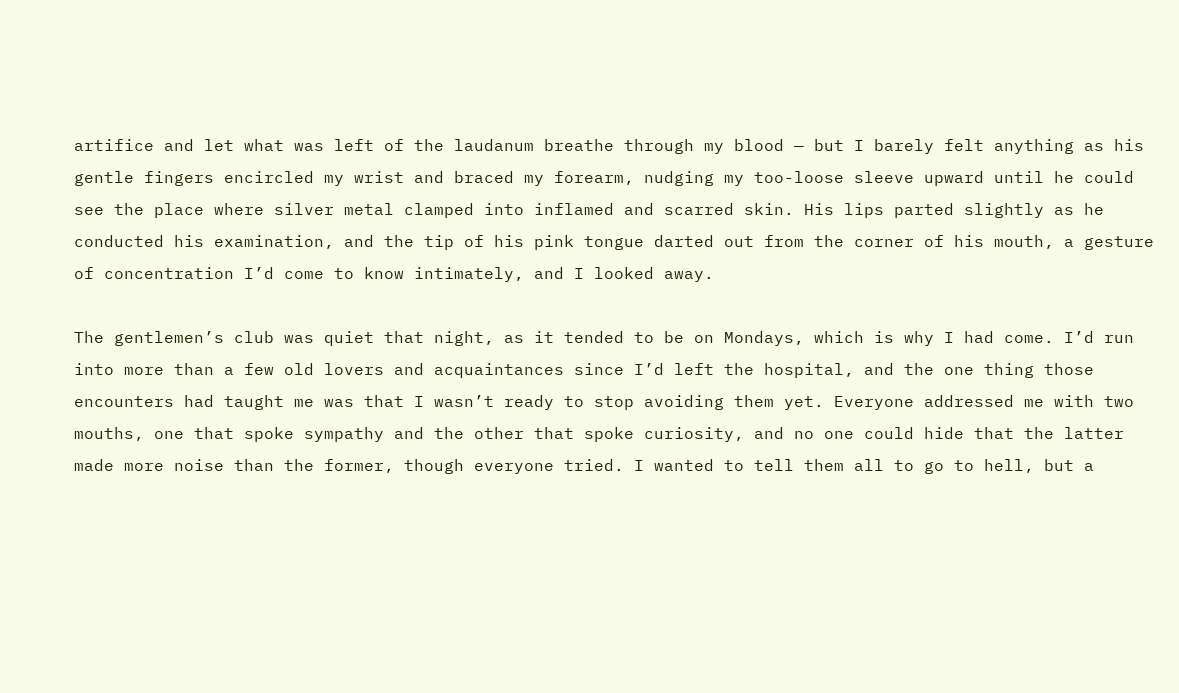artifice and let what was left of the laudanum breathe through my blood — but I barely felt anything as his gentle fingers encircled my wrist and braced my forearm, nudging my too-loose sleeve upward until he could see the place where silver metal clamped into inflamed and scarred skin. His lips parted slightly as he conducted his examination, and the tip of his pink tongue darted out from the corner of his mouth, a gesture of concentration I’d come to know intimately, and I looked away.

The gentlemen’s club was quiet that night, as it tended to be on Mondays, which is why I had come. I’d run into more than a few old lovers and acquaintances since I’d left the hospital, and the one thing those encounters had taught me was that I wasn’t ready to stop avoiding them yet. Everyone addressed me with two mouths, one that spoke sympathy and the other that spoke curiosity, and no one could hide that the latter made more noise than the former, though everyone tried. I wanted to tell them all to go to hell, but a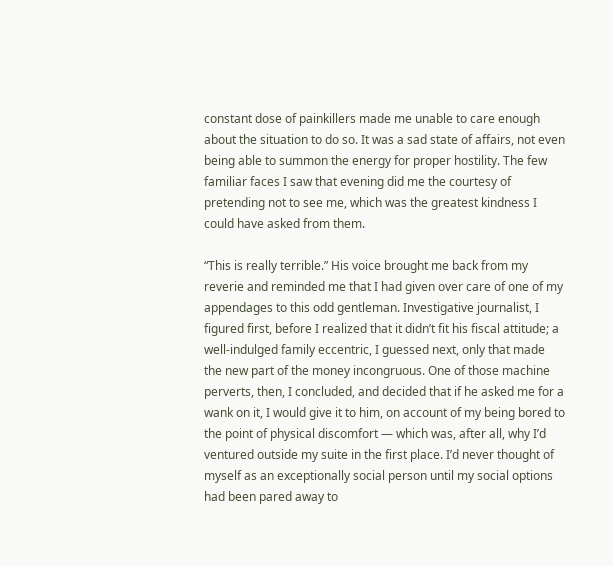constant dose of painkillers made me unable to care enough about the situation to do so. It was a sad state of affairs, not even being able to summon the energy for proper hostility. The few familiar faces I saw that evening did me the courtesy of pretending not to see me, which was the greatest kindness I could have asked from them.

“This is really terrible.” His voice brought me back from my reverie and reminded me that I had given over care of one of my appendages to this odd gentleman. Investigative journalist, I figured first, before I realized that it didn’t fit his fiscal attitude; a well-indulged family eccentric, I guessed next, only that made the new part of the money incongruous. One of those machine perverts, then, I concluded, and decided that if he asked me for a wank on it, I would give it to him, on account of my being bored to the point of physical discomfort — which was, after all, why I’d ventured outside my suite in the first place. I’d never thought of myself as an exceptionally social person until my social options had been pared away to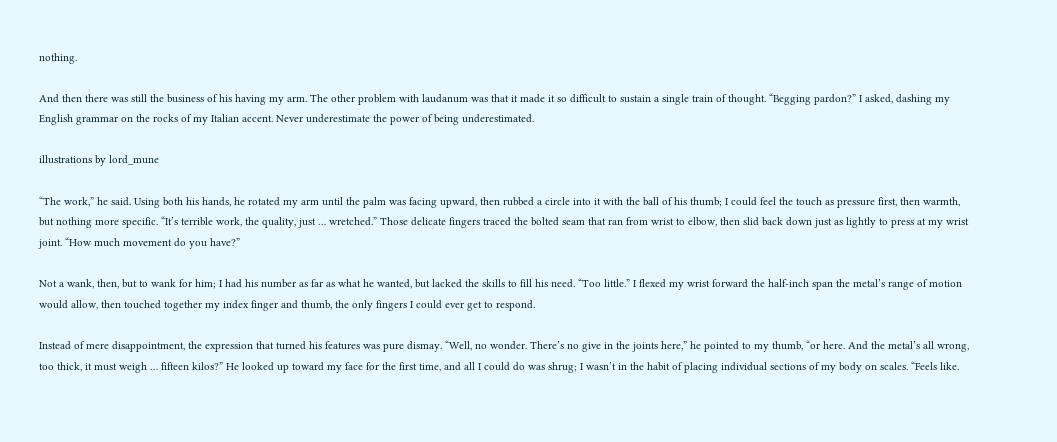nothing.

And then there was still the business of his having my arm. The other problem with laudanum was that it made it so difficult to sustain a single train of thought. “Begging pardon?” I asked, dashing my English grammar on the rocks of my Italian accent. Never underestimate the power of being underestimated.

illustrations by lord_mune

“The work,” he said. Using both his hands, he rotated my arm until the palm was facing upward, then rubbed a circle into it with the ball of his thumb; I could feel the touch as pressure first, then warmth, but nothing more specific. “It’s terrible work, the quality, just … wretched.” Those delicate fingers traced the bolted seam that ran from wrist to elbow, then slid back down just as lightly to press at my wrist joint. “How much movement do you have?”

Not a wank, then, but to wank for him; I had his number as far as what he wanted, but lacked the skills to fill his need. “Too little.” I flexed my wrist forward the half-inch span the metal’s range of motion would allow, then touched together my index finger and thumb, the only fingers I could ever get to respond.

Instead of mere disappointment, the expression that turned his features was pure dismay. “Well, no wonder. There’s no give in the joints here,” he pointed to my thumb, “or here. And the metal’s all wrong, too thick, it must weigh … fifteen kilos?” He looked up toward my face for the first time, and all I could do was shrug; I wasn’t in the habit of placing individual sections of my body on scales. “Feels like.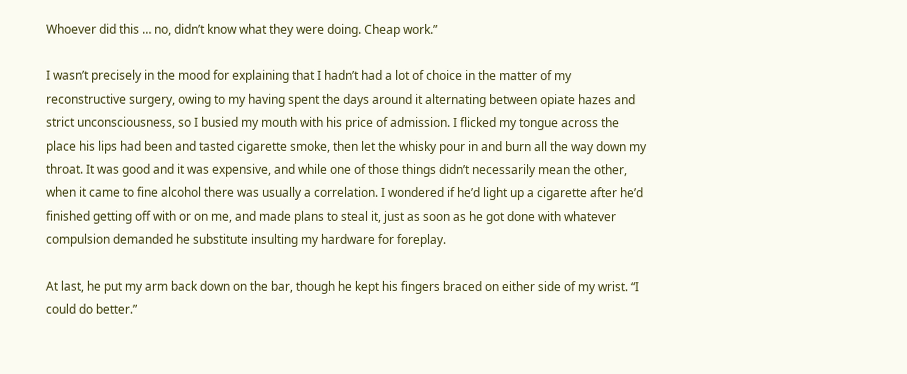Whoever did this … no, didn’t know what they were doing. Cheap work.”

I wasn’t precisely in the mood for explaining that I hadn’t had a lot of choice in the matter of my reconstructive surgery, owing to my having spent the days around it alternating between opiate hazes and strict unconsciousness, so I busied my mouth with his price of admission. I flicked my tongue across the place his lips had been and tasted cigarette smoke, then let the whisky pour in and burn all the way down my throat. It was good and it was expensive, and while one of those things didn’t necessarily mean the other, when it came to fine alcohol there was usually a correlation. I wondered if he’d light up a cigarette after he’d finished getting off with or on me, and made plans to steal it, just as soon as he got done with whatever compulsion demanded he substitute insulting my hardware for foreplay.

At last, he put my arm back down on the bar, though he kept his fingers braced on either side of my wrist. “I could do better.”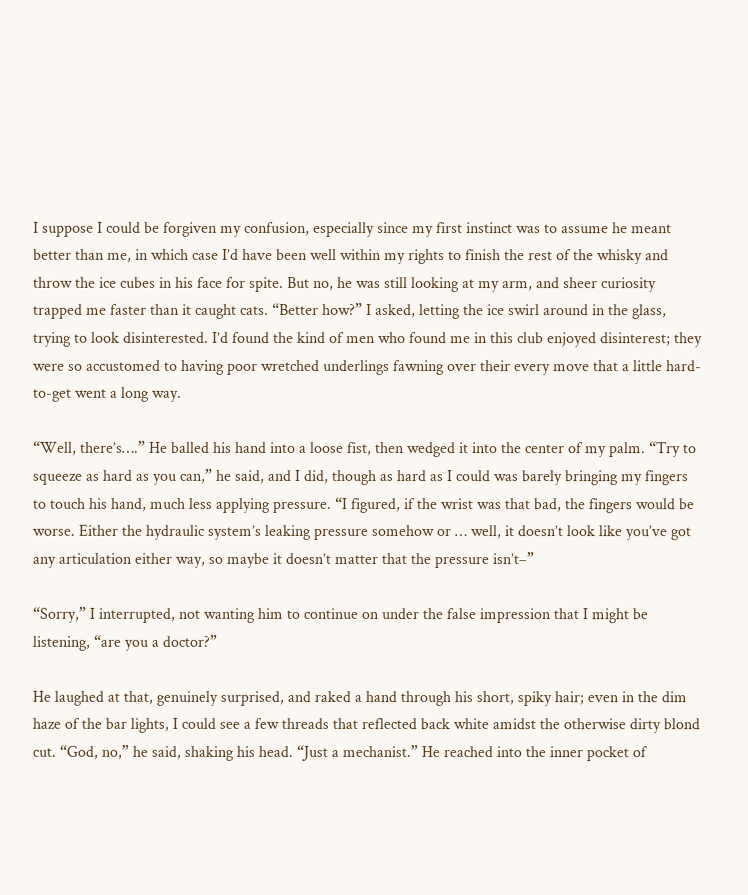I suppose I could be forgiven my confusion, especially since my first instinct was to assume he meant better than me, in which case I’d have been well within my rights to finish the rest of the whisky and throw the ice cubes in his face for spite. But no, he was still looking at my arm, and sheer curiosity trapped me faster than it caught cats. “Better how?” I asked, letting the ice swirl around in the glass, trying to look disinterested. I’d found the kind of men who found me in this club enjoyed disinterest; they were so accustomed to having poor wretched underlings fawning over their every move that a little hard-to-get went a long way.

“Well, there’s….” He balled his hand into a loose fist, then wedged it into the center of my palm. “Try to squeeze as hard as you can,” he said, and I did, though as hard as I could was barely bringing my fingers to touch his hand, much less applying pressure. “I figured, if the wrist was that bad, the fingers would be worse. Either the hydraulic system’s leaking pressure somehow or … well, it doesn’t look like you’ve got any articulation either way, so maybe it doesn’t matter that the pressure isn’t–”

“Sorry,” I interrupted, not wanting him to continue on under the false impression that I might be listening, “are you a doctor?”

He laughed at that, genuinely surprised, and raked a hand through his short, spiky hair; even in the dim haze of the bar lights, I could see a few threads that reflected back white amidst the otherwise dirty blond cut. “God, no,” he said, shaking his head. “Just a mechanist.” He reached into the inner pocket of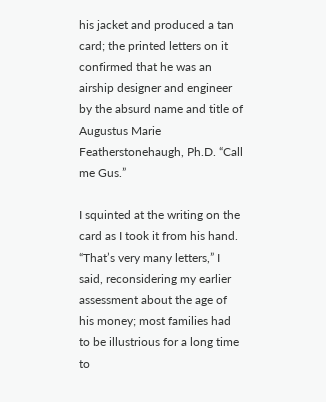his jacket and produced a tan card; the printed letters on it confirmed that he was an airship designer and engineer by the absurd name and title of Augustus Marie Featherstonehaugh, Ph.D. “Call me Gus.”

I squinted at the writing on the card as I took it from his hand. “That’s very many letters,” I said, reconsidering my earlier assessment about the age of his money; most families had to be illustrious for a long time to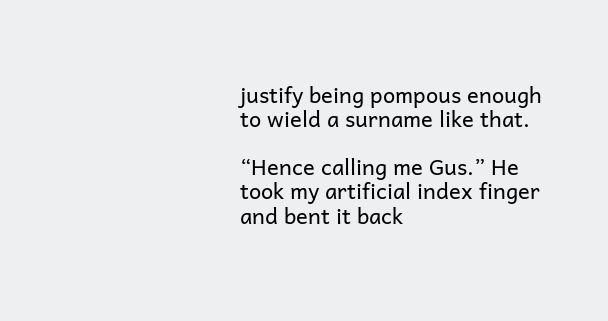justify being pompous enough to wield a surname like that.

“Hence calling me Gus.” He took my artificial index finger and bent it back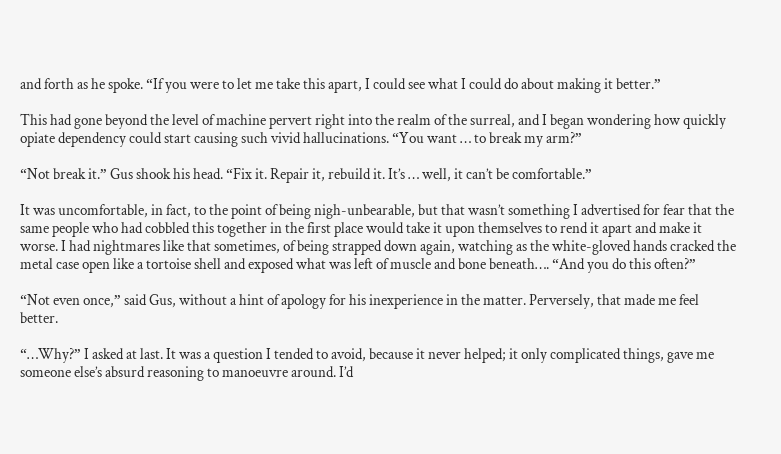and forth as he spoke. “If you were to let me take this apart, I could see what I could do about making it better.”

This had gone beyond the level of machine pervert right into the realm of the surreal, and I began wondering how quickly opiate dependency could start causing such vivid hallucinations. “You want … to break my arm?”

“Not break it.” Gus shook his head. “Fix it. Repair it, rebuild it. It’s … well, it can’t be comfortable.”

It was uncomfortable, in fact, to the point of being nigh-unbearable, but that wasn’t something I advertised for fear that the same people who had cobbled this together in the first place would take it upon themselves to rend it apart and make it worse. I had nightmares like that sometimes, of being strapped down again, watching as the white-gloved hands cracked the metal case open like a tortoise shell and exposed what was left of muscle and bone beneath…. “And you do this often?”

“Not even once,” said Gus, without a hint of apology for his inexperience in the matter. Perversely, that made me feel better.

“…Why?” I asked at last. It was a question I tended to avoid, because it never helped; it only complicated things, gave me someone else’s absurd reasoning to manoeuvre around. I’d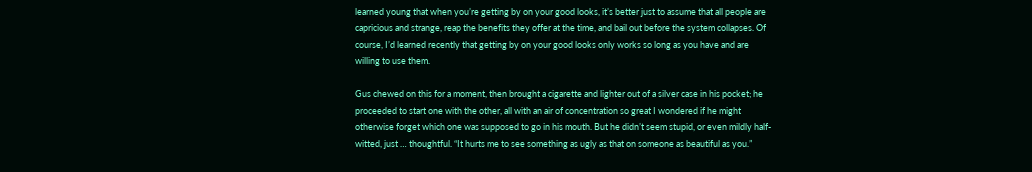learned young that when you’re getting by on your good looks, it’s better just to assume that all people are capricious and strange, reap the benefits they offer at the time, and bail out before the system collapses. Of course, I’d learned recently that getting by on your good looks only works so long as you have and are willing to use them.

Gus chewed on this for a moment, then brought a cigarette and lighter out of a silver case in his pocket; he proceeded to start one with the other, all with an air of concentration so great I wondered if he might otherwise forget which one was supposed to go in his mouth. But he didn’t seem stupid, or even mildly half-witted, just … thoughtful. “It hurts me to see something as ugly as that on someone as beautiful as you.”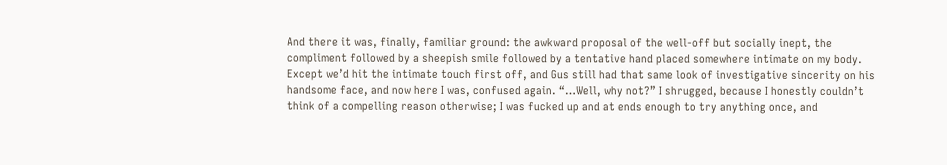And there it was, finally, familiar ground: the awkward proposal of the well-off but socially inept, the compliment followed by a sheepish smile followed by a tentative hand placed somewhere intimate on my body. Except we’d hit the intimate touch first off, and Gus still had that same look of investigative sincerity on his handsome face, and now here I was, confused again. “…Well, why not?” I shrugged, because I honestly couldn’t think of a compelling reason otherwise; I was fucked up and at ends enough to try anything once, and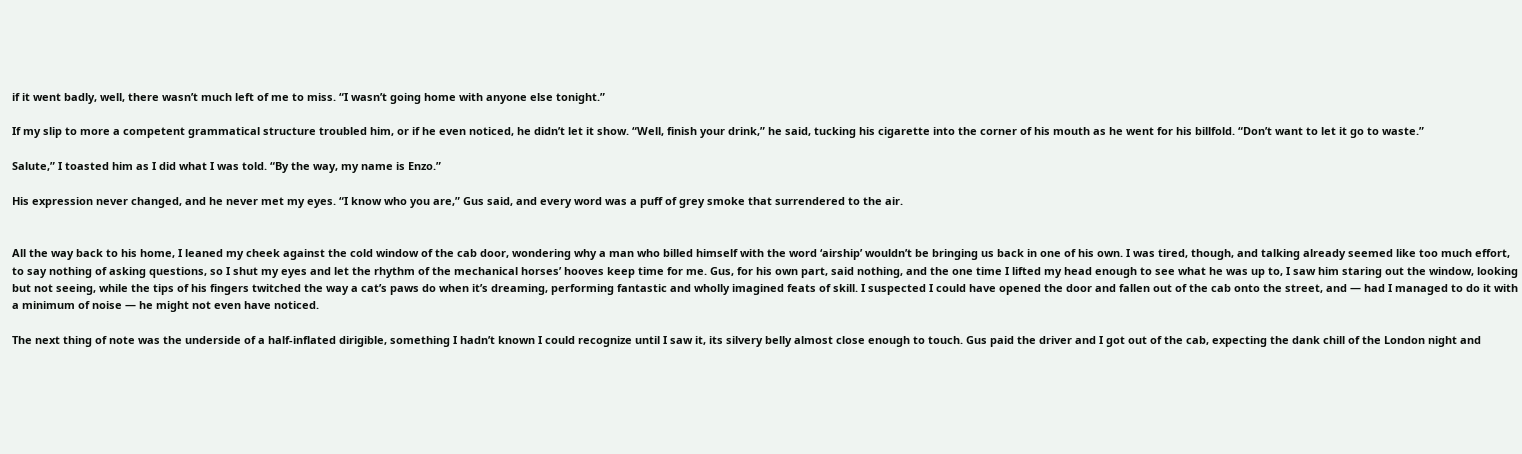if it went badly, well, there wasn’t much left of me to miss. “I wasn’t going home with anyone else tonight.”

If my slip to more a competent grammatical structure troubled him, or if he even noticed, he didn’t let it show. “Well, finish your drink,” he said, tucking his cigarette into the corner of his mouth as he went for his billfold. “Don’t want to let it go to waste.”

Salute,” I toasted him as I did what I was told. “By the way, my name is Enzo.”

His expression never changed, and he never met my eyes. “I know who you are,” Gus said, and every word was a puff of grey smoke that surrendered to the air.


All the way back to his home, I leaned my cheek against the cold window of the cab door, wondering why a man who billed himself with the word ‘airship’ wouldn’t be bringing us back in one of his own. I was tired, though, and talking already seemed like too much effort, to say nothing of asking questions, so I shut my eyes and let the rhythm of the mechanical horses’ hooves keep time for me. Gus, for his own part, said nothing, and the one time I lifted my head enough to see what he was up to, I saw him staring out the window, looking but not seeing, while the tips of his fingers twitched the way a cat’s paws do when it’s dreaming, performing fantastic and wholly imagined feats of skill. I suspected I could have opened the door and fallen out of the cab onto the street, and — had I managed to do it with a minimum of noise — he might not even have noticed.

The next thing of note was the underside of a half-inflated dirigible, something I hadn’t known I could recognize until I saw it, its silvery belly almost close enough to touch. Gus paid the driver and I got out of the cab, expecting the dank chill of the London night and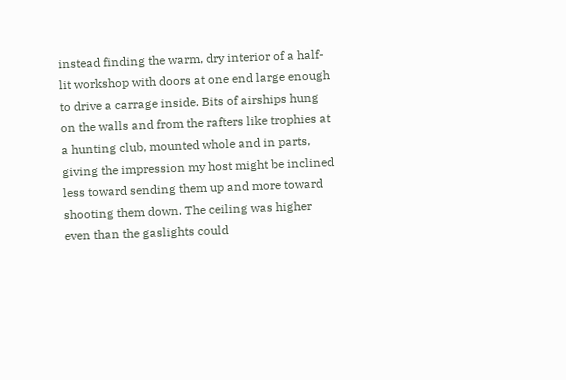instead finding the warm, dry interior of a half-lit workshop with doors at one end large enough to drive a carrage inside. Bits of airships hung on the walls and from the rafters like trophies at a hunting club, mounted whole and in parts, giving the impression my host might be inclined less toward sending them up and more toward shooting them down. The ceiling was higher even than the gaslights could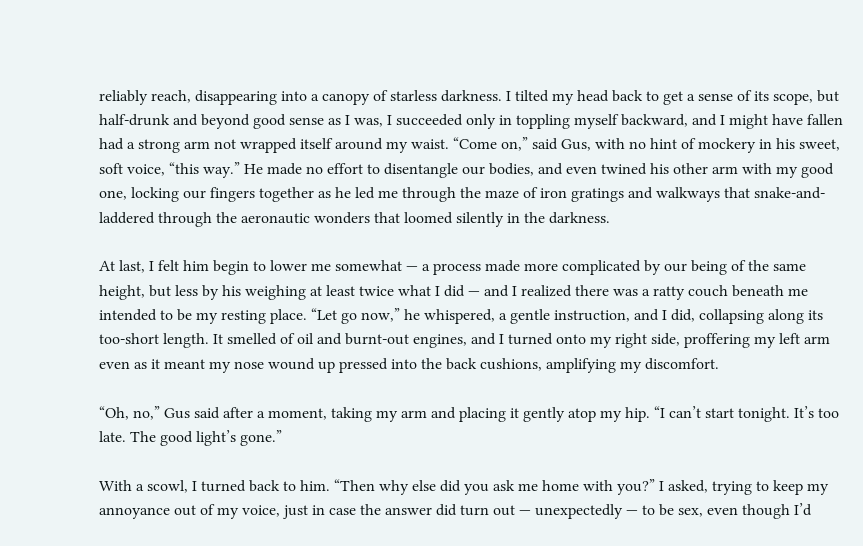reliably reach, disappearing into a canopy of starless darkness. I tilted my head back to get a sense of its scope, but half-drunk and beyond good sense as I was, I succeeded only in toppling myself backward, and I might have fallen had a strong arm not wrapped itself around my waist. “Come on,” said Gus, with no hint of mockery in his sweet, soft voice, “this way.” He made no effort to disentangle our bodies, and even twined his other arm with my good one, locking our fingers together as he led me through the maze of iron gratings and walkways that snake-and-laddered through the aeronautic wonders that loomed silently in the darkness.

At last, I felt him begin to lower me somewhat — a process made more complicated by our being of the same height, but less by his weighing at least twice what I did — and I realized there was a ratty couch beneath me intended to be my resting place. “Let go now,” he whispered, a gentle instruction, and I did, collapsing along its too-short length. It smelled of oil and burnt-out engines, and I turned onto my right side, proffering my left arm even as it meant my nose wound up pressed into the back cushions, amplifying my discomfort.

“Oh, no,” Gus said after a moment, taking my arm and placing it gently atop my hip. “I can’t start tonight. It’s too late. The good light’s gone.”

With a scowl, I turned back to him. “Then why else did you ask me home with you?” I asked, trying to keep my annoyance out of my voice, just in case the answer did turn out — unexpectedly — to be sex, even though I’d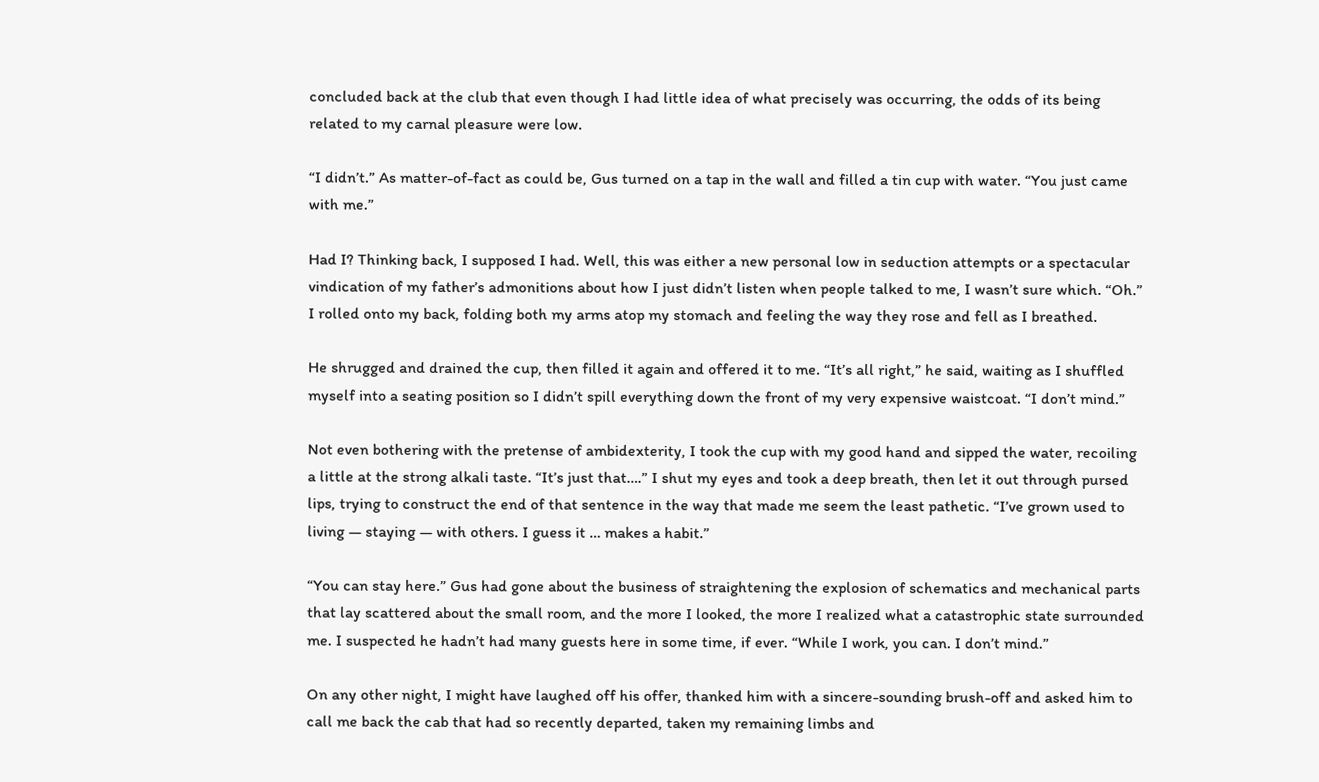concluded back at the club that even though I had little idea of what precisely was occurring, the odds of its being related to my carnal pleasure were low.

“I didn’t.” As matter-of-fact as could be, Gus turned on a tap in the wall and filled a tin cup with water. “You just came with me.”

Had I? Thinking back, I supposed I had. Well, this was either a new personal low in seduction attempts or a spectacular vindication of my father’s admonitions about how I just didn’t listen when people talked to me, I wasn’t sure which. “Oh.” I rolled onto my back, folding both my arms atop my stomach and feeling the way they rose and fell as I breathed.

He shrugged and drained the cup, then filled it again and offered it to me. “It’s all right,” he said, waiting as I shuffled myself into a seating position so I didn’t spill everything down the front of my very expensive waistcoat. “I don’t mind.”

Not even bothering with the pretense of ambidexterity, I took the cup with my good hand and sipped the water, recoiling a little at the strong alkali taste. “It’s just that….” I shut my eyes and took a deep breath, then let it out through pursed lips, trying to construct the end of that sentence in the way that made me seem the least pathetic. “I’ve grown used to living — staying — with others. I guess it … makes a habit.”

“You can stay here.” Gus had gone about the business of straightening the explosion of schematics and mechanical parts that lay scattered about the small room, and the more I looked, the more I realized what a catastrophic state surrounded me. I suspected he hadn’t had many guests here in some time, if ever. “While I work, you can. I don’t mind.”

On any other night, I might have laughed off his offer, thanked him with a sincere-sounding brush-off and asked him to call me back the cab that had so recently departed, taken my remaining limbs and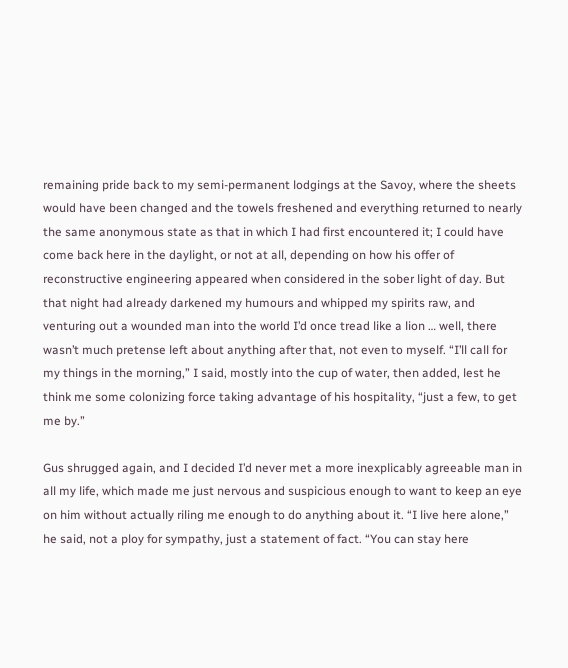remaining pride back to my semi-permanent lodgings at the Savoy, where the sheets would have been changed and the towels freshened and everything returned to nearly the same anonymous state as that in which I had first encountered it; I could have come back here in the daylight, or not at all, depending on how his offer of reconstructive engineering appeared when considered in the sober light of day. But that night had already darkened my humours and whipped my spirits raw, and venturing out a wounded man into the world I’d once tread like a lion … well, there wasn’t much pretense left about anything after that, not even to myself. “I’ll call for my things in the morning,” I said, mostly into the cup of water, then added, lest he think me some colonizing force taking advantage of his hospitality, “just a few, to get me by.”

Gus shrugged again, and I decided I’d never met a more inexplicably agreeable man in all my life, which made me just nervous and suspicious enough to want to keep an eye on him without actually riling me enough to do anything about it. “I live here alone,” he said, not a ploy for sympathy, just a statement of fact. “You can stay here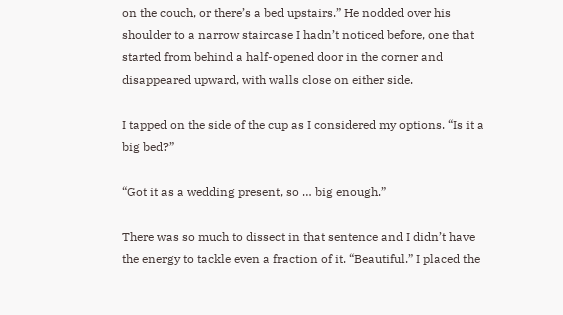on the couch, or there’s a bed upstairs.” He nodded over his shoulder to a narrow staircase I hadn’t noticed before, one that started from behind a half-opened door in the corner and disappeared upward, with walls close on either side.

I tapped on the side of the cup as I considered my options. “Is it a big bed?”

“Got it as a wedding present, so … big enough.”

There was so much to dissect in that sentence and I didn’t have the energy to tackle even a fraction of it. “Beautiful.” I placed the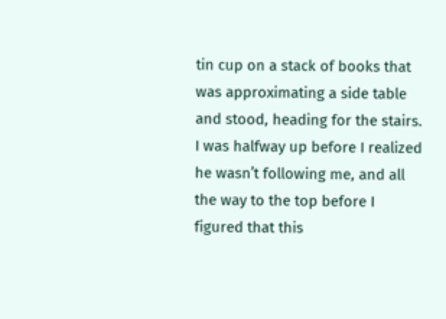tin cup on a stack of books that was approximating a side table and stood, heading for the stairs. I was halfway up before I realized he wasn’t following me, and all the way to the top before I figured that this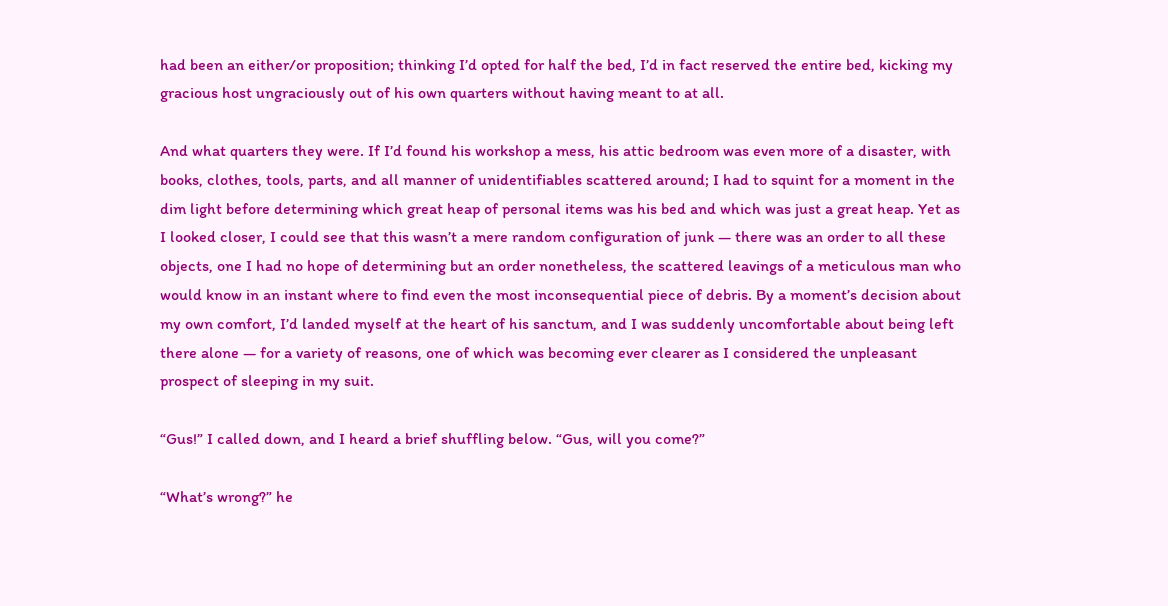had been an either/or proposition; thinking I’d opted for half the bed, I’d in fact reserved the entire bed, kicking my gracious host ungraciously out of his own quarters without having meant to at all.

And what quarters they were. If I’d found his workshop a mess, his attic bedroom was even more of a disaster, with books, clothes, tools, parts, and all manner of unidentifiables scattered around; I had to squint for a moment in the dim light before determining which great heap of personal items was his bed and which was just a great heap. Yet as I looked closer, I could see that this wasn’t a mere random configuration of junk — there was an order to all these objects, one I had no hope of determining but an order nonetheless, the scattered leavings of a meticulous man who would know in an instant where to find even the most inconsequential piece of debris. By a moment’s decision about my own comfort, I’d landed myself at the heart of his sanctum, and I was suddenly uncomfortable about being left there alone — for a variety of reasons, one of which was becoming ever clearer as I considered the unpleasant prospect of sleeping in my suit.

“Gus!” I called down, and I heard a brief shuffling below. “Gus, will you come?”

“What’s wrong?” he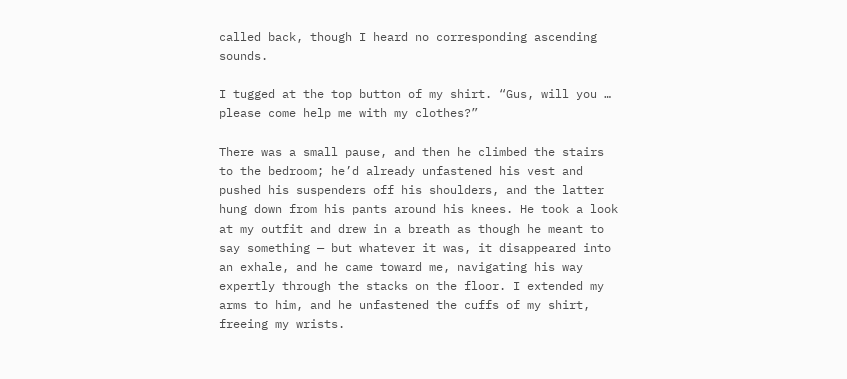called back, though I heard no corresponding ascending sounds.

I tugged at the top button of my shirt. “Gus, will you … please come help me with my clothes?”

There was a small pause, and then he climbed the stairs to the bedroom; he’d already unfastened his vest and pushed his suspenders off his shoulders, and the latter hung down from his pants around his knees. He took a look at my outfit and drew in a breath as though he meant to say something — but whatever it was, it disappeared into an exhale, and he came toward me, navigating his way expertly through the stacks on the floor. I extended my arms to him, and he unfastened the cuffs of my shirt, freeing my wrists.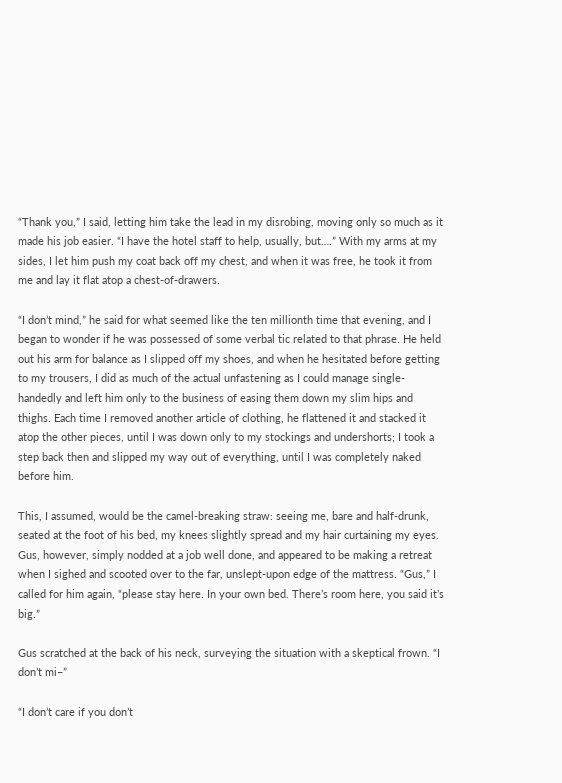“Thank you,” I said, letting him take the lead in my disrobing, moving only so much as it made his job easier. “I have the hotel staff to help, usually, but….” With my arms at my sides, I let him push my coat back off my chest, and when it was free, he took it from me and lay it flat atop a chest-of-drawers.

“I don’t mind,” he said for what seemed like the ten millionth time that evening, and I began to wonder if he was possessed of some verbal tic related to that phrase. He held out his arm for balance as I slipped off my shoes, and when he hesitated before getting to my trousers, I did as much of the actual unfastening as I could manage single-handedly and left him only to the business of easing them down my slim hips and thighs. Each time I removed another article of clothing, he flattened it and stacked it atop the other pieces, until I was down only to my stockings and undershorts; I took a step back then and slipped my way out of everything, until I was completely naked before him.

This, I assumed, would be the camel-breaking straw: seeing me, bare and half-drunk, seated at the foot of his bed, my knees slightly spread and my hair curtaining my eyes. Gus, however, simply nodded at a job well done, and appeared to be making a retreat when I sighed and scooted over to the far, unslept-upon edge of the mattress. “Gus,” I called for him again, “please stay here. In your own bed. There’s room here, you said it’s big.”

Gus scratched at the back of his neck, surveying the situation with a skeptical frown. “I don’t mi–”

“I don’t care if you don’t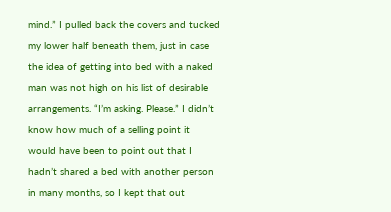mind.” I pulled back the covers and tucked my lower half beneath them, just in case the idea of getting into bed with a naked man was not high on his list of desirable arrangements. “I’m asking. Please.” I didn’t know how much of a selling point it would have been to point out that I hadn’t shared a bed with another person in many months, so I kept that out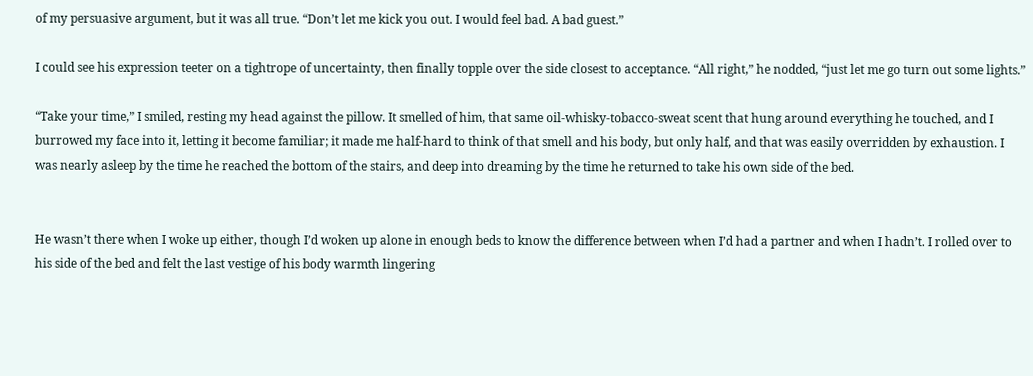of my persuasive argument, but it was all true. “Don’t let me kick you out. I would feel bad. A bad guest.”

I could see his expression teeter on a tightrope of uncertainty, then finally topple over the side closest to acceptance. “All right,” he nodded, “just let me go turn out some lights.”

“Take your time,” I smiled, resting my head against the pillow. It smelled of him, that same oil-whisky-tobacco-sweat scent that hung around everything he touched, and I burrowed my face into it, letting it become familiar; it made me half-hard to think of that smell and his body, but only half, and that was easily overridden by exhaustion. I was nearly asleep by the time he reached the bottom of the stairs, and deep into dreaming by the time he returned to take his own side of the bed.


He wasn’t there when I woke up either, though I’d woken up alone in enough beds to know the difference between when I’d had a partner and when I hadn’t. I rolled over to his side of the bed and felt the last vestige of his body warmth lingering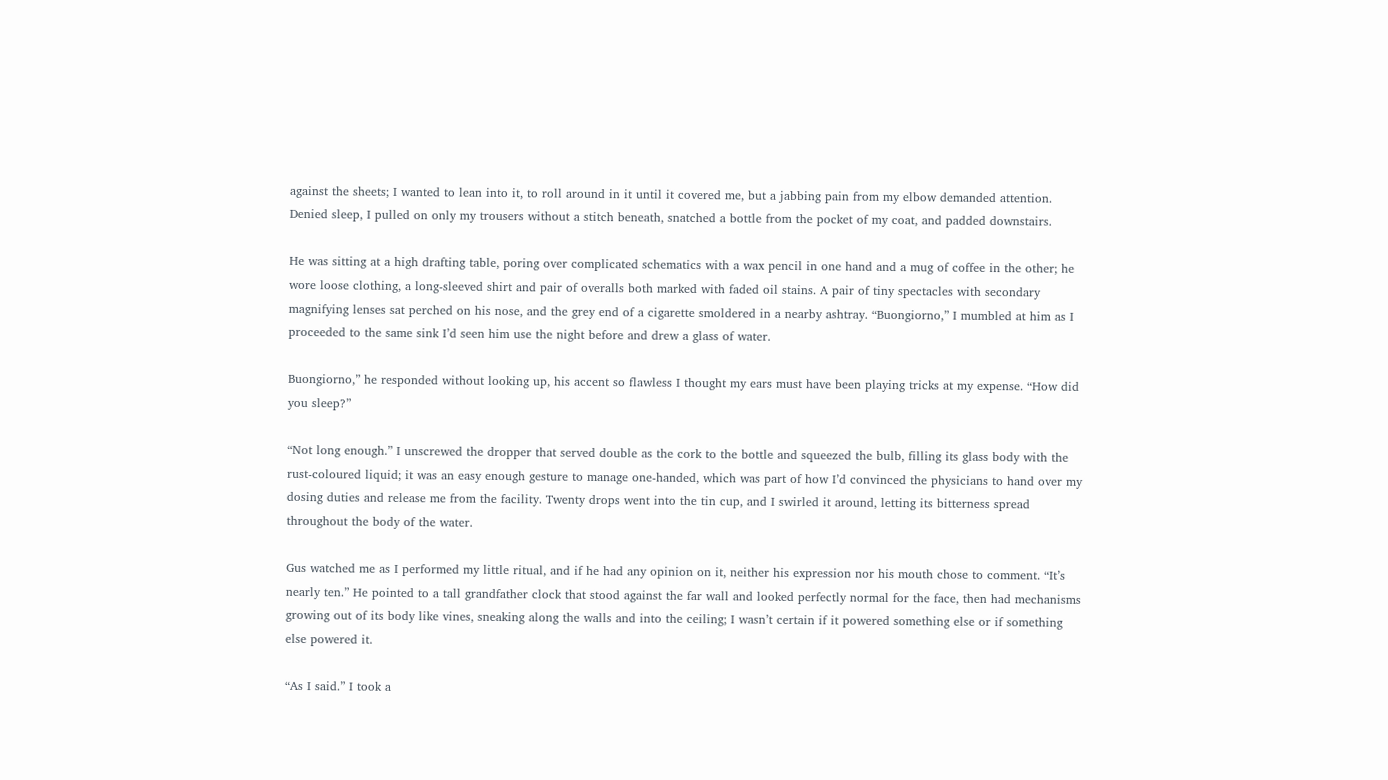against the sheets; I wanted to lean into it, to roll around in it until it covered me, but a jabbing pain from my elbow demanded attention. Denied sleep, I pulled on only my trousers without a stitch beneath, snatched a bottle from the pocket of my coat, and padded downstairs.

He was sitting at a high drafting table, poring over complicated schematics with a wax pencil in one hand and a mug of coffee in the other; he wore loose clothing, a long-sleeved shirt and pair of overalls both marked with faded oil stains. A pair of tiny spectacles with secondary magnifying lenses sat perched on his nose, and the grey end of a cigarette smoldered in a nearby ashtray. “Buongiorno,” I mumbled at him as I proceeded to the same sink I’d seen him use the night before and drew a glass of water.

Buongiorno,” he responded without looking up, his accent so flawless I thought my ears must have been playing tricks at my expense. “How did you sleep?”

“Not long enough.” I unscrewed the dropper that served double as the cork to the bottle and squeezed the bulb, filling its glass body with the rust-coloured liquid; it was an easy enough gesture to manage one-handed, which was part of how I’d convinced the physicians to hand over my dosing duties and release me from the facility. Twenty drops went into the tin cup, and I swirled it around, letting its bitterness spread throughout the body of the water.

Gus watched me as I performed my little ritual, and if he had any opinion on it, neither his expression nor his mouth chose to comment. “It’s nearly ten.” He pointed to a tall grandfather clock that stood against the far wall and looked perfectly normal for the face, then had mechanisms growing out of its body like vines, sneaking along the walls and into the ceiling; I wasn’t certain if it powered something else or if something else powered it.

“As I said.” I took a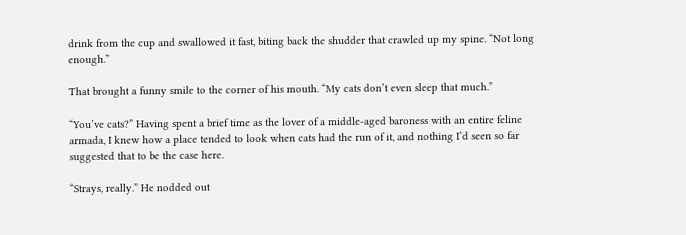drink from the cup and swallowed it fast, biting back the shudder that crawled up my spine. “Not long enough.”

That brought a funny smile to the corner of his mouth. “My cats don’t even sleep that much.”

“You’ve cats?” Having spent a brief time as the lover of a middle-aged baroness with an entire feline armada, I knew how a place tended to look when cats had the run of it, and nothing I’d seen so far suggested that to be the case here.

“Strays, really.” He nodded out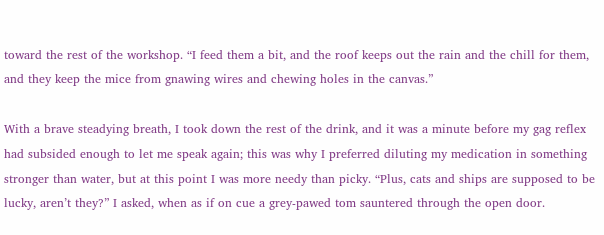toward the rest of the workshop. “I feed them a bit, and the roof keeps out the rain and the chill for them, and they keep the mice from gnawing wires and chewing holes in the canvas.”

With a brave steadying breath, I took down the rest of the drink, and it was a minute before my gag reflex had subsided enough to let me speak again; this was why I preferred diluting my medication in something stronger than water, but at this point I was more needy than picky. “Plus, cats and ships are supposed to be lucky, aren’t they?” I asked, when as if on cue a grey-pawed tom sauntered through the open door.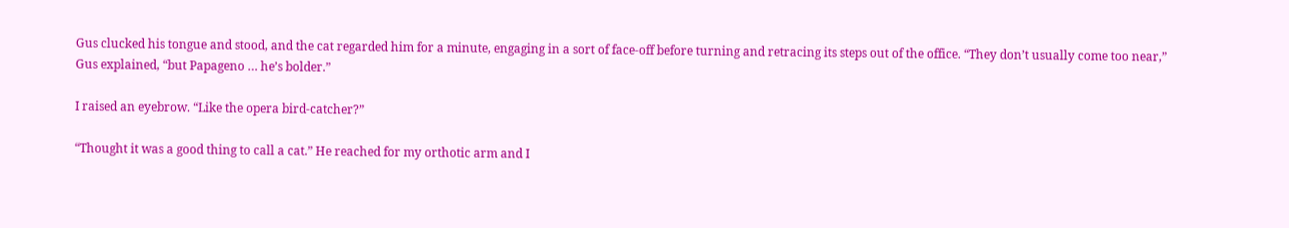Gus clucked his tongue and stood, and the cat regarded him for a minute, engaging in a sort of face-off before turning and retracing its steps out of the office. “They don’t usually come too near,” Gus explained, “but Papageno … he’s bolder.”

I raised an eyebrow. “Like the opera bird-catcher?”

“Thought it was a good thing to call a cat.” He reached for my orthotic arm and I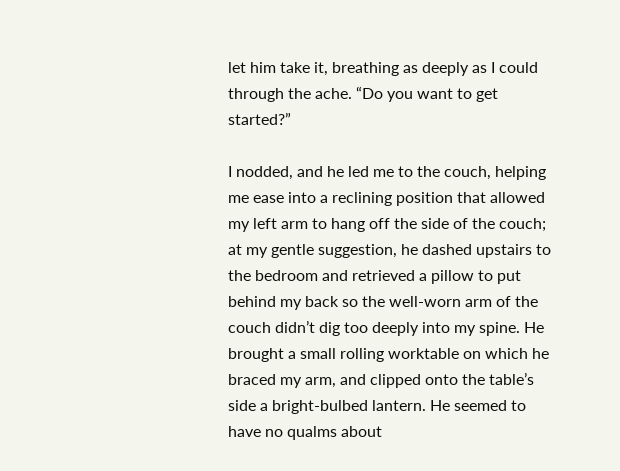let him take it, breathing as deeply as I could through the ache. “Do you want to get started?”

I nodded, and he led me to the couch, helping me ease into a reclining position that allowed my left arm to hang off the side of the couch; at my gentle suggestion, he dashed upstairs to the bedroom and retrieved a pillow to put behind my back so the well-worn arm of the couch didn’t dig too deeply into my spine. He brought a small rolling worktable on which he braced my arm, and clipped onto the table’s side a bright-bulbed lantern. He seemed to have no qualms about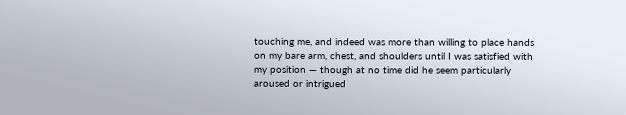touching me, and indeed was more than willing to place hands on my bare arm, chest, and shoulders until I was satisfied with my position — though at no time did he seem particularly aroused or intrigued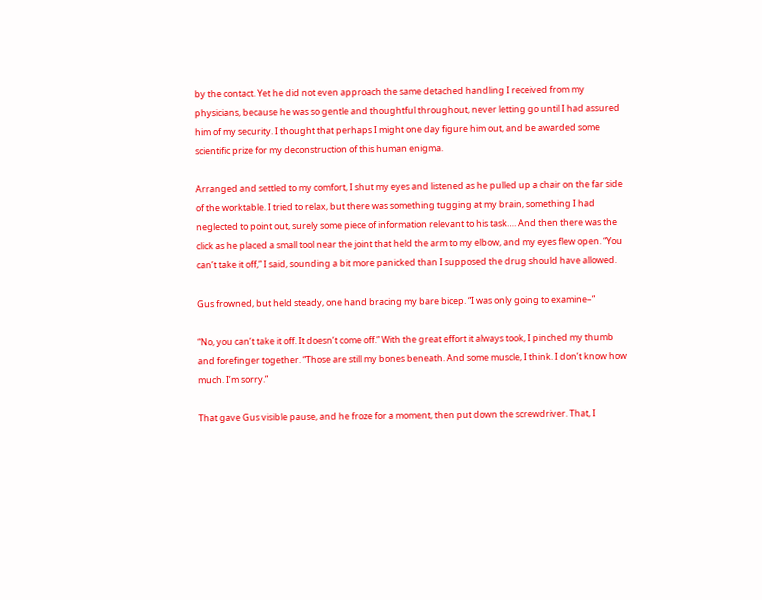by the contact. Yet he did not even approach the same detached handling I received from my physicians, because he was so gentle and thoughtful throughout, never letting go until I had assured him of my security. I thought that perhaps I might one day figure him out, and be awarded some scientific prize for my deconstruction of this human enigma.

Arranged and settled to my comfort, I shut my eyes and listened as he pulled up a chair on the far side of the worktable. I tried to relax, but there was something tugging at my brain, something I had neglected to point out, surely some piece of information relevant to his task…. And then there was the click as he placed a small tool near the joint that held the arm to my elbow, and my eyes flew open. “You can’t take it off,” I said, sounding a bit more panicked than I supposed the drug should have allowed.

Gus frowned, but held steady, one hand bracing my bare bicep. “I was only going to examine–”

“No, you can’t take it off. It doesn’t come off.” With the great effort it always took, I pinched my thumb and forefinger together. “Those are still my bones beneath. And some muscle, I think. I don’t know how much. I’m sorry.”

That gave Gus visible pause, and he froze for a moment, then put down the screwdriver. That, I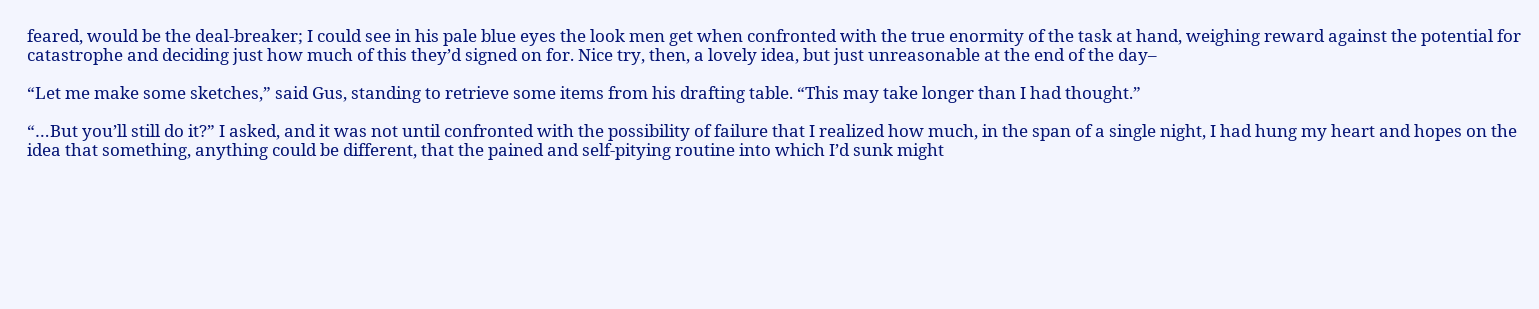feared, would be the deal-breaker; I could see in his pale blue eyes the look men get when confronted with the true enormity of the task at hand, weighing reward against the potential for catastrophe and deciding just how much of this they’d signed on for. Nice try, then, a lovely idea, but just unreasonable at the end of the day–

“Let me make some sketches,” said Gus, standing to retrieve some items from his drafting table. “This may take longer than I had thought.”

“…But you’ll still do it?” I asked, and it was not until confronted with the possibility of failure that I realized how much, in the span of a single night, I had hung my heart and hopes on the idea that something, anything could be different, that the pained and self-pitying routine into which I’d sunk might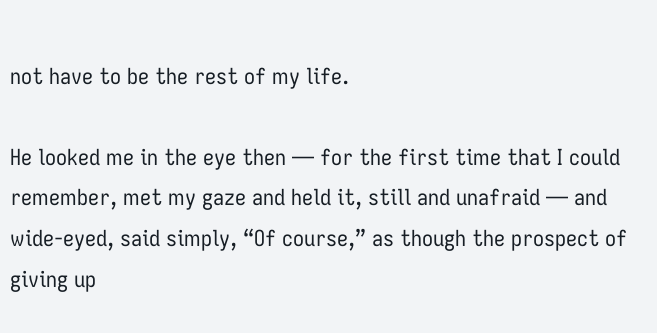not have to be the rest of my life.

He looked me in the eye then — for the first time that I could remember, met my gaze and held it, still and unafraid — and wide-eyed, said simply, “Of course,” as though the prospect of giving up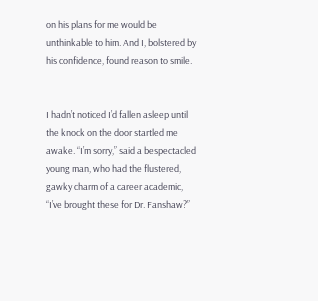on his plans for me would be unthinkable to him. And I, bolstered by his confidence, found reason to smile.


I hadn’t noticed I’d fallen asleep until the knock on the door startled me awake. “I’m sorry,” said a bespectacled young man, who had the flustered, gawky charm of a career academic, “I’ve brought these for Dr. Fanshaw?”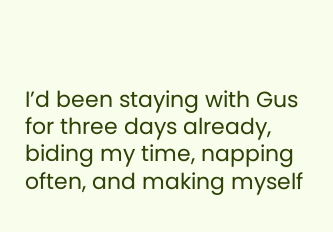I’d been staying with Gus for three days already, biding my time, napping often, and making myself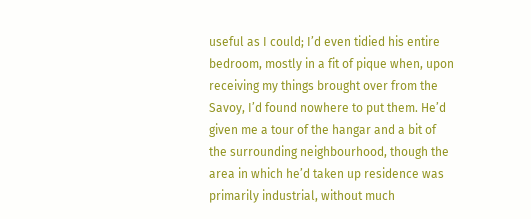useful as I could; I’d even tidied his entire bedroom, mostly in a fit of pique when, upon receiving my things brought over from the Savoy, I’d found nowhere to put them. He’d given me a tour of the hangar and a bit of the surrounding neighbourhood, though the area in which he’d taken up residence was primarily industrial, without much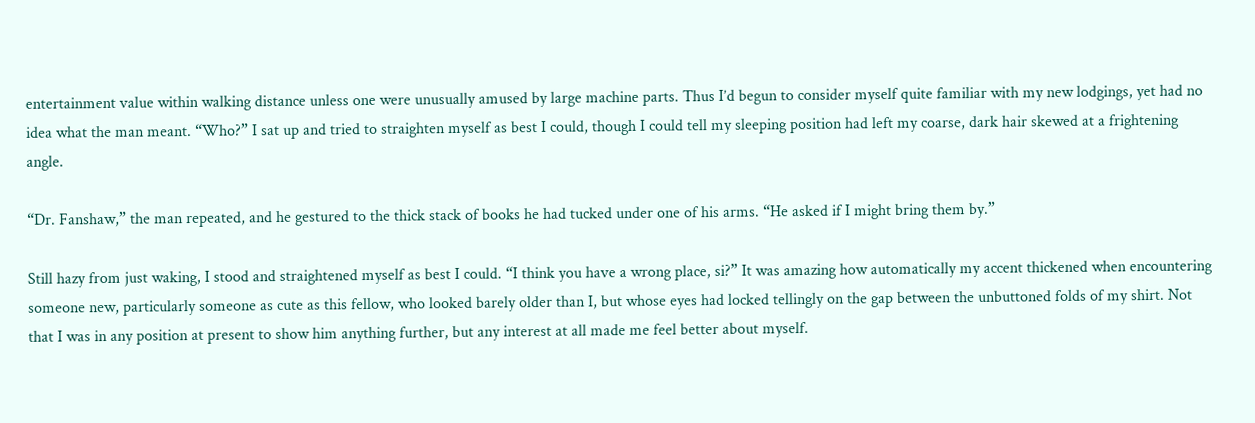entertainment value within walking distance unless one were unusually amused by large machine parts. Thus I’d begun to consider myself quite familiar with my new lodgings, yet had no idea what the man meant. “Who?” I sat up and tried to straighten myself as best I could, though I could tell my sleeping position had left my coarse, dark hair skewed at a frightening angle.

“Dr. Fanshaw,” the man repeated, and he gestured to the thick stack of books he had tucked under one of his arms. “He asked if I might bring them by.”

Still hazy from just waking, I stood and straightened myself as best I could. “I think you have a wrong place, si?” It was amazing how automatically my accent thickened when encountering someone new, particularly someone as cute as this fellow, who looked barely older than I, but whose eyes had locked tellingly on the gap between the unbuttoned folds of my shirt. Not that I was in any position at present to show him anything further, but any interest at all made me feel better about myself.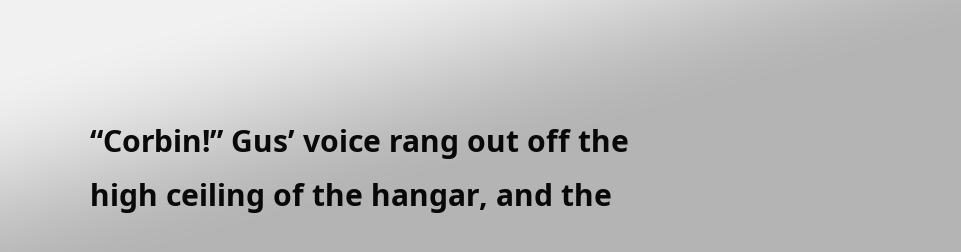“Corbin!” Gus’ voice rang out off the high ceiling of the hangar, and the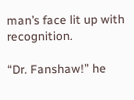man’s face lit up with recognition.

“Dr. Fanshaw!” he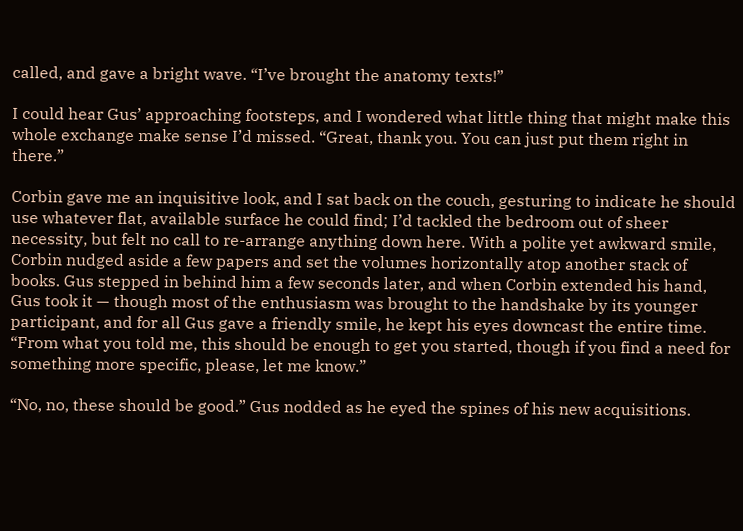called, and gave a bright wave. “I’ve brought the anatomy texts!”

I could hear Gus’ approaching footsteps, and I wondered what little thing that might make this whole exchange make sense I’d missed. “Great, thank you. You can just put them right in there.”

Corbin gave me an inquisitive look, and I sat back on the couch, gesturing to indicate he should use whatever flat, available surface he could find; I’d tackled the bedroom out of sheer necessity, but felt no call to re-arrange anything down here. With a polite yet awkward smile, Corbin nudged aside a few papers and set the volumes horizontally atop another stack of books. Gus stepped in behind him a few seconds later, and when Corbin extended his hand, Gus took it — though most of the enthusiasm was brought to the handshake by its younger participant, and for all Gus gave a friendly smile, he kept his eyes downcast the entire time. “From what you told me, this should be enough to get you started, though if you find a need for something more specific, please, let me know.”

“No, no, these should be good.” Gus nodded as he eyed the spines of his new acquisitions.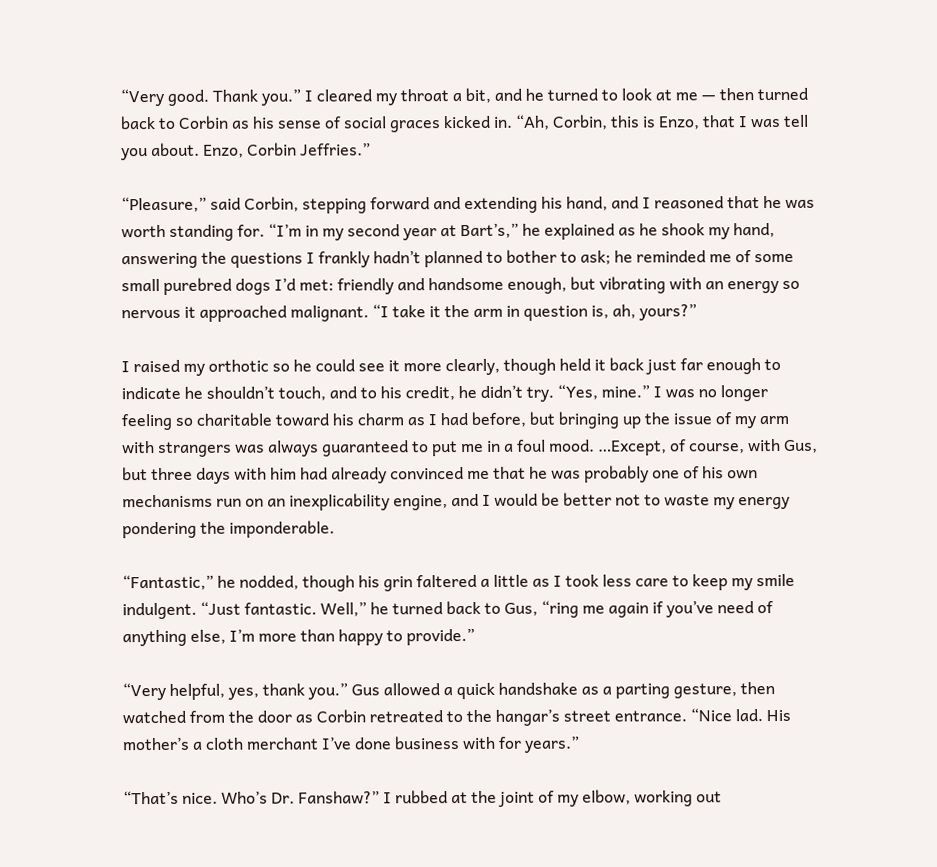“Very good. Thank you.” I cleared my throat a bit, and he turned to look at me — then turned back to Corbin as his sense of social graces kicked in. “Ah, Corbin, this is Enzo, that I was tell you about. Enzo, Corbin Jeffries.”

“Pleasure,” said Corbin, stepping forward and extending his hand, and I reasoned that he was worth standing for. “I’m in my second year at Bart’s,” he explained as he shook my hand, answering the questions I frankly hadn’t planned to bother to ask; he reminded me of some small purebred dogs I’d met: friendly and handsome enough, but vibrating with an energy so nervous it approached malignant. “I take it the arm in question is, ah, yours?”

I raised my orthotic so he could see it more clearly, though held it back just far enough to indicate he shouldn’t touch, and to his credit, he didn’t try. “Yes, mine.” I was no longer feeling so charitable toward his charm as I had before, but bringing up the issue of my arm with strangers was always guaranteed to put me in a foul mood. …Except, of course, with Gus, but three days with him had already convinced me that he was probably one of his own mechanisms run on an inexplicability engine, and I would be better not to waste my energy pondering the imponderable.

“Fantastic,” he nodded, though his grin faltered a little as I took less care to keep my smile indulgent. “Just fantastic. Well,” he turned back to Gus, “ring me again if you’ve need of anything else, I’m more than happy to provide.”

“Very helpful, yes, thank you.” Gus allowed a quick handshake as a parting gesture, then watched from the door as Corbin retreated to the hangar’s street entrance. “Nice lad. His mother’s a cloth merchant I’ve done business with for years.”

“That’s nice. Who’s Dr. Fanshaw?” I rubbed at the joint of my elbow, working out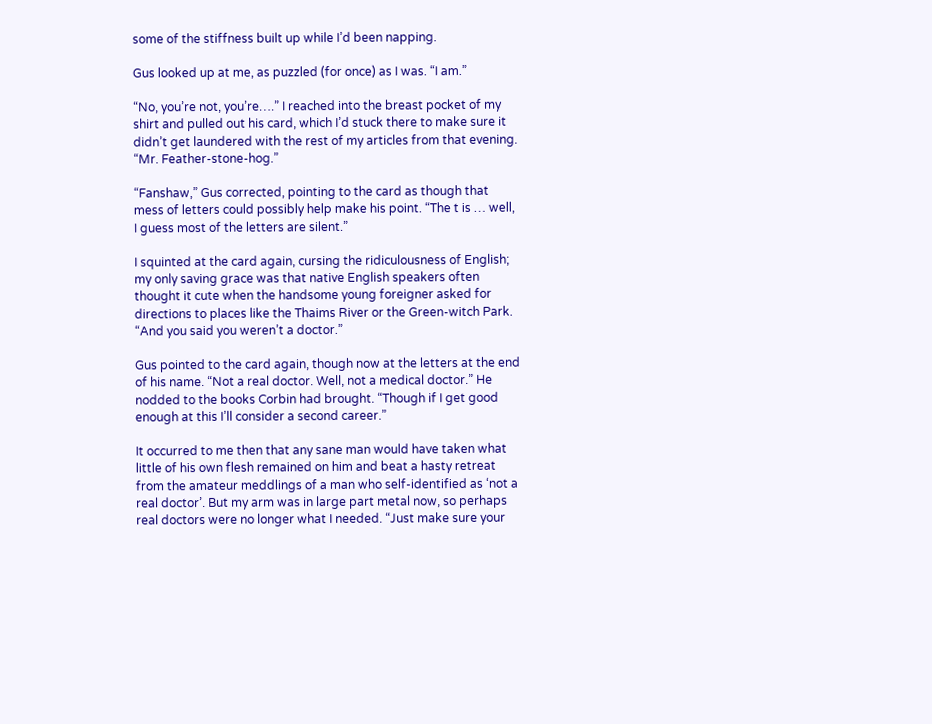some of the stiffness built up while I’d been napping.

Gus looked up at me, as puzzled (for once) as I was. “I am.”

“No, you’re not, you’re….” I reached into the breast pocket of my shirt and pulled out his card, which I’d stuck there to make sure it didn’t get laundered with the rest of my articles from that evening. “Mr. Feather-stone-hog.”

“Fanshaw,” Gus corrected, pointing to the card as though that mess of letters could possibly help make his point. “The t is … well, I guess most of the letters are silent.”

I squinted at the card again, cursing the ridiculousness of English; my only saving grace was that native English speakers often thought it cute when the handsome young foreigner asked for directions to places like the Thaims River or the Green-witch Park. “And you said you weren’t a doctor.”

Gus pointed to the card again, though now at the letters at the end of his name. “Not a real doctor. Well, not a medical doctor.” He nodded to the books Corbin had brought. “Though if I get good enough at this I’ll consider a second career.”

It occurred to me then that any sane man would have taken what little of his own flesh remained on him and beat a hasty retreat from the amateur meddlings of a man who self-identified as ‘not a real doctor’. But my arm was in large part metal now, so perhaps real doctors were no longer what I needed. “Just make sure your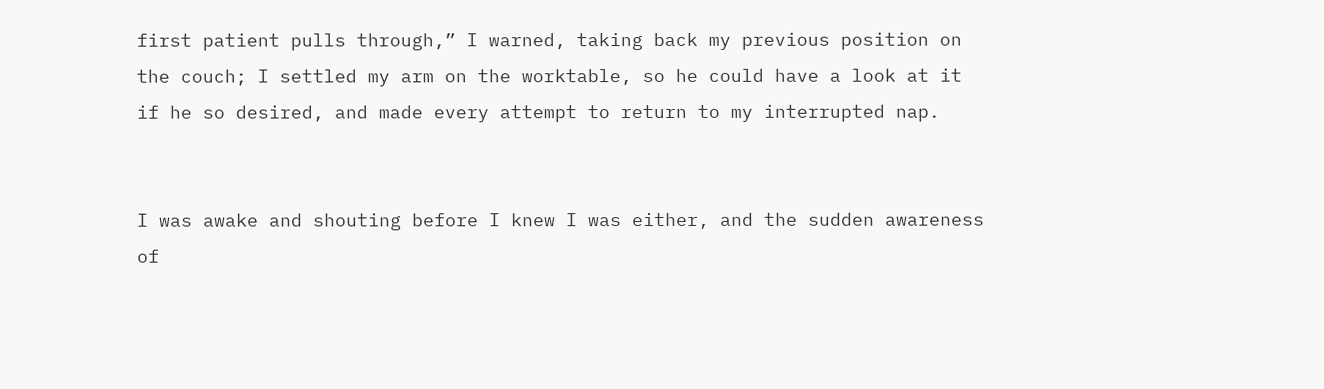first patient pulls through,” I warned, taking back my previous position on the couch; I settled my arm on the worktable, so he could have a look at it if he so desired, and made every attempt to return to my interrupted nap.


I was awake and shouting before I knew I was either, and the sudden awareness of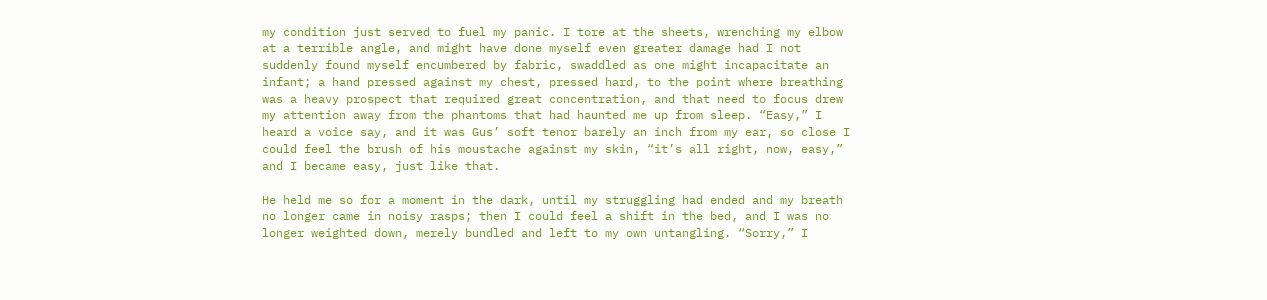my condition just served to fuel my panic. I tore at the sheets, wrenching my elbow at a terrible angle, and might have done myself even greater damage had I not suddenly found myself encumbered by fabric, swaddled as one might incapacitate an infant; a hand pressed against my chest, pressed hard, to the point where breathing was a heavy prospect that required great concentration, and that need to focus drew my attention away from the phantoms that had haunted me up from sleep. “Easy,” I heard a voice say, and it was Gus’ soft tenor barely an inch from my ear, so close I could feel the brush of his moustache against my skin, “it’s all right, now, easy,” and I became easy, just like that.

He held me so for a moment in the dark, until my struggling had ended and my breath no longer came in noisy rasps; then I could feel a shift in the bed, and I was no longer weighted down, merely bundled and left to my own untangling. “Sorry,” I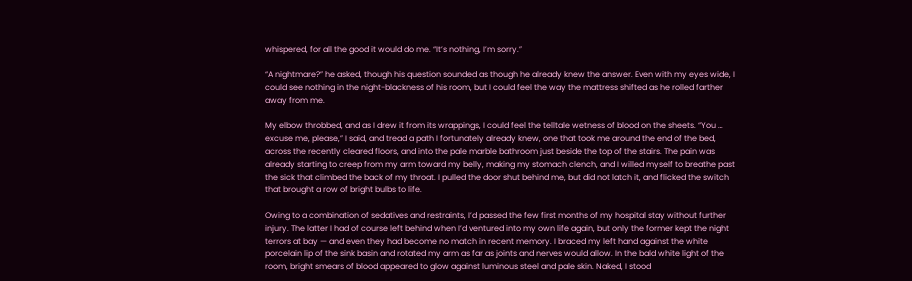whispered, for all the good it would do me. “It’s nothing, I’m sorry.”

“A nightmare?” he asked, though his question sounded as though he already knew the answer. Even with my eyes wide, I could see nothing in the night-blackness of his room, but I could feel the way the mattress shifted as he rolled farther away from me.

My elbow throbbed, and as I drew it from its wrappings, I could feel the telltale wetness of blood on the sheets. “You … excuse me, please,” I said, and tread a path I fortunately already knew, one that took me around the end of the bed, across the recently cleared floors, and into the pale marble bathroom just beside the top of the stairs. The pain was already starting to creep from my arm toward my belly, making my stomach clench, and I willed myself to breathe past the sick that climbed the back of my throat. I pulled the door shut behind me, but did not latch it, and flicked the switch that brought a row of bright bulbs to life.

Owing to a combination of sedatives and restraints, I’d passed the few first months of my hospital stay without further injury. The latter I had of course left behind when I’d ventured into my own life again, but only the former kept the night terrors at bay — and even they had become no match in recent memory. I braced my left hand against the white porcelain lip of the sink basin and rotated my arm as far as joints and nerves would allow. In the bald white light of the room, bright smears of blood appeared to glow against luminous steel and pale skin. Naked, I stood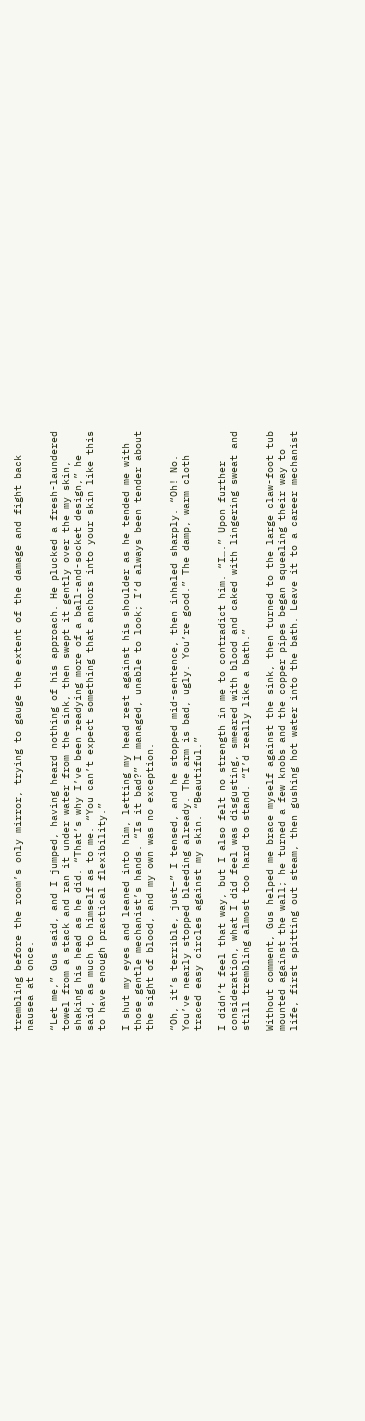trembling before the room’s only mirror, trying to gauge the extent of the damage and fight back nausea at once.

“Let me,” Gus said, and I jumped, having heard nothing of his approach. He plucked a fresh-laundered towel from a stack and ran it under water from the sink, then swept it gently over the my skin, shaking his head as he did. “That’s why I’ve been readying more of a ball-and-socket design,” he said, as much to himself as to me. “You can’t expect something that anchors into your skin like this to have enough practical flexibility.”

I shut my eyes and leaned into him, letting my head rest against his shoulder as he tended me with those gentle mechanist’s hands. “Is it bad?” I managed, unable to look; I’d always been tender about the sight of blood, and my own was no exception.

“Oh, it’s terrible, just–” I tensed, and he stopped mid-sentence, then inhaled sharply. “Oh! No. You’ve nearly stopped bleeding already. The arm is bad, ugly. You’re good.” The damp, warm cloth traced easy circles against my skin. “Beautiful.”

I didn’t feel that way, but I also felt no strength in me to contradict him. “I….” Upon further consideration, what I did feel was disgusting, smeared with blood and caked with lingering sweat and still trembling almost too hard to stand. “I’d really like a bath.”

Without comment, Gus helped me brace myself against the sink, then turned to the large claw-foot tub mounted against the wall; he turned a few knobs and the copper pipes began squealing their way to life, first spitting out steam, then gushing hot water into the bath. Leave it to a career mechanist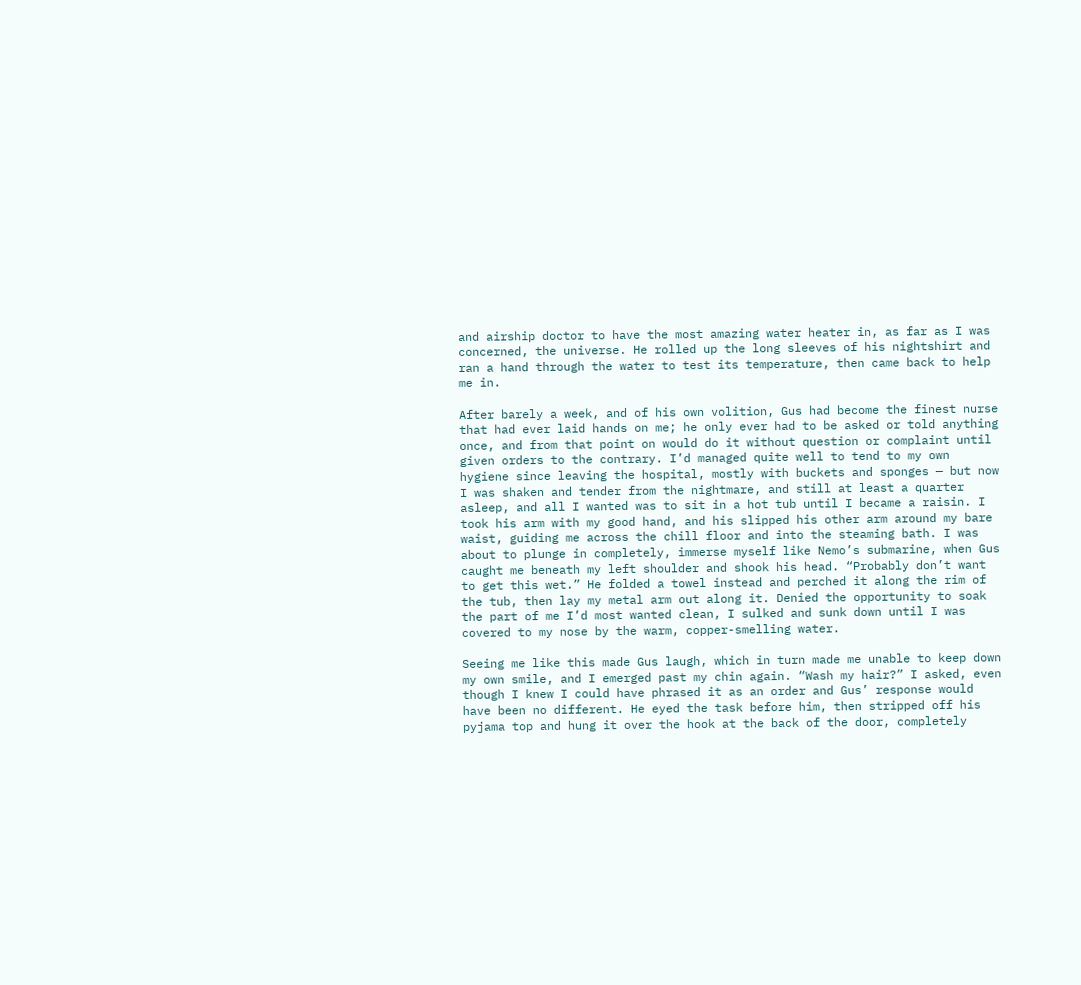and airship doctor to have the most amazing water heater in, as far as I was concerned, the universe. He rolled up the long sleeves of his nightshirt and ran a hand through the water to test its temperature, then came back to help me in.

After barely a week, and of his own volition, Gus had become the finest nurse that had ever laid hands on me; he only ever had to be asked or told anything once, and from that point on would do it without question or complaint until given orders to the contrary. I’d managed quite well to tend to my own hygiene since leaving the hospital, mostly with buckets and sponges — but now I was shaken and tender from the nightmare, and still at least a quarter asleep, and all I wanted was to sit in a hot tub until I became a raisin. I took his arm with my good hand, and his slipped his other arm around my bare waist, guiding me across the chill floor and into the steaming bath. I was about to plunge in completely, immerse myself like Nemo’s submarine, when Gus caught me beneath my left shoulder and shook his head. “Probably don’t want to get this wet.” He folded a towel instead and perched it along the rim of the tub, then lay my metal arm out along it. Denied the opportunity to soak the part of me I’d most wanted clean, I sulked and sunk down until I was covered to my nose by the warm, copper-smelling water.

Seeing me like this made Gus laugh, which in turn made me unable to keep down my own smile, and I emerged past my chin again. “Wash my hair?” I asked, even though I knew I could have phrased it as an order and Gus’ response would have been no different. He eyed the task before him, then stripped off his pyjama top and hung it over the hook at the back of the door, completely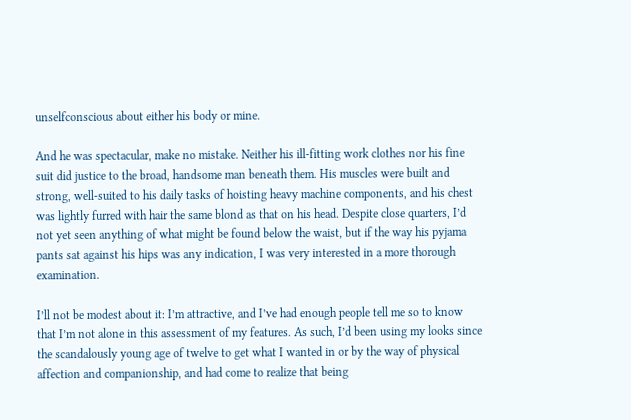unselfconscious about either his body or mine.

And he was spectacular, make no mistake. Neither his ill-fitting work clothes nor his fine suit did justice to the broad, handsome man beneath them. His muscles were built and strong, well-suited to his daily tasks of hoisting heavy machine components, and his chest was lightly furred with hair the same blond as that on his head. Despite close quarters, I’d not yet seen anything of what might be found below the waist, but if the way his pyjama pants sat against his hips was any indication, I was very interested in a more thorough examination.

I’ll not be modest about it: I’m attractive, and I’ve had enough people tell me so to know that I’m not alone in this assessment of my features. As such, I’d been using my looks since the scandalously young age of twelve to get what I wanted in or by the way of physical affection and companionship, and had come to realize that being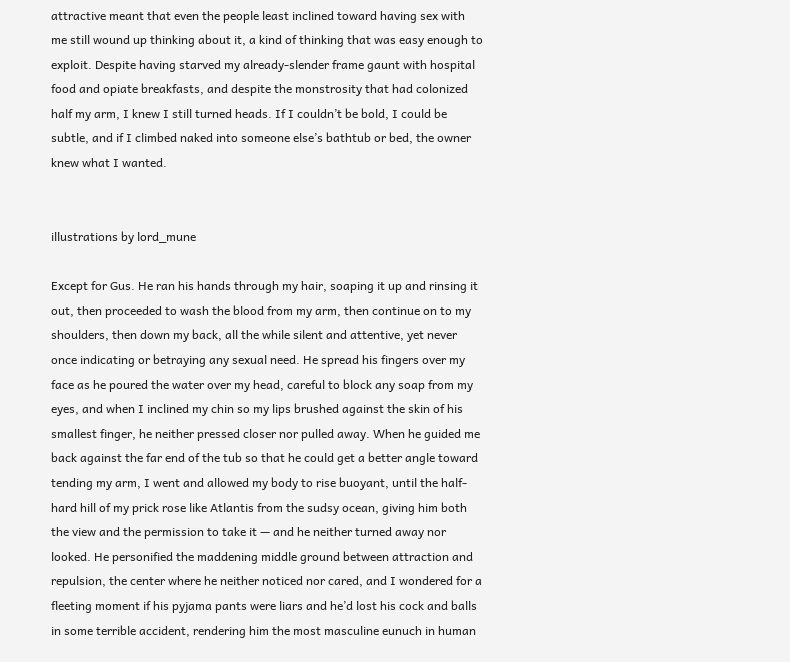attractive meant that even the people least inclined toward having sex with me still wound up thinking about it, a kind of thinking that was easy enough to exploit. Despite having starved my already-slender frame gaunt with hospital food and opiate breakfasts, and despite the monstrosity that had colonized half my arm, I knew I still turned heads. If I couldn’t be bold, I could be subtle, and if I climbed naked into someone else’s bathtub or bed, the owner knew what I wanted.


illustrations by lord_mune

Except for Gus. He ran his hands through my hair, soaping it up and rinsing it out, then proceeded to wash the blood from my arm, then continue on to my shoulders, then down my back, all the while silent and attentive, yet never once indicating or betraying any sexual need. He spread his fingers over my face as he poured the water over my head, careful to block any soap from my eyes, and when I inclined my chin so my lips brushed against the skin of his smallest finger, he neither pressed closer nor pulled away. When he guided me back against the far end of the tub so that he could get a better angle toward tending my arm, I went and allowed my body to rise buoyant, until the half-hard hill of my prick rose like Atlantis from the sudsy ocean, giving him both the view and the permission to take it — and he neither turned away nor looked. He personified the maddening middle ground between attraction and repulsion, the center where he neither noticed nor cared, and I wondered for a fleeting moment if his pyjama pants were liars and he’d lost his cock and balls in some terrible accident, rendering him the most masculine eunuch in human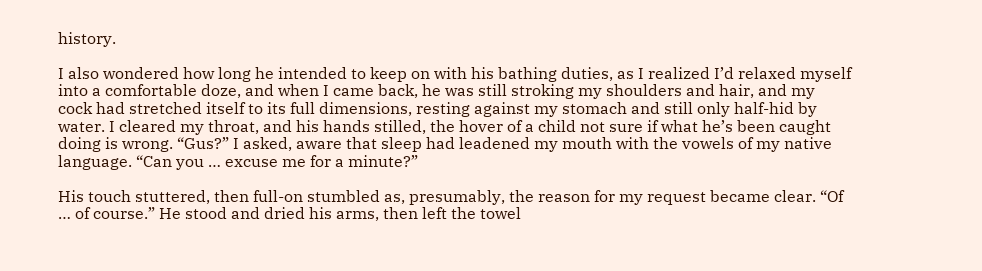history.

I also wondered how long he intended to keep on with his bathing duties, as I realized I’d relaxed myself into a comfortable doze, and when I came back, he was still stroking my shoulders and hair, and my cock had stretched itself to its full dimensions, resting against my stomach and still only half-hid by water. I cleared my throat, and his hands stilled, the hover of a child not sure if what he’s been caught doing is wrong. “Gus?” I asked, aware that sleep had leadened my mouth with the vowels of my native language. “Can you … excuse me for a minute?”

His touch stuttered, then full-on stumbled as, presumably, the reason for my request became clear. “Of … of course.” He stood and dried his arms, then left the towel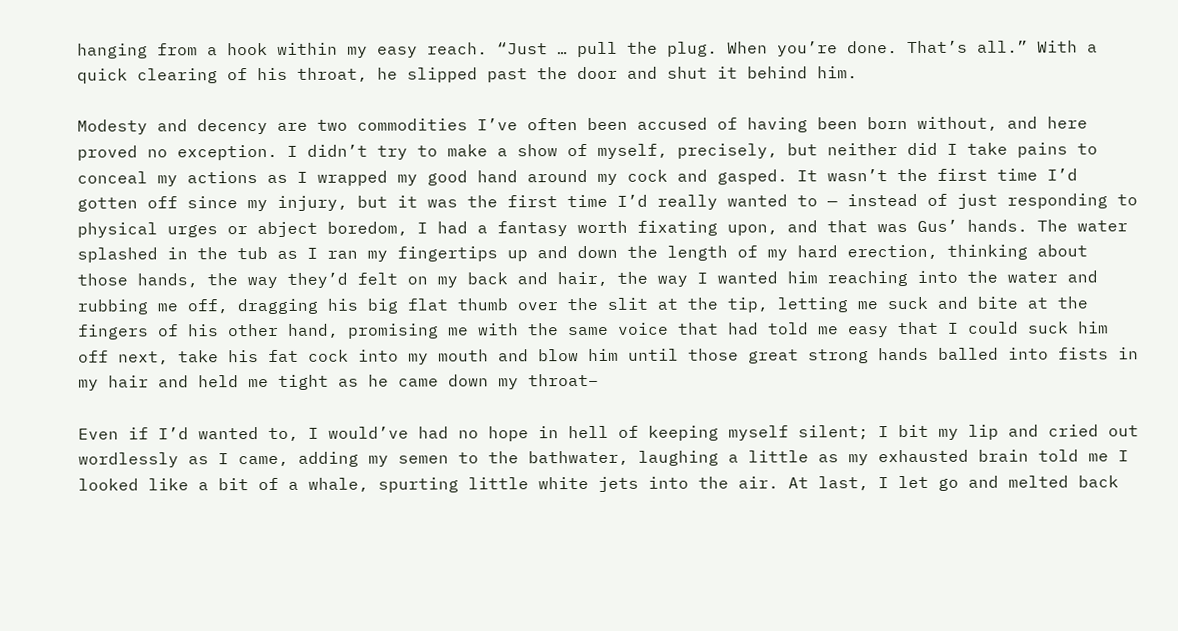hanging from a hook within my easy reach. “Just … pull the plug. When you’re done. That’s all.” With a quick clearing of his throat, he slipped past the door and shut it behind him.

Modesty and decency are two commodities I’ve often been accused of having been born without, and here proved no exception. I didn’t try to make a show of myself, precisely, but neither did I take pains to conceal my actions as I wrapped my good hand around my cock and gasped. It wasn’t the first time I’d gotten off since my injury, but it was the first time I’d really wanted to — instead of just responding to physical urges or abject boredom, I had a fantasy worth fixating upon, and that was Gus’ hands. The water splashed in the tub as I ran my fingertips up and down the length of my hard erection, thinking about those hands, the way they’d felt on my back and hair, the way I wanted him reaching into the water and rubbing me off, dragging his big flat thumb over the slit at the tip, letting me suck and bite at the fingers of his other hand, promising me with the same voice that had told me easy that I could suck him off next, take his fat cock into my mouth and blow him until those great strong hands balled into fists in my hair and held me tight as he came down my throat–

Even if I’d wanted to, I would’ve had no hope in hell of keeping myself silent; I bit my lip and cried out wordlessly as I came, adding my semen to the bathwater, laughing a little as my exhausted brain told me I looked like a bit of a whale, spurting little white jets into the air. At last, I let go and melted back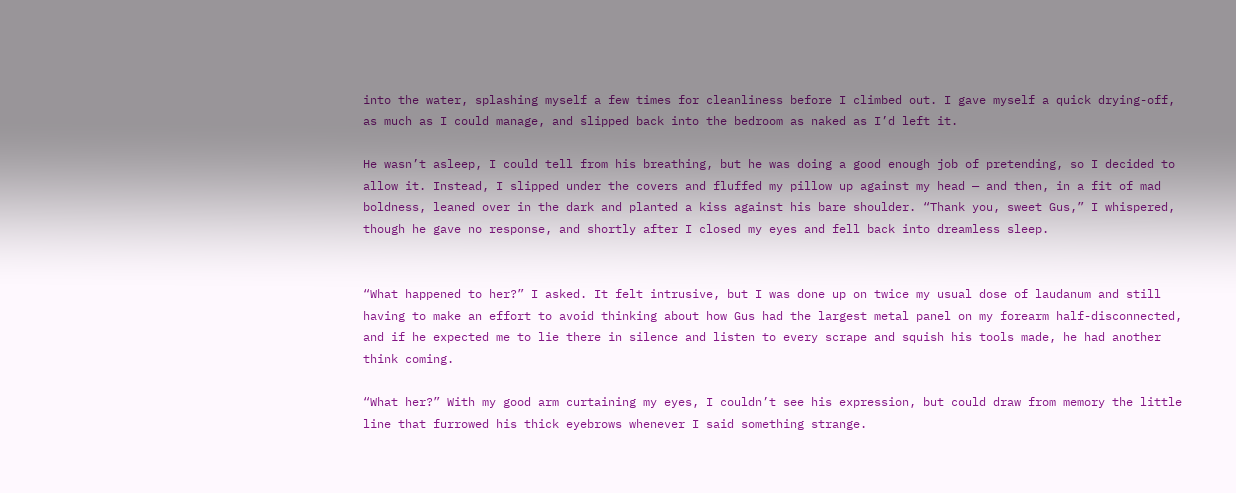into the water, splashing myself a few times for cleanliness before I climbed out. I gave myself a quick drying-off, as much as I could manage, and slipped back into the bedroom as naked as I’d left it.

He wasn’t asleep, I could tell from his breathing, but he was doing a good enough job of pretending, so I decided to allow it. Instead, I slipped under the covers and fluffed my pillow up against my head — and then, in a fit of mad boldness, leaned over in the dark and planted a kiss against his bare shoulder. “Thank you, sweet Gus,” I whispered, though he gave no response, and shortly after I closed my eyes and fell back into dreamless sleep.


“What happened to her?” I asked. It felt intrusive, but I was done up on twice my usual dose of laudanum and still having to make an effort to avoid thinking about how Gus had the largest metal panel on my forearm half-disconnected, and if he expected me to lie there in silence and listen to every scrape and squish his tools made, he had another think coming.

“What her?” With my good arm curtaining my eyes, I couldn’t see his expression, but could draw from memory the little line that furrowed his thick eyebrows whenever I said something strange.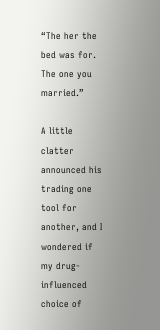“The her the bed was for. The one you married.”

A little clatter announced his trading one tool for another, and I wondered if my drug-influenced choice of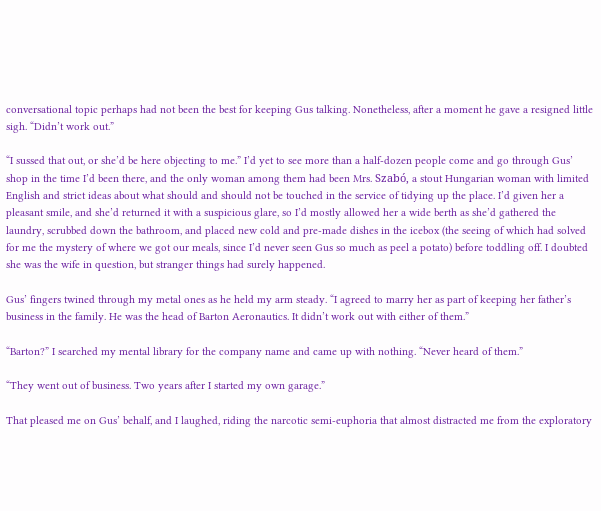conversational topic perhaps had not been the best for keeping Gus talking. Nonetheless, after a moment he gave a resigned little sigh. “Didn’t work out.”

“I sussed that out, or she’d be here objecting to me.” I’d yet to see more than a half-dozen people come and go through Gus’ shop in the time I’d been there, and the only woman among them had been Mrs. Szabó, a stout Hungarian woman with limited English and strict ideas about what should and should not be touched in the service of tidying up the place. I’d given her a pleasant smile, and she’d returned it with a suspicious glare, so I’d mostly allowed her a wide berth as she’d gathered the laundry, scrubbed down the bathroom, and placed new cold and pre-made dishes in the icebox (the seeing of which had solved for me the mystery of where we got our meals, since I’d never seen Gus so much as peel a potato) before toddling off. I doubted she was the wife in question, but stranger things had surely happened.

Gus’ fingers twined through my metal ones as he held my arm steady. “I agreed to marry her as part of keeping her father’s business in the family. He was the head of Barton Aeronautics. It didn’t work out with either of them.”

“Barton?” I searched my mental library for the company name and came up with nothing. “Never heard of them.”

“They went out of business. Two years after I started my own garage.”

That pleased me on Gus’ behalf, and I laughed, riding the narcotic semi-euphoria that almost distracted me from the exploratory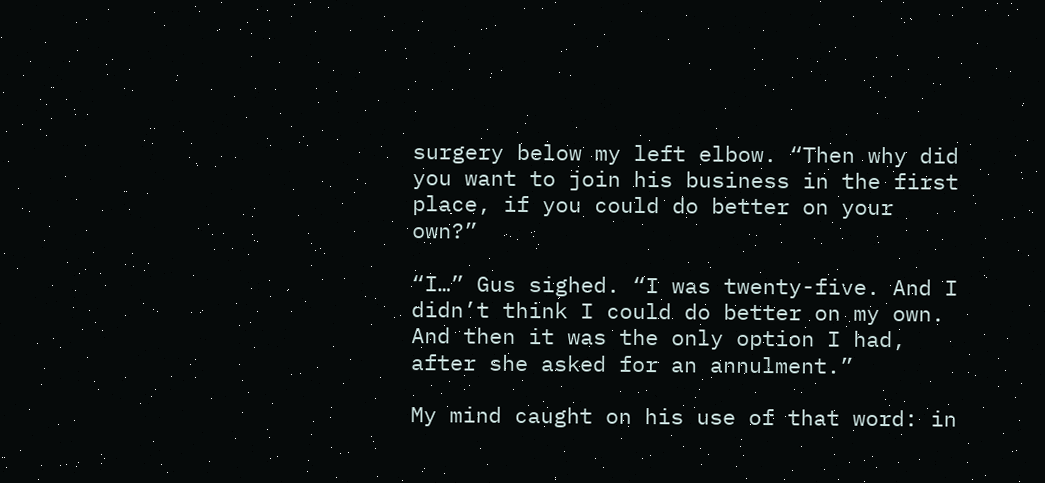surgery below my left elbow. “Then why did you want to join his business in the first place, if you could do better on your own?”

“I…” Gus sighed. “I was twenty-five. And I didn’t think I could do better on my own. And then it was the only option I had, after she asked for an annulment.”

My mind caught on his use of that word: in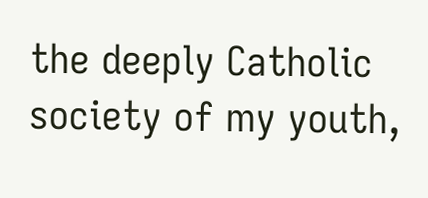the deeply Catholic society of my youth,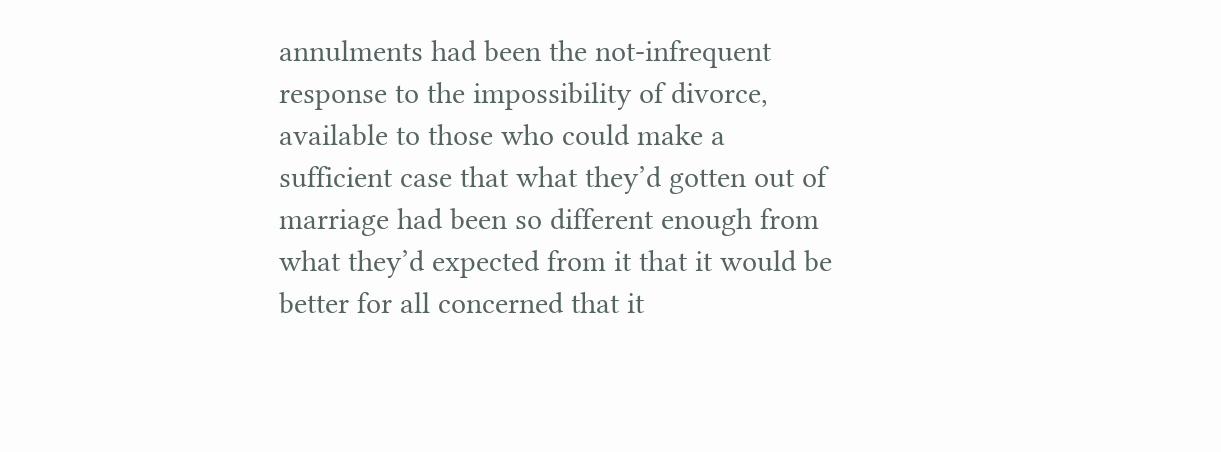annulments had been the not-infrequent response to the impossibility of divorce, available to those who could make a sufficient case that what they’d gotten out of marriage had been so different enough from what they’d expected from it that it would be better for all concerned that it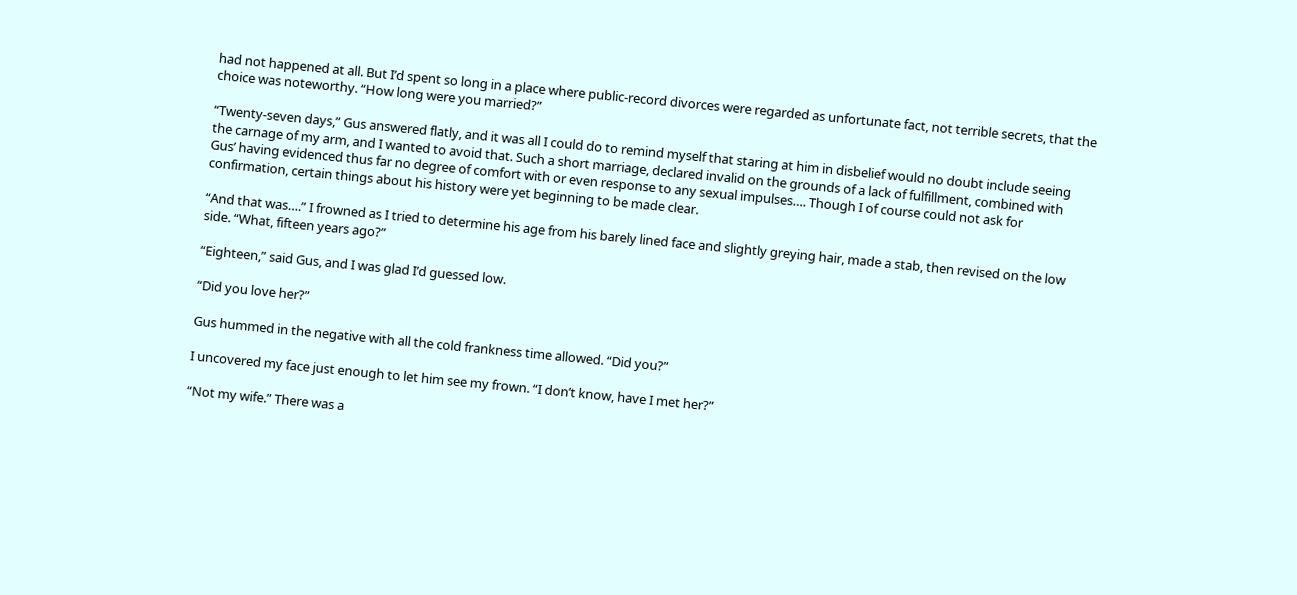had not happened at all. But I’d spent so long in a place where public-record divorces were regarded as unfortunate fact, not terrible secrets, that the choice was noteworthy. “How long were you married?”

“Twenty-seven days,” Gus answered flatly, and it was all I could do to remind myself that staring at him in disbelief would no doubt include seeing the carnage of my arm, and I wanted to avoid that. Such a short marriage, declared invalid on the grounds of a lack of fulfillment, combined with Gus’ having evidenced thus far no degree of comfort with or even response to any sexual impulses…. Though I of course could not ask for confirmation, certain things about his history were yet beginning to be made clear.

“And that was….” I frowned as I tried to determine his age from his barely lined face and slightly greying hair, made a stab, then revised on the low side. “What, fifteen years ago?”

“Eighteen,” said Gus, and I was glad I’d guessed low.

“Did you love her?”

Gus hummed in the negative with all the cold frankness time allowed. “Did you?”

I uncovered my face just enough to let him see my frown. “I don’t know, have I met her?”

“Not my wife.” There was a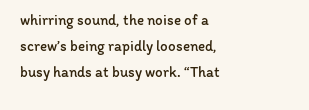whirring sound, the noise of a screw’s being rapidly loosened, busy hands at busy work. “That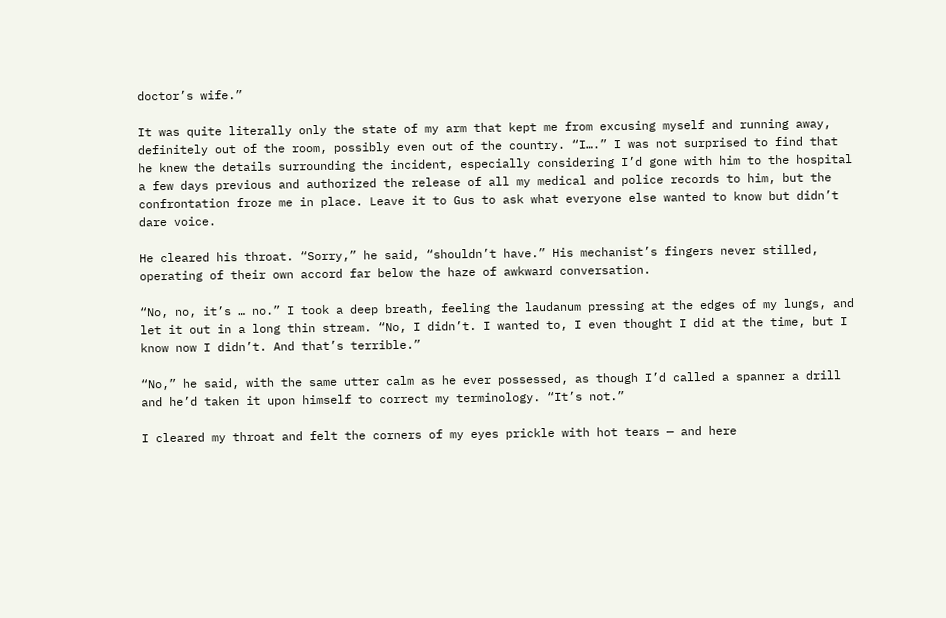doctor’s wife.”

It was quite literally only the state of my arm that kept me from excusing myself and running away, definitely out of the room, possibly even out of the country. “I….” I was not surprised to find that he knew the details surrounding the incident, especially considering I’d gone with him to the hospital a few days previous and authorized the release of all my medical and police records to him, but the confrontation froze me in place. Leave it to Gus to ask what everyone else wanted to know but didn’t dare voice.

He cleared his throat. “Sorry,” he said, “shouldn’t have.” His mechanist’s fingers never stilled, operating of their own accord far below the haze of awkward conversation.

“No, no, it’s … no.” I took a deep breath, feeling the laudanum pressing at the edges of my lungs, and let it out in a long thin stream. “No, I didn’t. I wanted to, I even thought I did at the time, but I know now I didn’t. And that’s terrible.”

“No,” he said, with the same utter calm as he ever possessed, as though I’d called a spanner a drill and he’d taken it upon himself to correct my terminology. “It’s not.”

I cleared my throat and felt the corners of my eyes prickle with hot tears — and here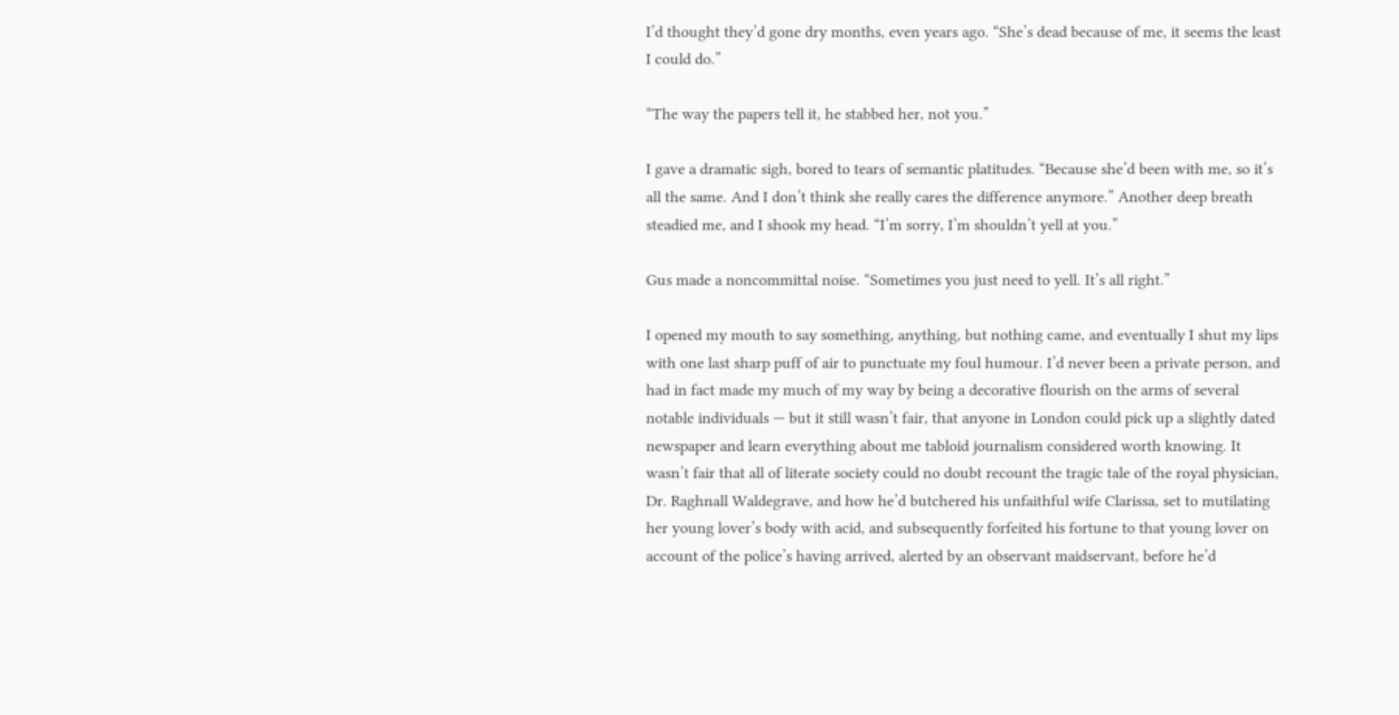I’d thought they’d gone dry months, even years ago. “She’s dead because of me, it seems the least I could do.”

“The way the papers tell it, he stabbed her, not you.”

I gave a dramatic sigh, bored to tears of semantic platitudes. “Because she’d been with me, so it’s all the same. And I don’t think she really cares the difference anymore.” Another deep breath steadied me, and I shook my head. “I’m sorry, I’m shouldn’t yell at you.”

Gus made a noncommittal noise. “Sometimes you just need to yell. It’s all right.”

I opened my mouth to say something, anything, but nothing came, and eventually I shut my lips with one last sharp puff of air to punctuate my foul humour. I’d never been a private person, and had in fact made my much of my way by being a decorative flourish on the arms of several notable individuals — but it still wasn’t fair, that anyone in London could pick up a slightly dated newspaper and learn everything about me tabloid journalism considered worth knowing. It wasn’t fair that all of literate society could no doubt recount the tragic tale of the royal physician, Dr. Raghnall Waldegrave, and how he’d butchered his unfaithful wife Clarissa, set to mutilating her young lover’s body with acid, and subsequently forfeited his fortune to that young lover on account of the police’s having arrived, alerted by an observant maidservant, before he’d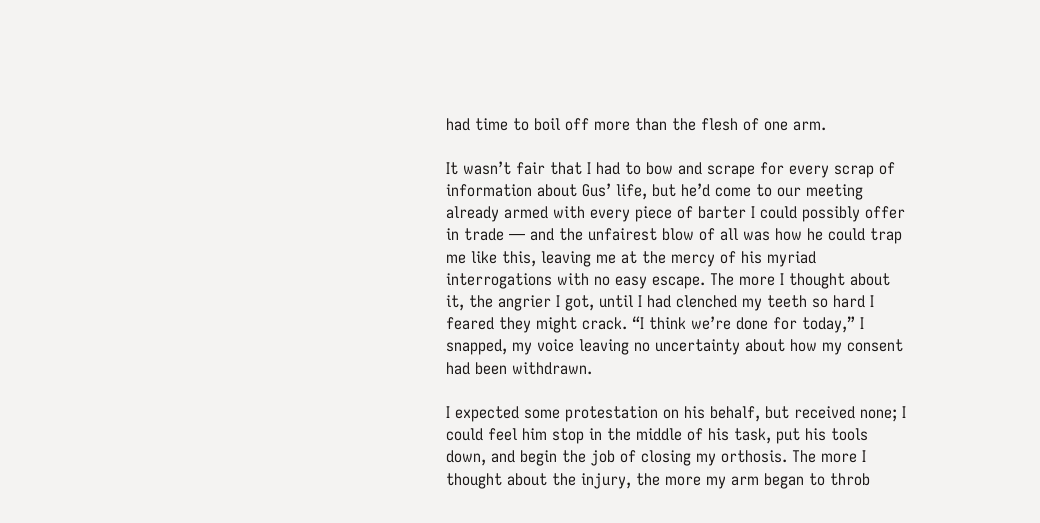had time to boil off more than the flesh of one arm.

It wasn’t fair that I had to bow and scrape for every scrap of information about Gus’ life, but he’d come to our meeting already armed with every piece of barter I could possibly offer in trade — and the unfairest blow of all was how he could trap me like this, leaving me at the mercy of his myriad interrogations with no easy escape. The more I thought about it, the angrier I got, until I had clenched my teeth so hard I feared they might crack. “I think we’re done for today,” I snapped, my voice leaving no uncertainty about how my consent had been withdrawn.

I expected some protestation on his behalf, but received none; I could feel him stop in the middle of his task, put his tools down, and begin the job of closing my orthosis. The more I thought about the injury, the more my arm began to throb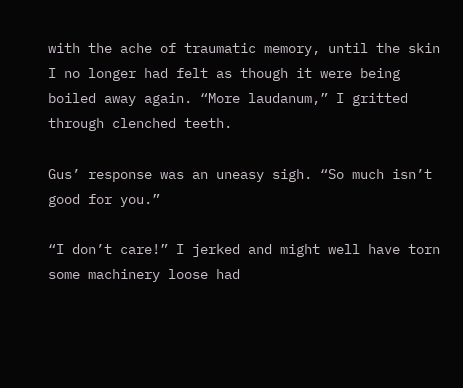with the ache of traumatic memory, until the skin I no longer had felt as though it were being boiled away again. “More laudanum,” I gritted through clenched teeth.

Gus’ response was an uneasy sigh. “So much isn’t good for you.”

“I don’t care!” I jerked and might well have torn some machinery loose had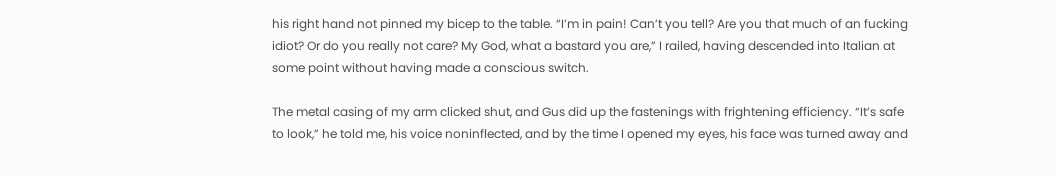his right hand not pinned my bicep to the table. “I’m in pain! Can’t you tell? Are you that much of an fucking idiot? Or do you really not care? My God, what a bastard you are,” I railed, having descended into Italian at some point without having made a conscious switch.

The metal casing of my arm clicked shut, and Gus did up the fastenings with frightening efficiency. “It’s safe to look,” he told me, his voice noninflected, and by the time I opened my eyes, his face was turned away and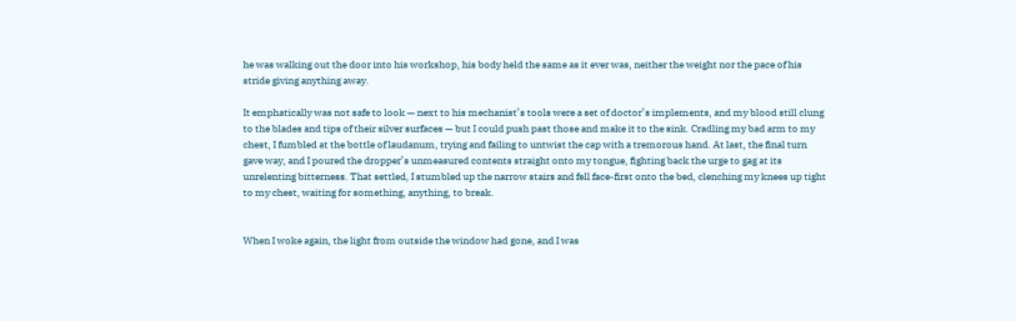he was walking out the door into his workshop, his body held the same as it ever was, neither the weight nor the pace of his stride giving anything away.

It emphatically was not safe to look — next to his mechanist’s tools were a set of doctor’s implements, and my blood still clung to the blades and tips of their silver surfaces — but I could push past those and make it to the sink. Cradling my bad arm to my chest, I fumbled at the bottle of laudanum, trying and failing to untwist the cap with a tremorous hand. At last, the final turn gave way, and I poured the dropper’s unmeasured contents straight onto my tongue, fighting back the urge to gag at its unrelenting bitterness. That settled, I stumbled up the narrow stairs and fell face-first onto the bed, clenching my knees up tight to my chest, waiting for something, anything, to break.


When I woke again, the light from outside the window had gone, and I was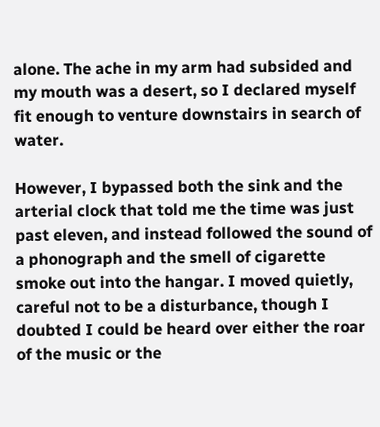alone. The ache in my arm had subsided and my mouth was a desert, so I declared myself fit enough to venture downstairs in search of water.

However, I bypassed both the sink and the arterial clock that told me the time was just past eleven, and instead followed the sound of a phonograph and the smell of cigarette smoke out into the hangar. I moved quietly, careful not to be a disturbance, though I doubted I could be heard over either the roar of the music or the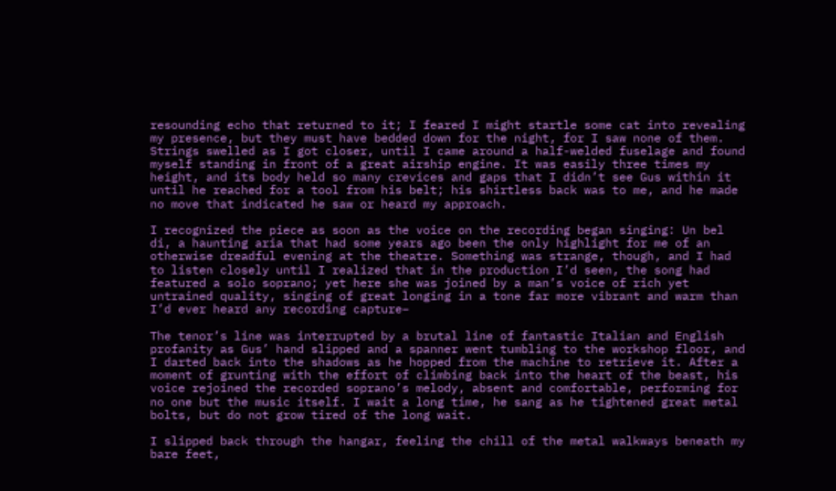resounding echo that returned to it; I feared I might startle some cat into revealing my presence, but they must have bedded down for the night, for I saw none of them. Strings swelled as I got closer, until I came around a half-welded fuselage and found myself standing in front of a great airship engine. It was easily three times my height, and its body held so many crevices and gaps that I didn’t see Gus within it until he reached for a tool from his belt; his shirtless back was to me, and he made no move that indicated he saw or heard my approach.

I recognized the piece as soon as the voice on the recording began singing: Un bel di, a haunting aria that had some years ago been the only highlight for me of an otherwise dreadful evening at the theatre. Something was strange, though, and I had to listen closely until I realized that in the production I’d seen, the song had featured a solo soprano; yet here she was joined by a man’s voice of rich yet untrained quality, singing of great longing in a tone far more vibrant and warm than I’d ever heard any recording capture–

The tenor’s line was interrupted by a brutal line of fantastic Italian and English profanity as Gus’ hand slipped and a spanner went tumbling to the workshop floor, and I darted back into the shadows as he hopped from the machine to retrieve it. After a moment of grunting with the effort of climbing back into the heart of the beast, his voice rejoined the recorded soprano’s melody, absent and comfortable, performing for no one but the music itself. I wait a long time, he sang as he tightened great metal bolts, but do not grow tired of the long wait.

I slipped back through the hangar, feeling the chill of the metal walkways beneath my bare feet,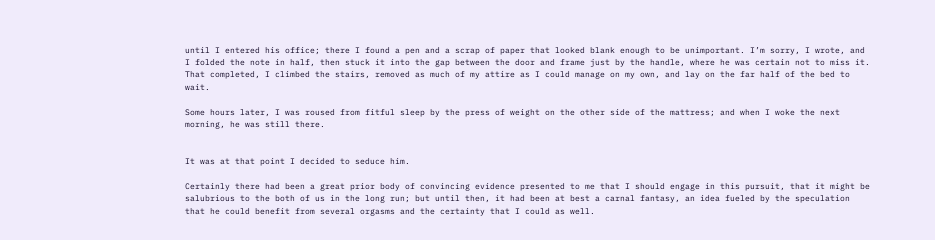until I entered his office; there I found a pen and a scrap of paper that looked blank enough to be unimportant. I’m sorry, I wrote, and I folded the note in half, then stuck it into the gap between the door and frame just by the handle, where he was certain not to miss it. That completed, I climbed the stairs, removed as much of my attire as I could manage on my own, and lay on the far half of the bed to wait.

Some hours later, I was roused from fitful sleep by the press of weight on the other side of the mattress; and when I woke the next morning, he was still there.


It was at that point I decided to seduce him.

Certainly there had been a great prior body of convincing evidence presented to me that I should engage in this pursuit, that it might be salubrious to the both of us in the long run; but until then, it had been at best a carnal fantasy, an idea fueled by the speculation that he could benefit from several orgasms and the certainty that I could as well.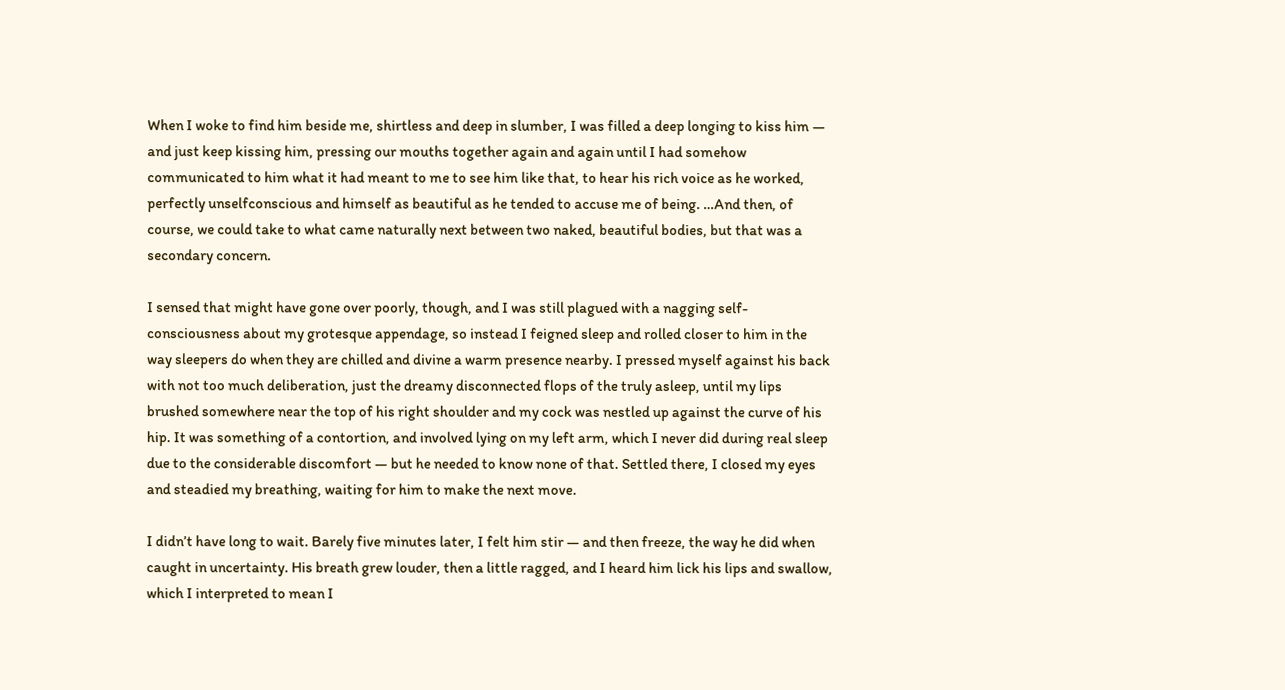When I woke to find him beside me, shirtless and deep in slumber, I was filled a deep longing to kiss him — and just keep kissing him, pressing our mouths together again and again until I had somehow communicated to him what it had meant to me to see him like that, to hear his rich voice as he worked, perfectly unselfconscious and himself as beautiful as he tended to accuse me of being. …And then, of course, we could take to what came naturally next between two naked, beautiful bodies, but that was a secondary concern.

I sensed that might have gone over poorly, though, and I was still plagued with a nagging self-consciousness about my grotesque appendage, so instead I feigned sleep and rolled closer to him in the way sleepers do when they are chilled and divine a warm presence nearby. I pressed myself against his back with not too much deliberation, just the dreamy disconnected flops of the truly asleep, until my lips brushed somewhere near the top of his right shoulder and my cock was nestled up against the curve of his hip. It was something of a contortion, and involved lying on my left arm, which I never did during real sleep due to the considerable discomfort — but he needed to know none of that. Settled there, I closed my eyes and steadied my breathing, waiting for him to make the next move.

I didn’t have long to wait. Barely five minutes later, I felt him stir — and then freeze, the way he did when caught in uncertainty. His breath grew louder, then a little ragged, and I heard him lick his lips and swallow, which I interpreted to mean I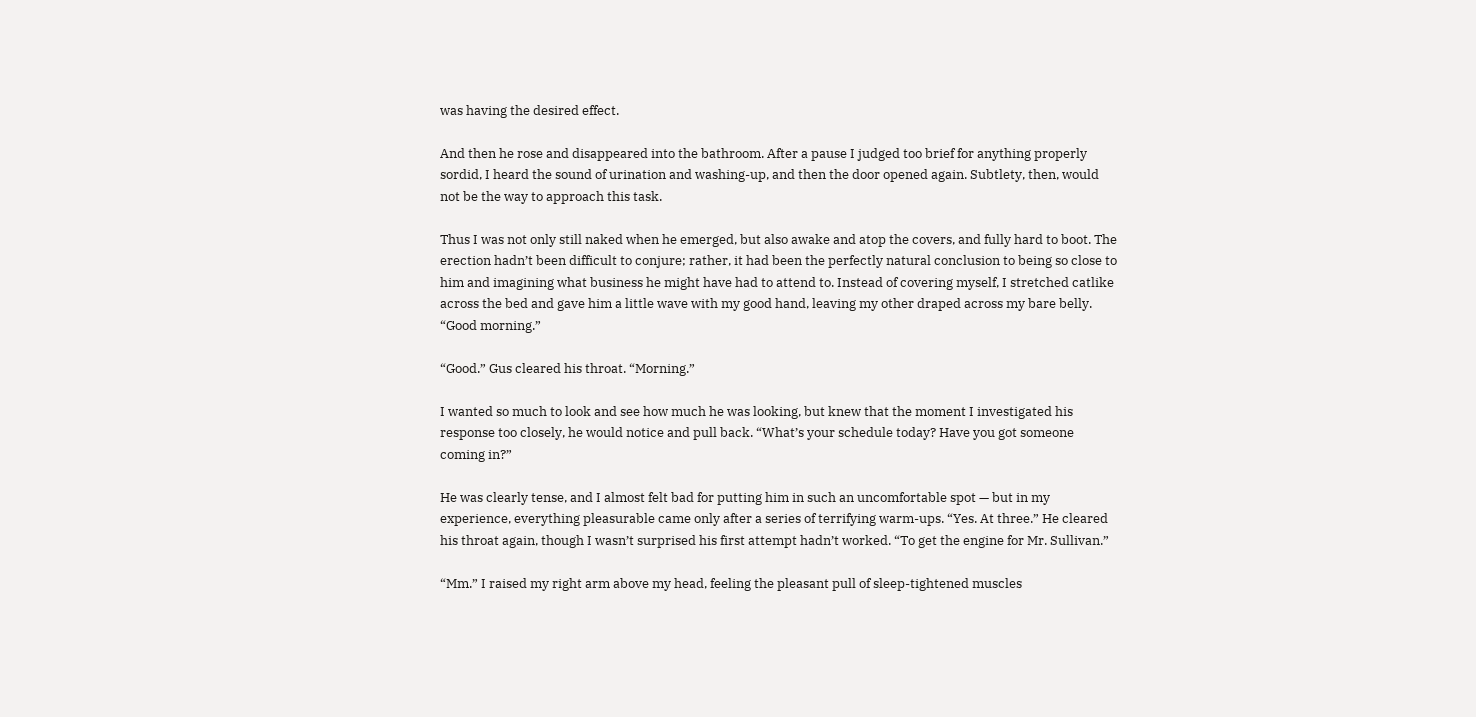was having the desired effect.

And then he rose and disappeared into the bathroom. After a pause I judged too brief for anything properly sordid, I heard the sound of urination and washing-up, and then the door opened again. Subtlety, then, would not be the way to approach this task.

Thus I was not only still naked when he emerged, but also awake and atop the covers, and fully hard to boot. The erection hadn’t been difficult to conjure; rather, it had been the perfectly natural conclusion to being so close to him and imagining what business he might have had to attend to. Instead of covering myself, I stretched catlike across the bed and gave him a little wave with my good hand, leaving my other draped across my bare belly. “Good morning.”

“Good.” Gus cleared his throat. “Morning.”

I wanted so much to look and see how much he was looking, but knew that the moment I investigated his response too closely, he would notice and pull back. “What’s your schedule today? Have you got someone coming in?”

He was clearly tense, and I almost felt bad for putting him in such an uncomfortable spot — but in my experience, everything pleasurable came only after a series of terrifying warm-ups. “Yes. At three.” He cleared his throat again, though I wasn’t surprised his first attempt hadn’t worked. “To get the engine for Mr. Sullivan.”

“Mm.” I raised my right arm above my head, feeling the pleasant pull of sleep-tightened muscles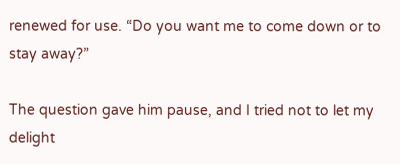renewed for use. “Do you want me to come down or to stay away?”

The question gave him pause, and I tried not to let my delight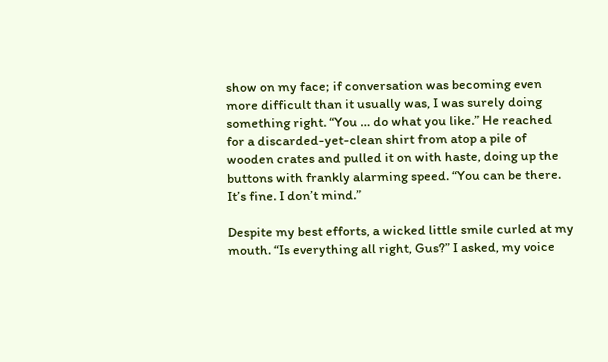show on my face; if conversation was becoming even more difficult than it usually was, I was surely doing something right. “You … do what you like.” He reached for a discarded-yet-clean shirt from atop a pile of wooden crates and pulled it on with haste, doing up the buttons with frankly alarming speed. “You can be there. It’s fine. I don’t mind.”

Despite my best efforts, a wicked little smile curled at my mouth. “Is everything all right, Gus?” I asked, my voice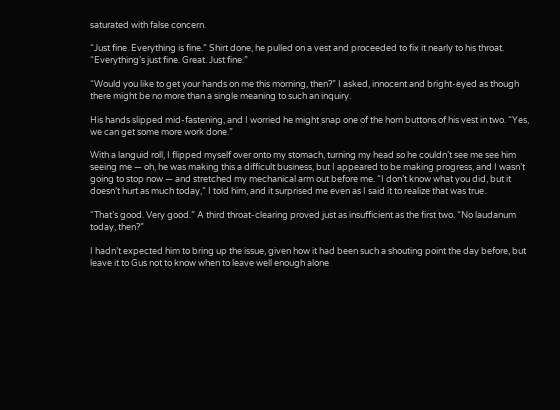saturated with false concern.

“Just fine. Everything is fine.” Shirt done, he pulled on a vest and proceeded to fix it nearly to his throat. “Everything’s just fine. Great. Just fine.”

“Would you like to get your hands on me this morning, then?” I asked, innocent and bright-eyed as though there might be no more than a single meaning to such an inquiry.

His hands slipped mid-fastening, and I worried he might snap one of the horn buttons of his vest in two. “Yes, we can get some more work done.”

With a languid roll, I flipped myself over onto my stomach, turning my head so he couldn’t see me see him seeing me — oh, he was making this a difficult business, but I appeared to be making progress, and I wasn’t going to stop now — and stretched my mechanical arm out before me. “I don’t know what you did, but it doesn’t hurt as much today,” I told him, and it surprised me even as I said it to realize that was true.

“That’s good. Very good.” A third throat-clearing proved just as insufficient as the first two. “No laudanum today, then?”

I hadn’t expected him to bring up the issue, given how it had been such a shouting point the day before, but leave it to Gus not to know when to leave well enough alone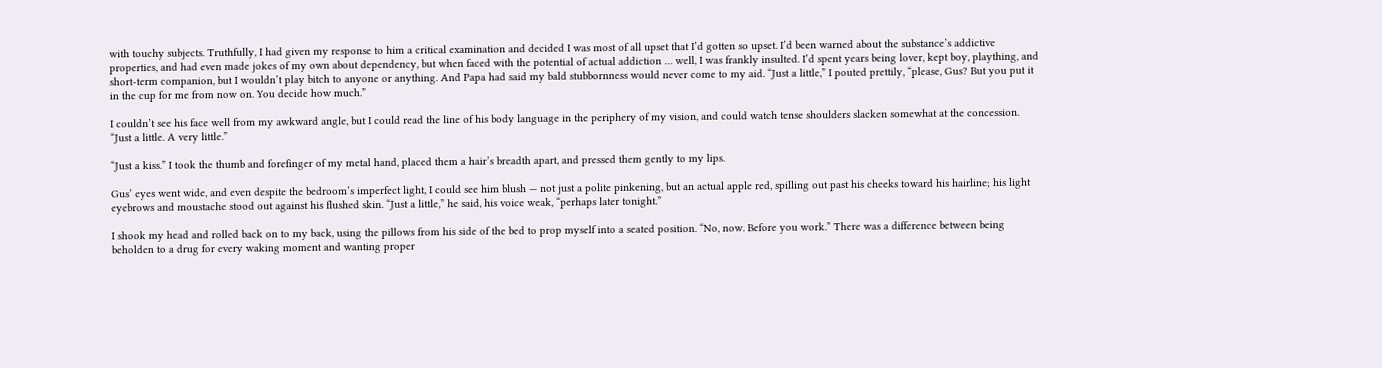with touchy subjects. Truthfully, I had given my response to him a critical examination and decided I was most of all upset that I’d gotten so upset. I’d been warned about the substance’s addictive properties, and had even made jokes of my own about dependency, but when faced with the potential of actual addiction … well, I was frankly insulted. I’d spent years being lover, kept boy, plaything, and short-term companion, but I wouldn’t play bitch to anyone or anything. And Papa had said my bald stubbornness would never come to my aid. “Just a little,” I pouted prettily, “please, Gus? But you put it in the cup for me from now on. You decide how much.”

I couldn’t see his face well from my awkward angle, but I could read the line of his body language in the periphery of my vision, and could watch tense shoulders slacken somewhat at the concession. “Just a little. A very little.”

“Just a kiss.” I took the thumb and forefinger of my metal hand, placed them a hair’s breadth apart, and pressed them gently to my lips.

Gus’ eyes went wide, and even despite the bedroom’s imperfect light, I could see him blush — not just a polite pinkening, but an actual apple red, spilling out past his cheeks toward his hairline; his light eyebrows and moustache stood out against his flushed skin. “Just a little,” he said, his voice weak, “perhaps later tonight.”

I shook my head and rolled back on to my back, using the pillows from his side of the bed to prop myself into a seated position. “No, now. Before you work.” There was a difference between being beholden to a drug for every waking moment and wanting proper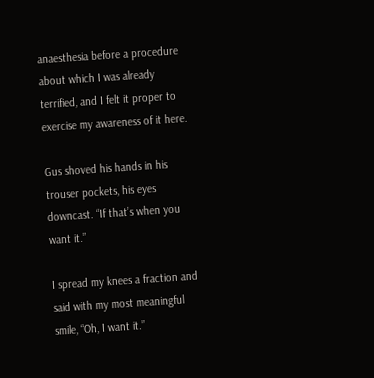anaesthesia before a procedure about which I was already terrified, and I felt it proper to exercise my awareness of it here.

Gus shoved his hands in his trouser pockets, his eyes downcast. “If that’s when you want it.”

I spread my knees a fraction and said with my most meaningful smile, “Oh, I want it.”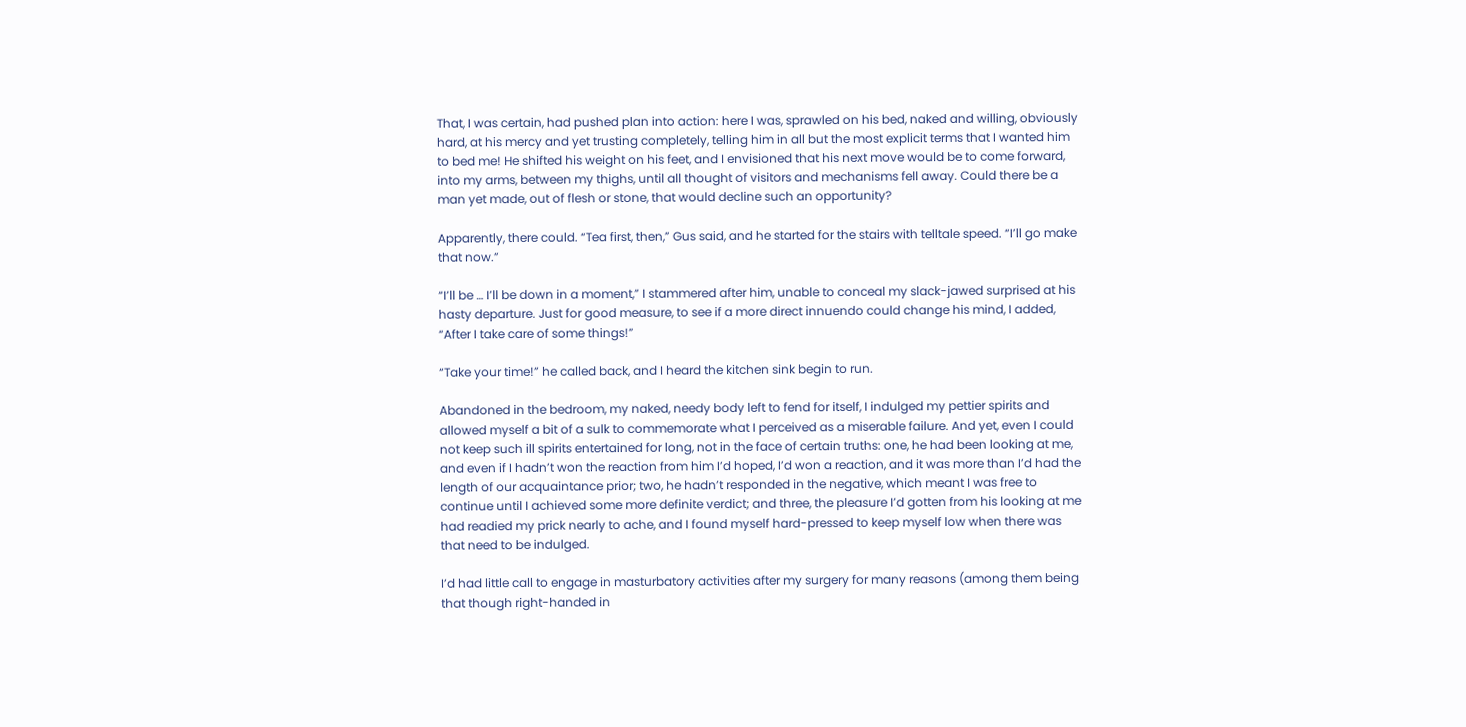That, I was certain, had pushed plan into action: here I was, sprawled on his bed, naked and willing, obviously hard, at his mercy and yet trusting completely, telling him in all but the most explicit terms that I wanted him to bed me! He shifted his weight on his feet, and I envisioned that his next move would be to come forward, into my arms, between my thighs, until all thought of visitors and mechanisms fell away. Could there be a man yet made, out of flesh or stone, that would decline such an opportunity?

Apparently, there could. “Tea first, then,” Gus said, and he started for the stairs with telltale speed. “I’ll go make that now.”

“I’ll be … I’ll be down in a moment,” I stammered after him, unable to conceal my slack-jawed surprised at his hasty departure. Just for good measure, to see if a more direct innuendo could change his mind, I added, “After I take care of some things!”

“Take your time!” he called back, and I heard the kitchen sink begin to run.

Abandoned in the bedroom, my naked, needy body left to fend for itself, I indulged my pettier spirits and allowed myself a bit of a sulk to commemorate what I perceived as a miserable failure. And yet, even I could not keep such ill spirits entertained for long, not in the face of certain truths: one, he had been looking at me, and even if I hadn’t won the reaction from him I’d hoped, I’d won a reaction, and it was more than I’d had the length of our acquaintance prior; two, he hadn’t responded in the negative, which meant I was free to continue until I achieved some more definite verdict; and three, the pleasure I’d gotten from his looking at me had readied my prick nearly to ache, and I found myself hard-pressed to keep myself low when there was that need to be indulged.

I’d had little call to engage in masturbatory activities after my surgery for many reasons (among them being that though right-handed in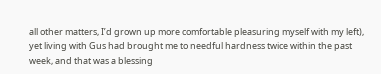all other matters, I’d grown up more comfortable pleasuring myself with my left), yet living with Gus had brought me to needful hardness twice within the past week, and that was a blessing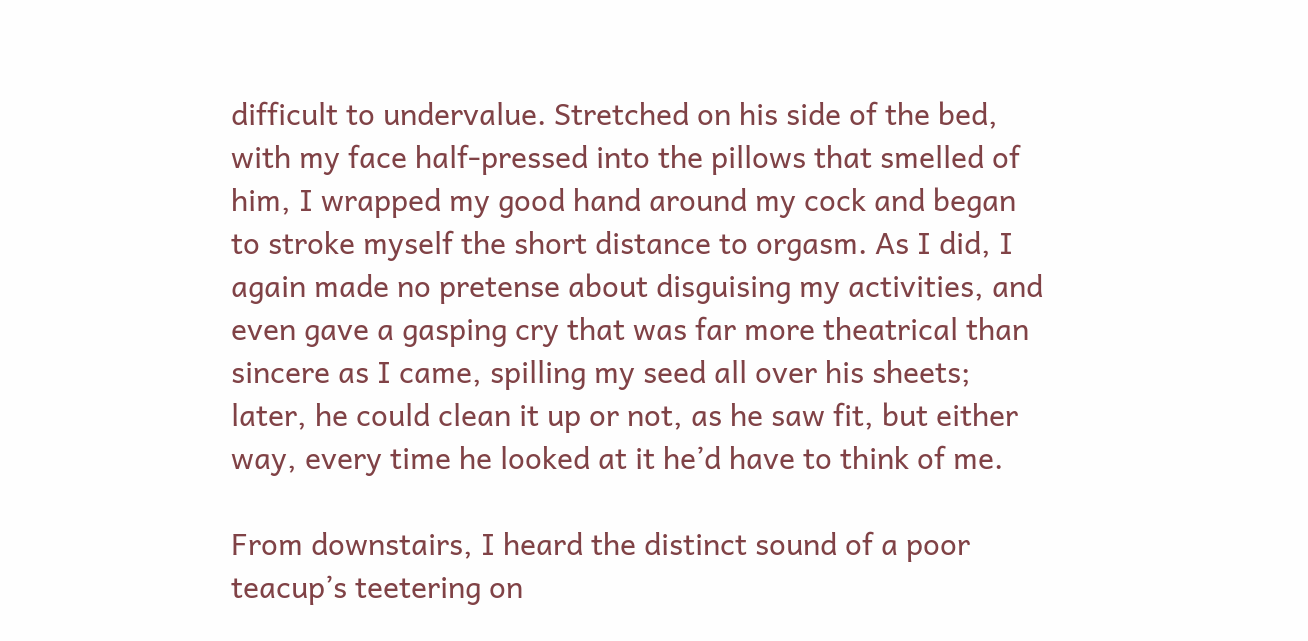difficult to undervalue. Stretched on his side of the bed, with my face half-pressed into the pillows that smelled of him, I wrapped my good hand around my cock and began to stroke myself the short distance to orgasm. As I did, I again made no pretense about disguising my activities, and even gave a gasping cry that was far more theatrical than sincere as I came, spilling my seed all over his sheets; later, he could clean it up or not, as he saw fit, but either way, every time he looked at it he’d have to think of me.

From downstairs, I heard the distinct sound of a poor teacup’s teetering on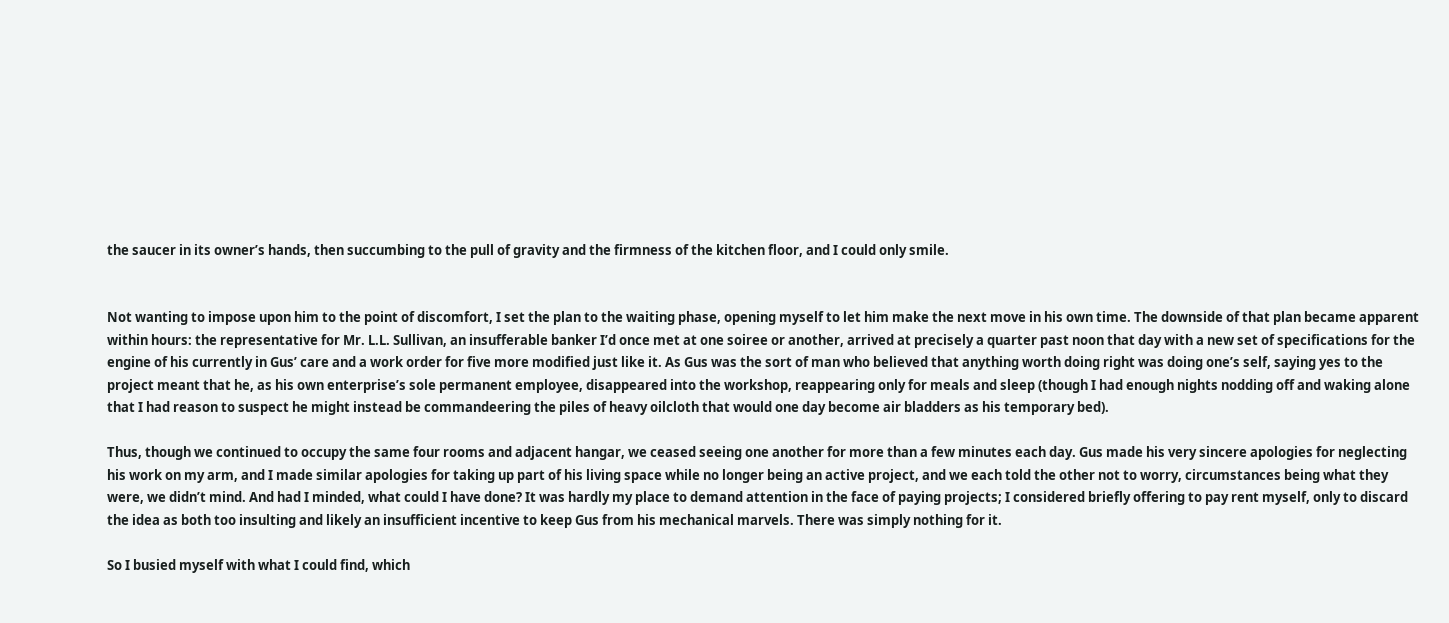the saucer in its owner’s hands, then succumbing to the pull of gravity and the firmness of the kitchen floor, and I could only smile.


Not wanting to impose upon him to the point of discomfort, I set the plan to the waiting phase, opening myself to let him make the next move in his own time. The downside of that plan became apparent within hours: the representative for Mr. L.L. Sullivan, an insufferable banker I’d once met at one soiree or another, arrived at precisely a quarter past noon that day with a new set of specifications for the engine of his currently in Gus’ care and a work order for five more modified just like it. As Gus was the sort of man who believed that anything worth doing right was doing one’s self, saying yes to the project meant that he, as his own enterprise’s sole permanent employee, disappeared into the workshop, reappearing only for meals and sleep (though I had enough nights nodding off and waking alone that I had reason to suspect he might instead be commandeering the piles of heavy oilcloth that would one day become air bladders as his temporary bed).

Thus, though we continued to occupy the same four rooms and adjacent hangar, we ceased seeing one another for more than a few minutes each day. Gus made his very sincere apologies for neglecting his work on my arm, and I made similar apologies for taking up part of his living space while no longer being an active project, and we each told the other not to worry, circumstances being what they were, we didn’t mind. And had I minded, what could I have done? It was hardly my place to demand attention in the face of paying projects; I considered briefly offering to pay rent myself, only to discard the idea as both too insulting and likely an insufficient incentive to keep Gus from his mechanical marvels. There was simply nothing for it.

So I busied myself with what I could find, which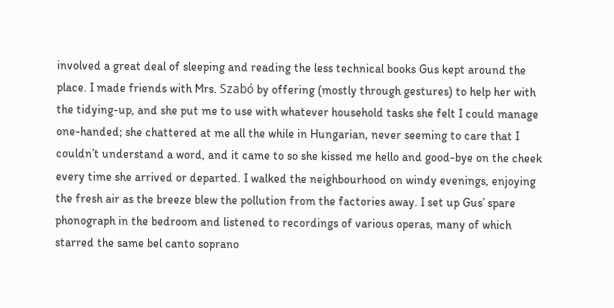involved a great deal of sleeping and reading the less technical books Gus kept around the place. I made friends with Mrs. Szabó by offering (mostly through gestures) to help her with the tidying-up, and she put me to use with whatever household tasks she felt I could manage one-handed; she chattered at me all the while in Hungarian, never seeming to care that I couldn’t understand a word, and it came to so she kissed me hello and good-bye on the cheek every time she arrived or departed. I walked the neighbourhood on windy evenings, enjoying the fresh air as the breeze blew the pollution from the factories away. I set up Gus’ spare phonograph in the bedroom and listened to recordings of various operas, many of which starred the same bel canto soprano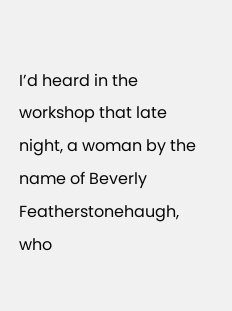I’d heard in the workshop that late night, a woman by the name of Beverly Featherstonehaugh, who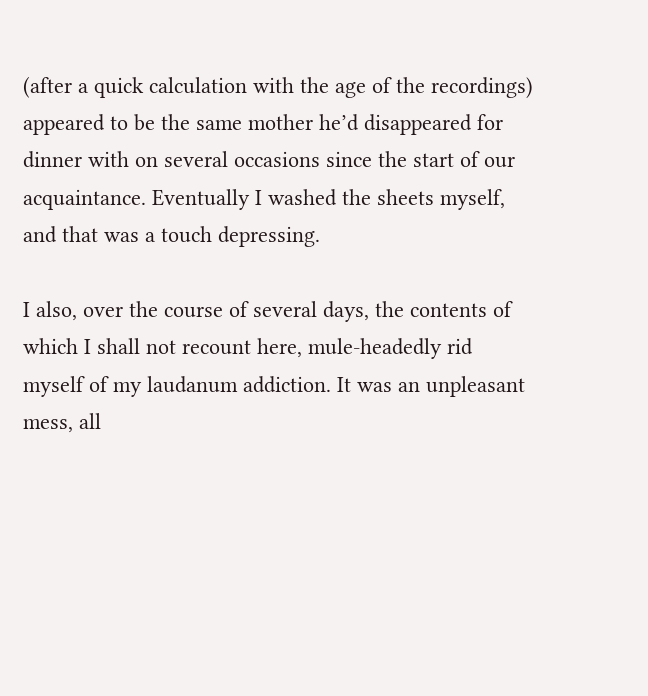(after a quick calculation with the age of the recordings) appeared to be the same mother he’d disappeared for dinner with on several occasions since the start of our acquaintance. Eventually I washed the sheets myself, and that was a touch depressing.

I also, over the course of several days, the contents of which I shall not recount here, mule-headedly rid myself of my laudanum addiction. It was an unpleasant mess, all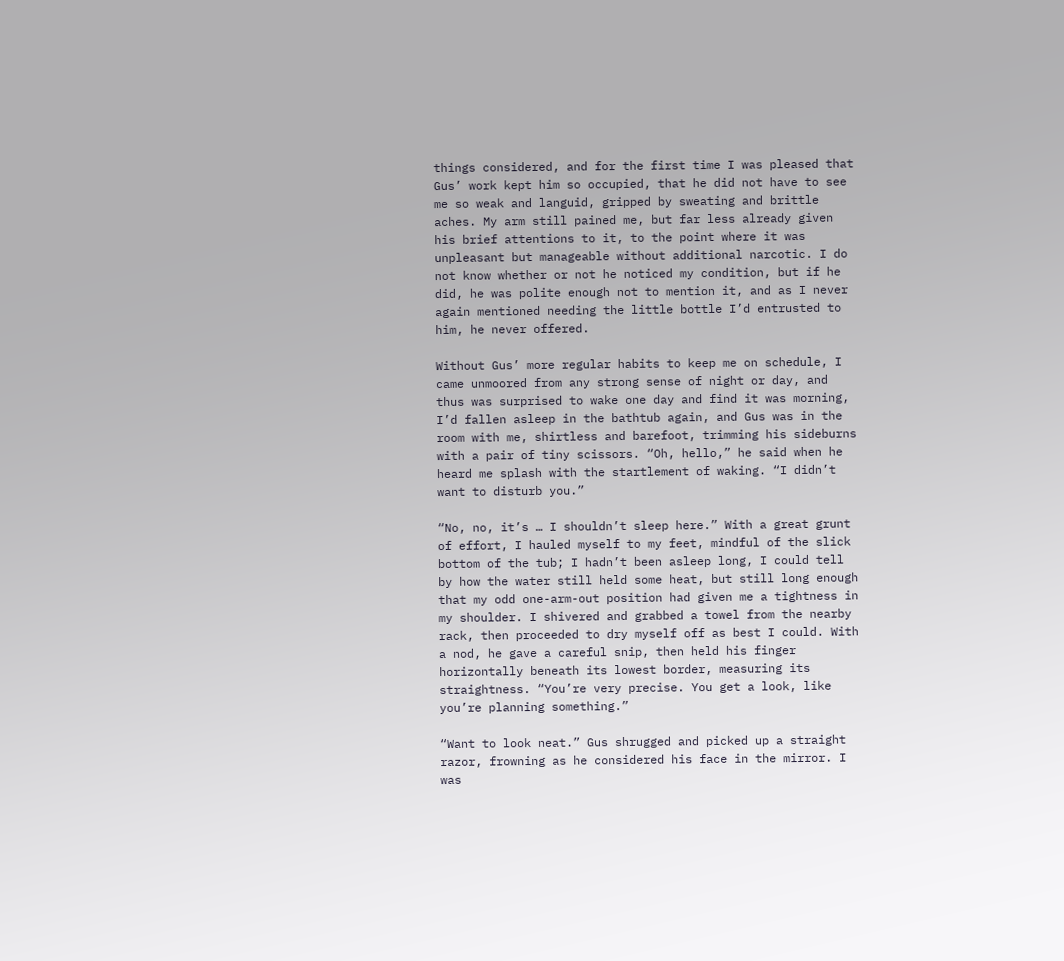things considered, and for the first time I was pleased that Gus’ work kept him so occupied, that he did not have to see me so weak and languid, gripped by sweating and brittle aches. My arm still pained me, but far less already given his brief attentions to it, to the point where it was unpleasant but manageable without additional narcotic. I do not know whether or not he noticed my condition, but if he did, he was polite enough not to mention it, and as I never again mentioned needing the little bottle I’d entrusted to him, he never offered.

Without Gus’ more regular habits to keep me on schedule, I came unmoored from any strong sense of night or day, and thus was surprised to wake one day and find it was morning, I’d fallen asleep in the bathtub again, and Gus was in the room with me, shirtless and barefoot, trimming his sideburns with a pair of tiny scissors. “Oh, hello,” he said when he heard me splash with the startlement of waking. “I didn’t want to disturb you.”

“No, no, it’s … I shouldn’t sleep here.” With a great grunt of effort, I hauled myself to my feet, mindful of the slick bottom of the tub; I hadn’t been asleep long, I could tell by how the water still held some heat, but still long enough that my odd one-arm-out position had given me a tightness in my shoulder. I shivered and grabbed a towel from the nearby rack, then proceeded to dry myself off as best I could. With a nod, he gave a careful snip, then held his finger horizontally beneath its lowest border, measuring its straightness. “You’re very precise. You get a look, like you’re planning something.”

“Want to look neat.” Gus shrugged and picked up a straight razor, frowning as he considered his face in the mirror. I was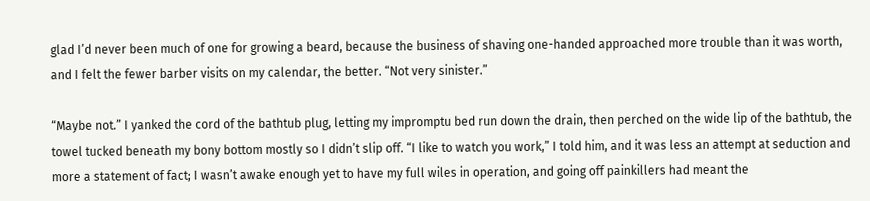glad I’d never been much of one for growing a beard, because the business of shaving one-handed approached more trouble than it was worth, and I felt the fewer barber visits on my calendar, the better. “Not very sinister.”

“Maybe not.” I yanked the cord of the bathtub plug, letting my impromptu bed run down the drain, then perched on the wide lip of the bathtub, the towel tucked beneath my bony bottom mostly so I didn’t slip off. “I like to watch you work,” I told him, and it was less an attempt at seduction and more a statement of fact; I wasn’t awake enough yet to have my full wiles in operation, and going off painkillers had meant the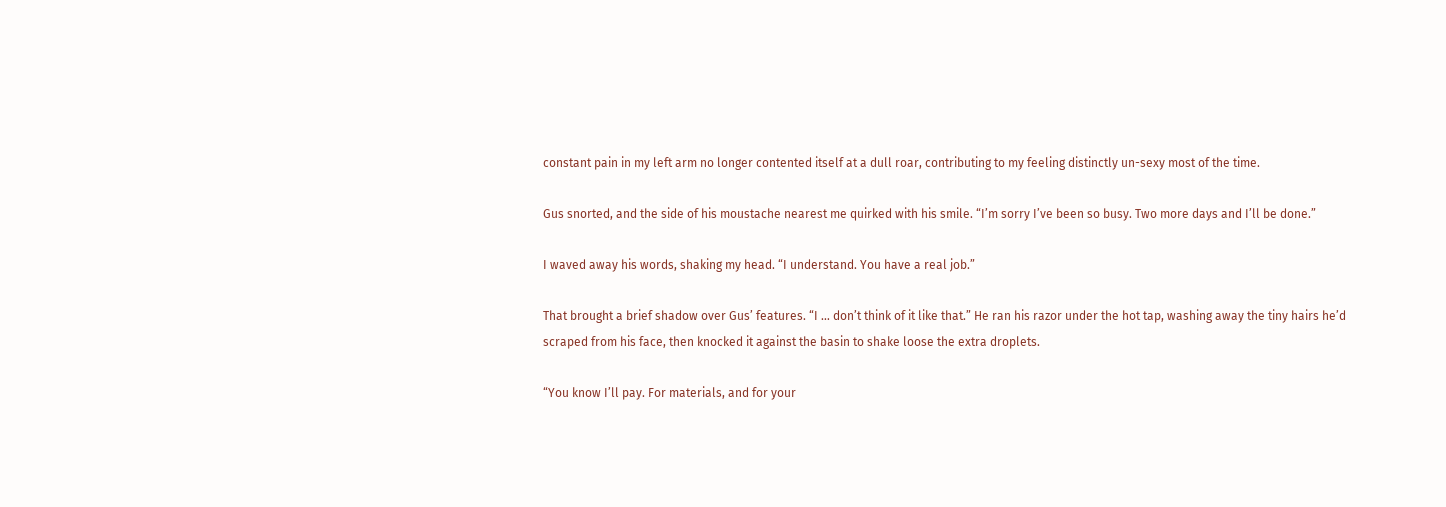constant pain in my left arm no longer contented itself at a dull roar, contributing to my feeling distinctly un-sexy most of the time.

Gus snorted, and the side of his moustache nearest me quirked with his smile. “I’m sorry I’ve been so busy. Two more days and I’ll be done.”

I waved away his words, shaking my head. “I understand. You have a real job.”

That brought a brief shadow over Gus’ features. “I … don’t think of it like that.” He ran his razor under the hot tap, washing away the tiny hairs he’d scraped from his face, then knocked it against the basin to shake loose the extra droplets.

“You know I’ll pay. For materials, and for your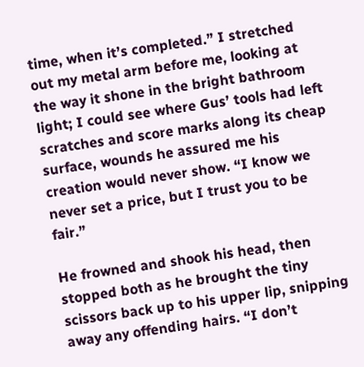time, when it’s completed.” I stretched out my metal arm before me, looking at the way it shone in the bright bathroom light; I could see where Gus’ tools had left scratches and score marks along its cheap surface, wounds he assured me his creation would never show. “I know we never set a price, but I trust you to be fair.”

He frowned and shook his head, then stopped both as he brought the tiny scissors back up to his upper lip, snipping away any offending hairs. “I don’t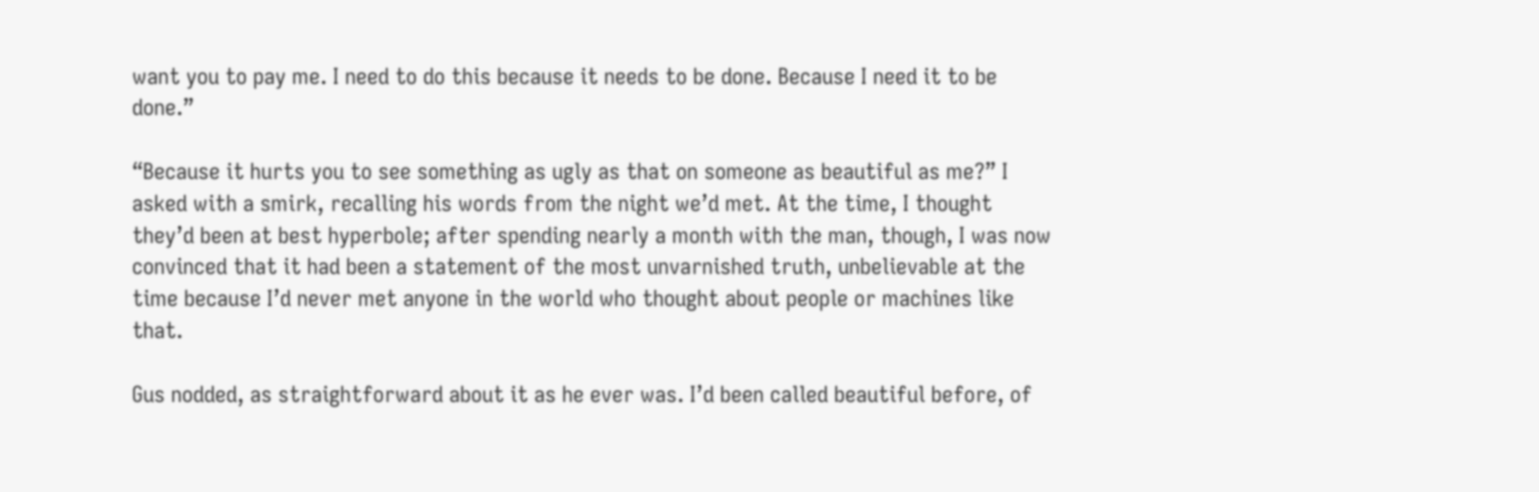want you to pay me. I need to do this because it needs to be done. Because I need it to be done.”

“Because it hurts you to see something as ugly as that on someone as beautiful as me?” I asked with a smirk, recalling his words from the night we’d met. At the time, I thought they’d been at best hyperbole; after spending nearly a month with the man, though, I was now convinced that it had been a statement of the most unvarnished truth, unbelievable at the time because I’d never met anyone in the world who thought about people or machines like that.

Gus nodded, as straightforward about it as he ever was. I’d been called beautiful before, of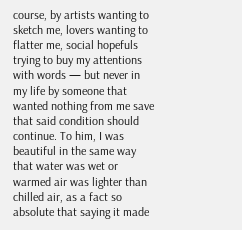course, by artists wanting to sketch me, lovers wanting to flatter me, social hopefuls trying to buy my attentions with words — but never in my life by someone that wanted nothing from me save that said condition should continue. To him, I was beautiful in the same way that water was wet or warmed air was lighter than chilled air, as a fact so absolute that saying it made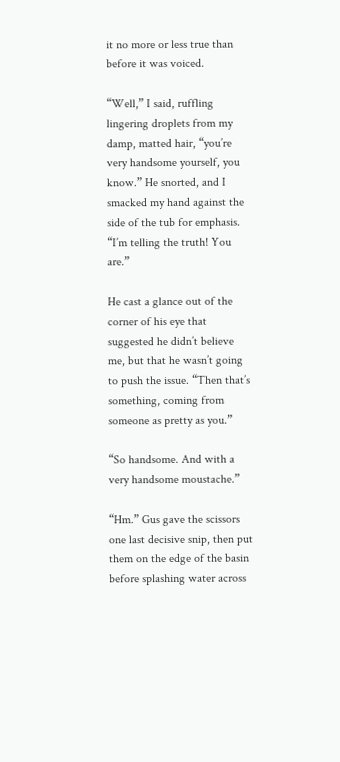it no more or less true than before it was voiced.

“Well,” I said, ruffling lingering droplets from my damp, matted hair, “you’re very handsome yourself, you know.” He snorted, and I smacked my hand against the side of the tub for emphasis. “I’m telling the truth! You are.”

He cast a glance out of the corner of his eye that suggested he didn’t believe me, but that he wasn’t going to push the issue. “Then that’s something, coming from someone as pretty as you.”

“So handsome. And with a very handsome moustache.”

“Hm.” Gus gave the scissors one last decisive snip, then put them on the edge of the basin before splashing water across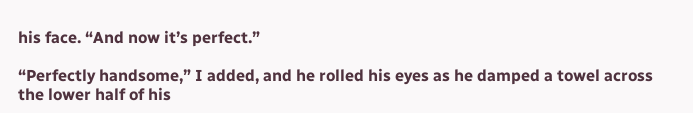his face. “And now it’s perfect.”

“Perfectly handsome,” I added, and he rolled his eyes as he damped a towel across the lower half of his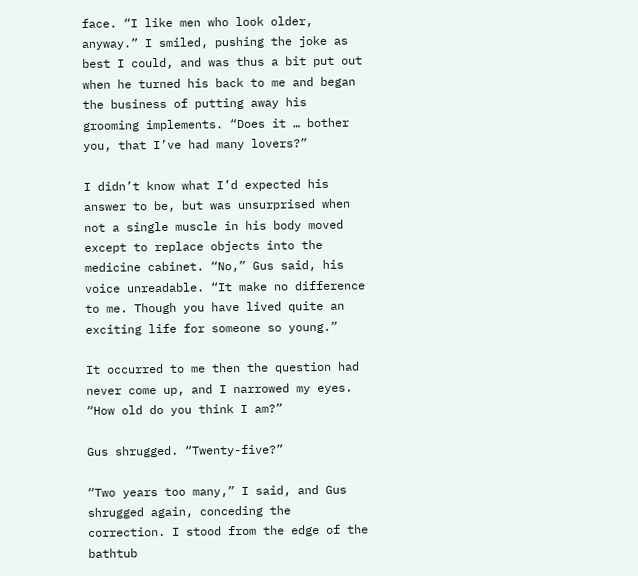face. “I like men who look older, anyway.” I smiled, pushing the joke as best I could, and was thus a bit put out when he turned his back to me and began the business of putting away his grooming implements. “Does it … bother you, that I’ve had many lovers?”

I didn’t know what I’d expected his answer to be, but was unsurprised when not a single muscle in his body moved except to replace objects into the medicine cabinet. “No,” Gus said, his voice unreadable. “It make no difference to me. Though you have lived quite an exciting life for someone so young.”

It occurred to me then the question had never come up, and I narrowed my eyes. “How old do you think I am?”

Gus shrugged. “Twenty-five?”

“Two years too many,” I said, and Gus shrugged again, conceding the correction. I stood from the edge of the bathtub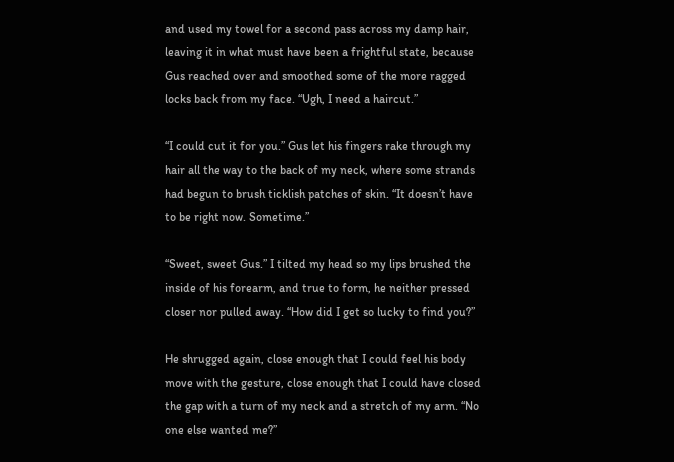and used my towel for a second pass across my damp hair, leaving it in what must have been a frightful state, because Gus reached over and smoothed some of the more ragged locks back from my face. “Ugh, I need a haircut.”

“I could cut it for you.” Gus let his fingers rake through my hair all the way to the back of my neck, where some strands had begun to brush ticklish patches of skin. “It doesn’t have to be right now. Sometime.”

“Sweet, sweet Gus.” I tilted my head so my lips brushed the inside of his forearm, and true to form, he neither pressed closer nor pulled away. “How did I get so lucky to find you?”

He shrugged again, close enough that I could feel his body move with the gesture, close enough that I could have closed the gap with a turn of my neck and a stretch of my arm. “No one else wanted me?”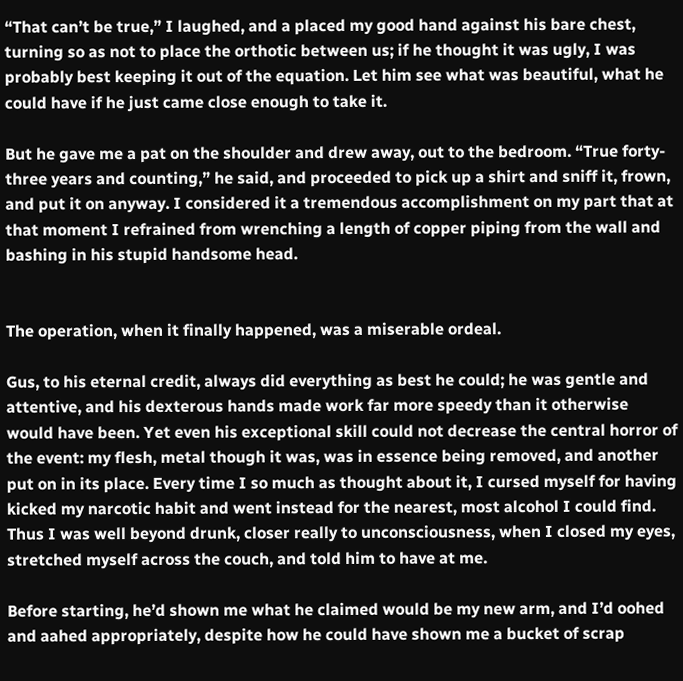“That can’t be true,” I laughed, and a placed my good hand against his bare chest, turning so as not to place the orthotic between us; if he thought it was ugly, I was probably best keeping it out of the equation. Let him see what was beautiful, what he could have if he just came close enough to take it.

But he gave me a pat on the shoulder and drew away, out to the bedroom. “True forty-three years and counting,” he said, and proceeded to pick up a shirt and sniff it, frown, and put it on anyway. I considered it a tremendous accomplishment on my part that at that moment I refrained from wrenching a length of copper piping from the wall and bashing in his stupid handsome head.


The operation, when it finally happened, was a miserable ordeal.

Gus, to his eternal credit, always did everything as best he could; he was gentle and attentive, and his dexterous hands made work far more speedy than it otherwise would have been. Yet even his exceptional skill could not decrease the central horror of the event: my flesh, metal though it was, was in essence being removed, and another put on in its place. Every time I so much as thought about it, I cursed myself for having kicked my narcotic habit and went instead for the nearest, most alcohol I could find. Thus I was well beyond drunk, closer really to unconsciousness, when I closed my eyes, stretched myself across the couch, and told him to have at me.

Before starting, he’d shown me what he claimed would be my new arm, and I’d oohed and aahed appropriately, despite how he could have shown me a bucket of scrap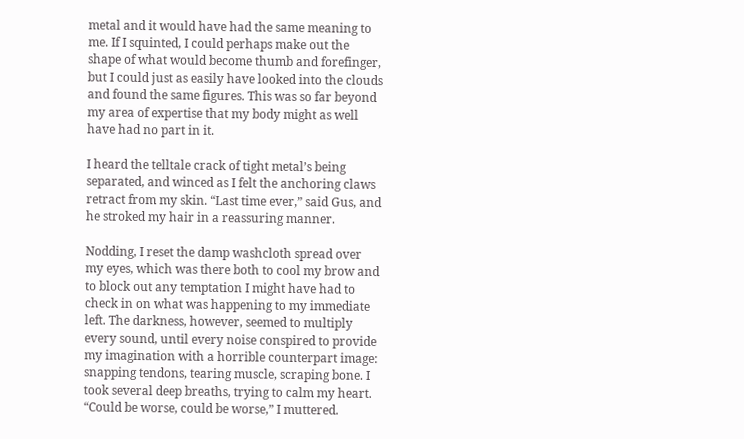metal and it would have had the same meaning to me. If I squinted, I could perhaps make out the shape of what would become thumb and forefinger, but I could just as easily have looked into the clouds and found the same figures. This was so far beyond my area of expertise that my body might as well have had no part in it.

I heard the telltale crack of tight metal’s being separated, and winced as I felt the anchoring claws retract from my skin. “Last time ever,” said Gus, and he stroked my hair in a reassuring manner.

Nodding, I reset the damp washcloth spread over my eyes, which was there both to cool my brow and to block out any temptation I might have had to check in on what was happening to my immediate left. The darkness, however, seemed to multiply every sound, until every noise conspired to provide my imagination with a horrible counterpart image: snapping tendons, tearing muscle, scraping bone. I took several deep breaths, trying to calm my heart. “Could be worse, could be worse,” I muttered.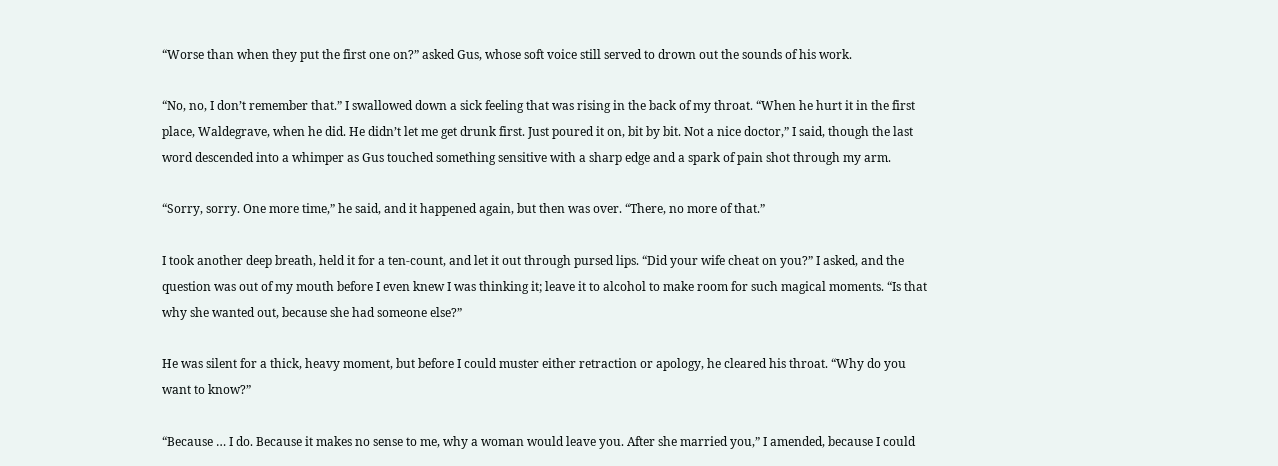“Worse than when they put the first one on?” asked Gus, whose soft voice still served to drown out the sounds of his work.

“No, no, I don’t remember that.” I swallowed down a sick feeling that was rising in the back of my throat. “When he hurt it in the first place, Waldegrave, when he did. He didn’t let me get drunk first. Just poured it on, bit by bit. Not a nice doctor,” I said, though the last word descended into a whimper as Gus touched something sensitive with a sharp edge and a spark of pain shot through my arm.

“Sorry, sorry. One more time,” he said, and it happened again, but then was over. “There, no more of that.”

I took another deep breath, held it for a ten-count, and let it out through pursed lips. “Did your wife cheat on you?” I asked, and the question was out of my mouth before I even knew I was thinking it; leave it to alcohol to make room for such magical moments. “Is that why she wanted out, because she had someone else?”

He was silent for a thick, heavy moment, but before I could muster either retraction or apology, he cleared his throat. “Why do you want to know?”

“Because … I do. Because it makes no sense to me, why a woman would leave you. After she married you,” I amended, because I could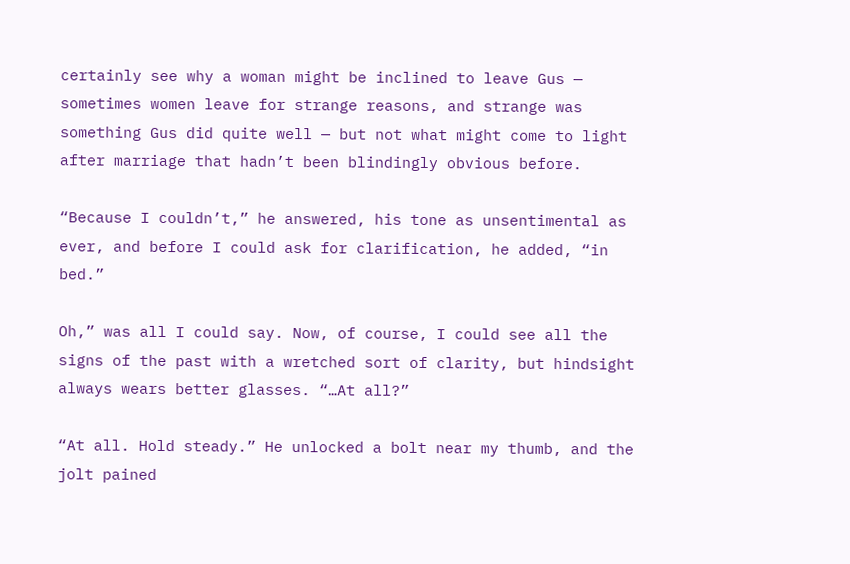certainly see why a woman might be inclined to leave Gus — sometimes women leave for strange reasons, and strange was something Gus did quite well — but not what might come to light after marriage that hadn’t been blindingly obvious before.

“Because I couldn’t,” he answered, his tone as unsentimental as ever, and before I could ask for clarification, he added, “in bed.”

Oh,” was all I could say. Now, of course, I could see all the signs of the past with a wretched sort of clarity, but hindsight always wears better glasses. “…At all?”

“At all. Hold steady.” He unlocked a bolt near my thumb, and the jolt pained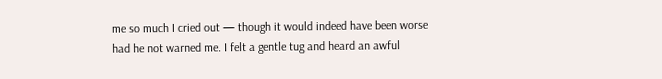me so much I cried out — though it would indeed have been worse had he not warned me. I felt a gentle tug and heard an awful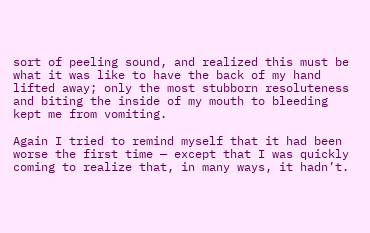sort of peeling sound, and realized this must be what it was like to have the back of my hand lifted away; only the most stubborn resoluteness and biting the inside of my mouth to bleeding kept me from vomiting.

Again I tried to remind myself that it had been worse the first time — except that I was quickly coming to realize that, in many ways, it hadn’t.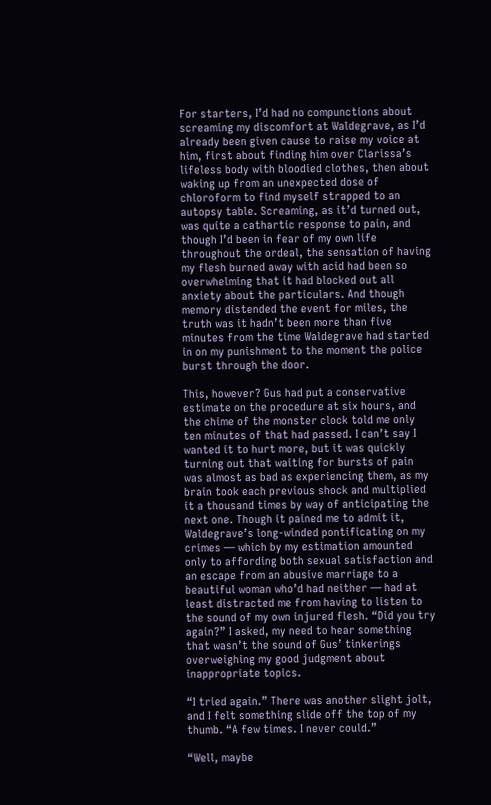For starters, I’d had no compunctions about screaming my discomfort at Waldegrave, as I’d already been given cause to raise my voice at him, first about finding him over Clarissa’s lifeless body with bloodied clothes, then about waking up from an unexpected dose of chloroform to find myself strapped to an autopsy table. Screaming, as it’d turned out, was quite a cathartic response to pain, and though I’d been in fear of my own life throughout the ordeal, the sensation of having my flesh burned away with acid had been so overwhelming that it had blocked out all anxiety about the particulars. And though memory distended the event for miles, the truth was it hadn’t been more than five minutes from the time Waldegrave had started in on my punishment to the moment the police burst through the door.

This, however? Gus had put a conservative estimate on the procedure at six hours, and the chime of the monster clock told me only ten minutes of that had passed. I can’t say I wanted it to hurt more, but it was quickly turning out that waiting for bursts of pain was almost as bad as experiencing them, as my brain took each previous shock and multiplied it a thousand times by way of anticipating the next one. Though it pained me to admit it, Waldegrave’s long-winded pontificating on my crimes — which by my estimation amounted only to affording both sexual satisfaction and an escape from an abusive marriage to a beautiful woman who’d had neither — had at least distracted me from having to listen to the sound of my own injured flesh. “Did you try again?” I asked, my need to hear something that wasn’t the sound of Gus’ tinkerings overweighing my good judgment about inappropriate topics.

“I tried again.” There was another slight jolt, and I felt something slide off the top of my thumb. “A few times. I never could.”

“Well, maybe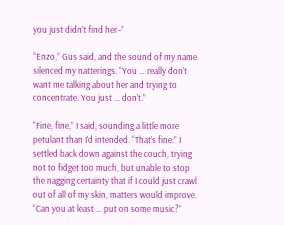you just didn’t find her–”

“Enzo,” Gus said, and the sound of my name silenced my natterings. “You … really don’t want me talking about her and trying to concentrate. You just … don’t.”

“Fine, fine,” I said, sounding a little more petulant than I’d intended. “That’s fine.” I settled back down against the couch, trying not to fidget too much, but unable to stop the nagging certainty that if I could just crawl out of all of my skin, matters would improve. “Can you at least … put on some music?”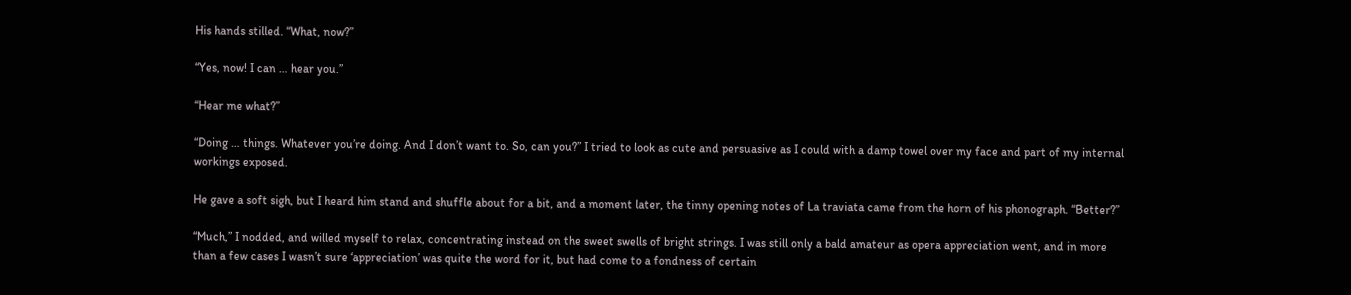His hands stilled. “What, now?”

“Yes, now! I can … hear you.”

“Hear me what?”

“Doing … things. Whatever you’re doing. And I don’t want to. So, can you?” I tried to look as cute and persuasive as I could with a damp towel over my face and part of my internal workings exposed.

He gave a soft sigh, but I heard him stand and shuffle about for a bit, and a moment later, the tinny opening notes of La traviata came from the horn of his phonograph. “Better?”

“Much,” I nodded, and willed myself to relax, concentrating instead on the sweet swells of bright strings. I was still only a bald amateur as opera appreciation went, and in more than a few cases I wasn’t sure ‘appreciation’ was quite the word for it, but had come to a fondness of certain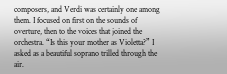composers, and Verdi was certainly one among them. I focused on first on the sounds of overture, then to the voices that joined the orchestra. “Is this your mother as Violetta?” I asked as a beautiful soprano trilled through the air.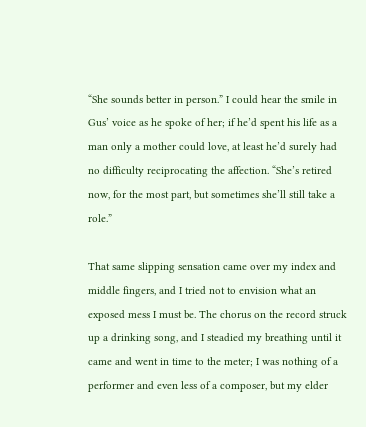“She sounds better in person.” I could hear the smile in Gus’ voice as he spoke of her; if he’d spent his life as a man only a mother could love, at least he’d surely had no difficulty reciprocating the affection. “She’s retired now, for the most part, but sometimes she’ll still take a role.”

That same slipping sensation came over my index and middle fingers, and I tried not to envision what an exposed mess I must be. The chorus on the record struck up a drinking song, and I steadied my breathing until it came and went in time to the meter; I was nothing of a performer and even less of a composer, but my elder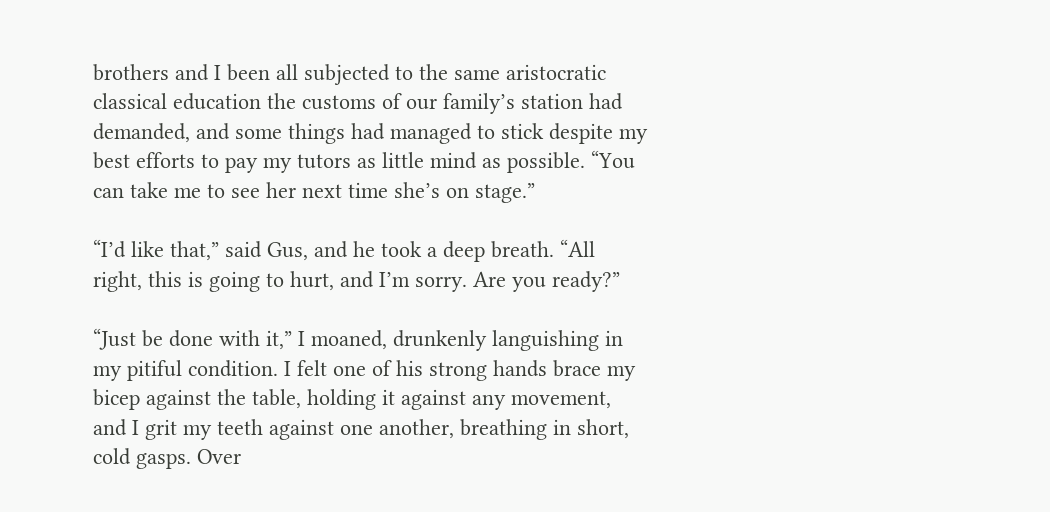brothers and I been all subjected to the same aristocratic classical education the customs of our family’s station had demanded, and some things had managed to stick despite my best efforts to pay my tutors as little mind as possible. “You can take me to see her next time she’s on stage.”

“I’d like that,” said Gus, and he took a deep breath. “All right, this is going to hurt, and I’m sorry. Are you ready?”

“Just be done with it,” I moaned, drunkenly languishing in my pitiful condition. I felt one of his strong hands brace my bicep against the table, holding it against any movement, and I grit my teeth against one another, breathing in short, cold gasps. Over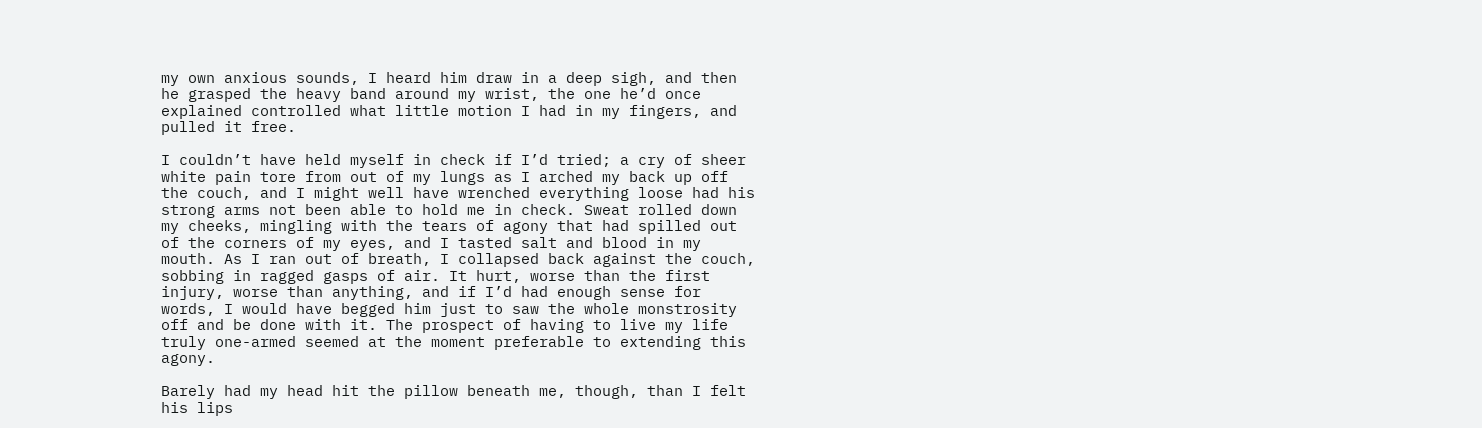my own anxious sounds, I heard him draw in a deep sigh, and then he grasped the heavy band around my wrist, the one he’d once explained controlled what little motion I had in my fingers, and pulled it free.

I couldn’t have held myself in check if I’d tried; a cry of sheer white pain tore from out of my lungs as I arched my back up off the couch, and I might well have wrenched everything loose had his strong arms not been able to hold me in check. Sweat rolled down my cheeks, mingling with the tears of agony that had spilled out of the corners of my eyes, and I tasted salt and blood in my mouth. As I ran out of breath, I collapsed back against the couch, sobbing in ragged gasps of air. It hurt, worse than the first injury, worse than anything, and if I’d had enough sense for words, I would have begged him just to saw the whole monstrosity off and be done with it. The prospect of having to live my life truly one-armed seemed at the moment preferable to extending this agony.

Barely had my head hit the pillow beneath me, though, than I felt his lips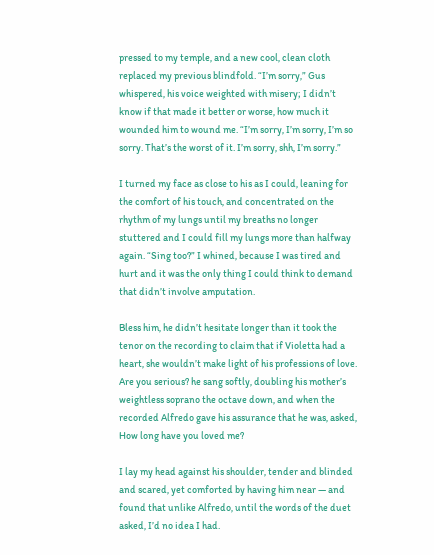pressed to my temple, and a new cool, clean cloth replaced my previous blindfold. “I’m sorry,” Gus whispered, his voice weighted with misery; I didn’t know if that made it better or worse, how much it wounded him to wound me. “I’m sorry, I’m sorry, I’m so sorry. That’s the worst of it. I’m sorry, shh, I’m sorry.”

I turned my face as close to his as I could, leaning for the comfort of his touch, and concentrated on the rhythm of my lungs until my breaths no longer stuttered and I could fill my lungs more than halfway again. “Sing too?” I whined, because I was tired and hurt and it was the only thing I could think to demand that didn’t involve amputation.

Bless him, he didn’t hesitate longer than it took the tenor on the recording to claim that if Violetta had a heart, she wouldn’t make light of his professions of love. Are you serious? he sang softly, doubling his mother’s weightless soprano the octave down, and when the recorded Alfredo gave his assurance that he was, asked, How long have you loved me?

I lay my head against his shoulder, tender and blinded and scared, yet comforted by having him near — and found that unlike Alfredo, until the words of the duet asked, I’d no idea I had.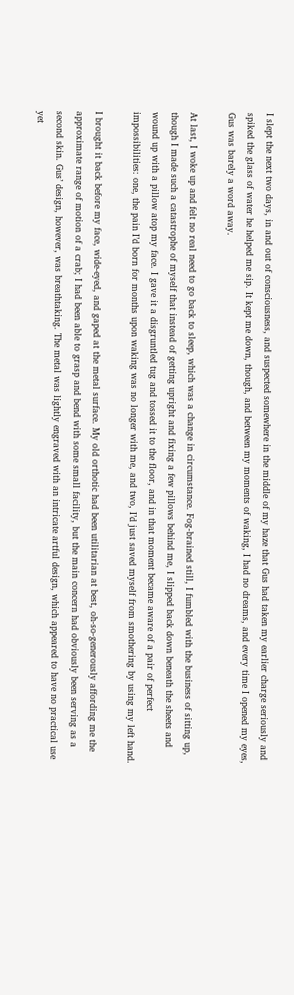I slept the next two days, in and out of consciousness, and suspected somewhere in the middle of my haze that Gus had taken my earlier charge seriously and spiked the glass of water he helped me sip. It kept me down, though, and between my moments of waking, I had no dreams, and every time I opened my eyes, Gus was barely a word away.

At last, I woke up and felt no real need to go back to sleep, which was a change in circumstance. Fog-brained still, I fumbled with the business of sitting up, though I made such a catastrophe of myself that instead of getting upright and fixing a few pillows behind me, I slipped back down beneath the sheets and wound up with a pillow atop my face. I gave it a disgruntled tug and tossed it to the floor, and in that moment became aware of a pair of perfect impossibilities: one, the pain I’d born for months upon waking was no longer with me, and two, I’d just saved myself from smothering by using my left hand.

I brought it back before my face, wide-eyed, and gaped at the metal surface. My old orthotic had been utilitarian at best, oh-so-generously affording me the approximate range of motion of a crab; I had been able to grasp and bend with some small facility, but the main concern had obviously been serving as a second skin. Gus’ design, however, was breathtaking. The metal was lightly engraved with an intricate artful design, which appeared to have no practical use yet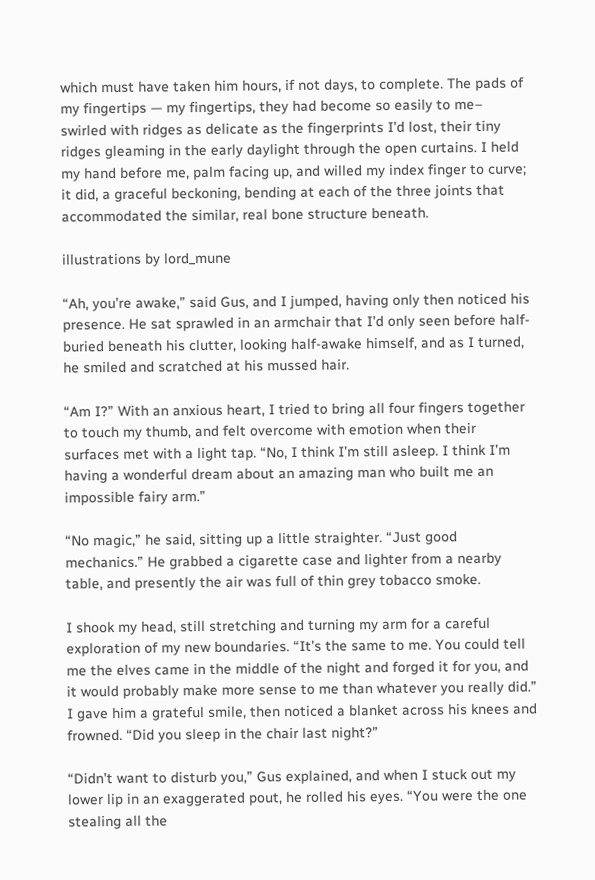which must have taken him hours, if not days, to complete. The pads of my fingertips — my fingertips, they had become so easily to me– swirled with ridges as delicate as the fingerprints I’d lost, their tiny ridges gleaming in the early daylight through the open curtains. I held my hand before me, palm facing up, and willed my index finger to curve; it did, a graceful beckoning, bending at each of the three joints that accommodated the similar, real bone structure beneath.

illustrations by lord_mune

“Ah, you’re awake,” said Gus, and I jumped, having only then noticed his presence. He sat sprawled in an armchair that I’d only seen before half-buried beneath his clutter, looking half-awake himself, and as I turned, he smiled and scratched at his mussed hair.

“Am I?” With an anxious heart, I tried to bring all four fingers together to touch my thumb, and felt overcome with emotion when their surfaces met with a light tap. “No, I think I’m still asleep. I think I’m having a wonderful dream about an amazing man who built me an impossible fairy arm.”

“No magic,” he said, sitting up a little straighter. “Just good mechanics.” He grabbed a cigarette case and lighter from a nearby table, and presently the air was full of thin grey tobacco smoke.

I shook my head, still stretching and turning my arm for a careful exploration of my new boundaries. “It’s the same to me. You could tell me the elves came in the middle of the night and forged it for you, and it would probably make more sense to me than whatever you really did.” I gave him a grateful smile, then noticed a blanket across his knees and frowned. “Did you sleep in the chair last night?”

“Didn’t want to disturb you,” Gus explained, and when I stuck out my lower lip in an exaggerated pout, he rolled his eyes. “You were the one stealing all the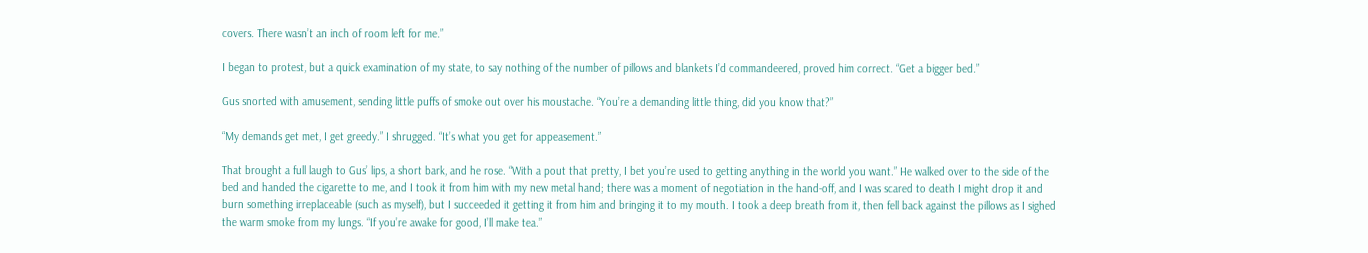covers. There wasn’t an inch of room left for me.”

I began to protest, but a quick examination of my state, to say nothing of the number of pillows and blankets I’d commandeered, proved him correct. “Get a bigger bed.”

Gus snorted with amusement, sending little puffs of smoke out over his moustache. “You’re a demanding little thing, did you know that?”

“My demands get met, I get greedy.” I shrugged. “It’s what you get for appeasement.”

That brought a full laugh to Gus’ lips, a short bark, and he rose. “With a pout that pretty, I bet you’re used to getting anything in the world you want.” He walked over to the side of the bed and handed the cigarette to me, and I took it from him with my new metal hand; there was a moment of negotiation in the hand-off, and I was scared to death I might drop it and burn something irreplaceable (such as myself), but I succeeded it getting it from him and bringing it to my mouth. I took a deep breath from it, then fell back against the pillows as I sighed the warm smoke from my lungs. “If you’re awake for good, I’ll make tea.”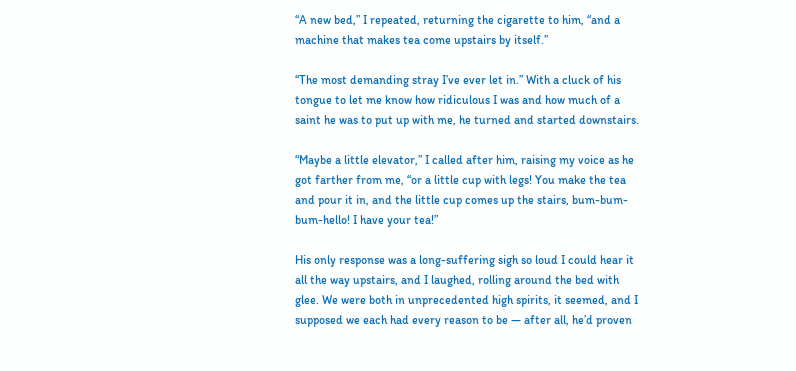“A new bed,” I repeated, returning the cigarette to him, “and a machine that makes tea come upstairs by itself.”

“The most demanding stray I’ve ever let in.” With a cluck of his tongue to let me know how ridiculous I was and how much of a saint he was to put up with me, he turned and started downstairs.

“Maybe a little elevator,” I called after him, raising my voice as he got farther from me, “or a little cup with legs! You make the tea and pour it in, and the little cup comes up the stairs, bum-bum-bum-hello! I have your tea!”

His only response was a long-suffering sigh so loud I could hear it all the way upstairs, and I laughed, rolling around the bed with glee. We were both in unprecedented high spirits, it seemed, and I supposed we each had every reason to be — after all, he’d proven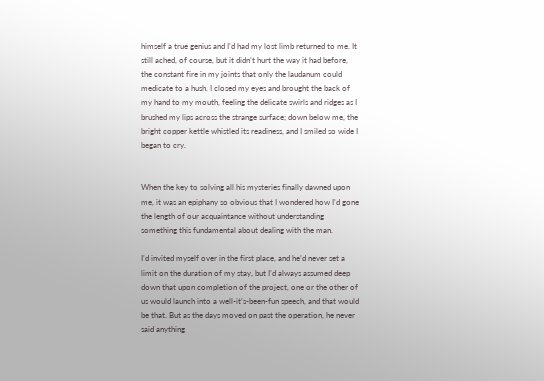himself a true genius and I’d had my lost limb returned to me. It still ached, of course, but it didn’t hurt the way it had before, the constant fire in my joints that only the laudanum could medicate to a hush. I closed my eyes and brought the back of my hand to my mouth, feeling the delicate swirls and ridges as I brushed my lips across the strange surface; down below me, the bright copper kettle whistled its readiness, and I smiled so wide I began to cry.


When the key to solving all his mysteries finally dawned upon me, it was an epiphany so obvious that I wondered how I’d gone the length of our acquaintance without understanding something this fundamental about dealing with the man.

I’d invited myself over in the first place, and he’d never set a limit on the duration of my stay, but I’d always assumed deep down that upon completion of the project, one or the other of us would launch into a well-it’s-been-fun speech, and that would be that. But as the days moved on past the operation, he never said anything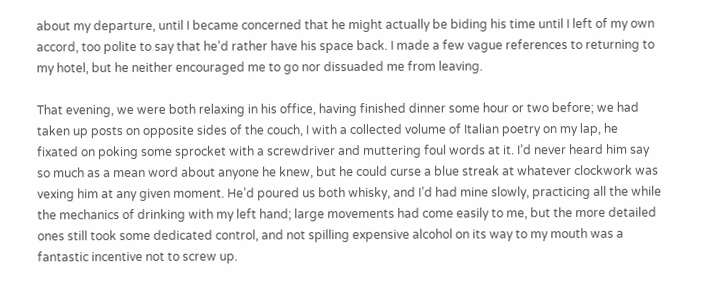about my departure, until I became concerned that he might actually be biding his time until I left of my own accord, too polite to say that he’d rather have his space back. I made a few vague references to returning to my hotel, but he neither encouraged me to go nor dissuaded me from leaving.

That evening, we were both relaxing in his office, having finished dinner some hour or two before; we had taken up posts on opposite sides of the couch, I with a collected volume of Italian poetry on my lap, he fixated on poking some sprocket with a screwdriver and muttering foul words at it. I’d never heard him say so much as a mean word about anyone he knew, but he could curse a blue streak at whatever clockwork was vexing him at any given moment. He’d poured us both whisky, and I’d had mine slowly, practicing all the while the mechanics of drinking with my left hand; large movements had come easily to me, but the more detailed ones still took some dedicated control, and not spilling expensive alcohol on its way to my mouth was a fantastic incentive not to screw up.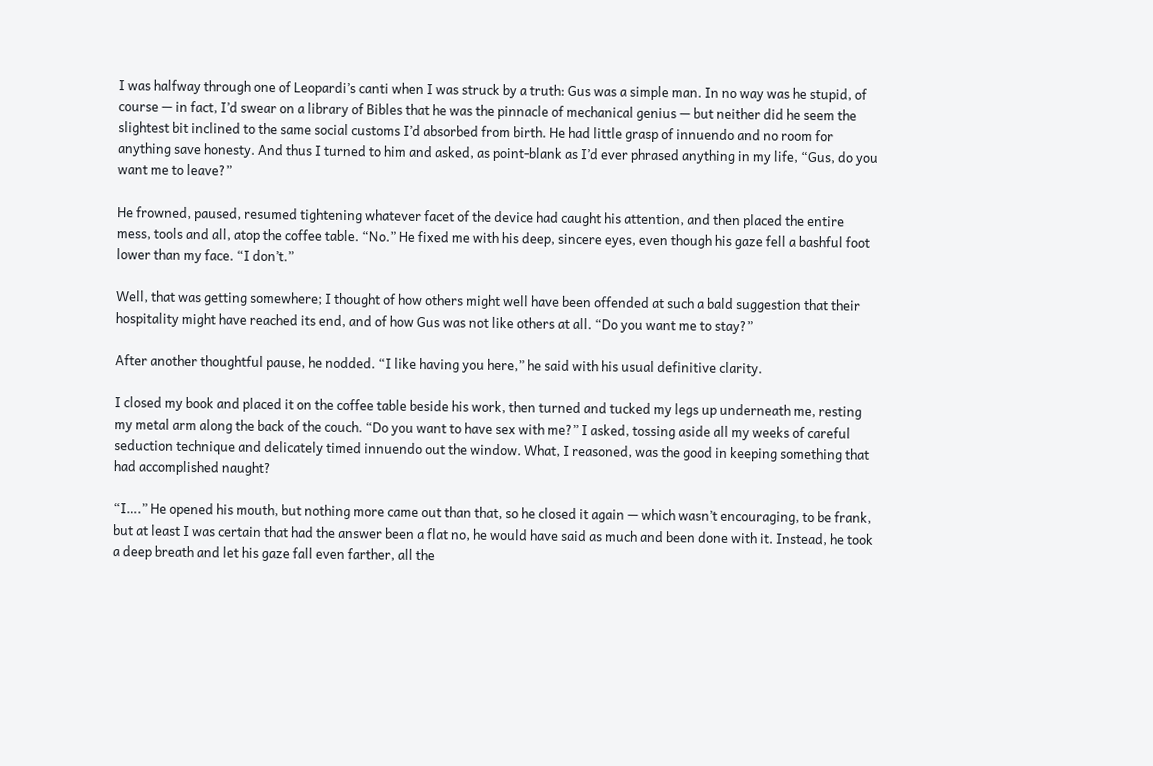I was halfway through one of Leopardi’s canti when I was struck by a truth: Gus was a simple man. In no way was he stupid, of course — in fact, I’d swear on a library of Bibles that he was the pinnacle of mechanical genius — but neither did he seem the slightest bit inclined to the same social customs I’d absorbed from birth. He had little grasp of innuendo and no room for anything save honesty. And thus I turned to him and asked, as point-blank as I’d ever phrased anything in my life, “Gus, do you want me to leave?”

He frowned, paused, resumed tightening whatever facet of the device had caught his attention, and then placed the entire mess, tools and all, atop the coffee table. “No.” He fixed me with his deep, sincere eyes, even though his gaze fell a bashful foot lower than my face. “I don’t.”

Well, that was getting somewhere; I thought of how others might well have been offended at such a bald suggestion that their hospitality might have reached its end, and of how Gus was not like others at all. “Do you want me to stay?”

After another thoughtful pause, he nodded. “I like having you here,” he said with his usual definitive clarity.

I closed my book and placed it on the coffee table beside his work, then turned and tucked my legs up underneath me, resting my metal arm along the back of the couch. “Do you want to have sex with me?” I asked, tossing aside all my weeks of careful seduction technique and delicately timed innuendo out the window. What, I reasoned, was the good in keeping something that had accomplished naught?

“I….” He opened his mouth, but nothing more came out than that, so he closed it again — which wasn’t encouraging, to be frank, but at least I was certain that had the answer been a flat no, he would have said as much and been done with it. Instead, he took a deep breath and let his gaze fall even farther, all the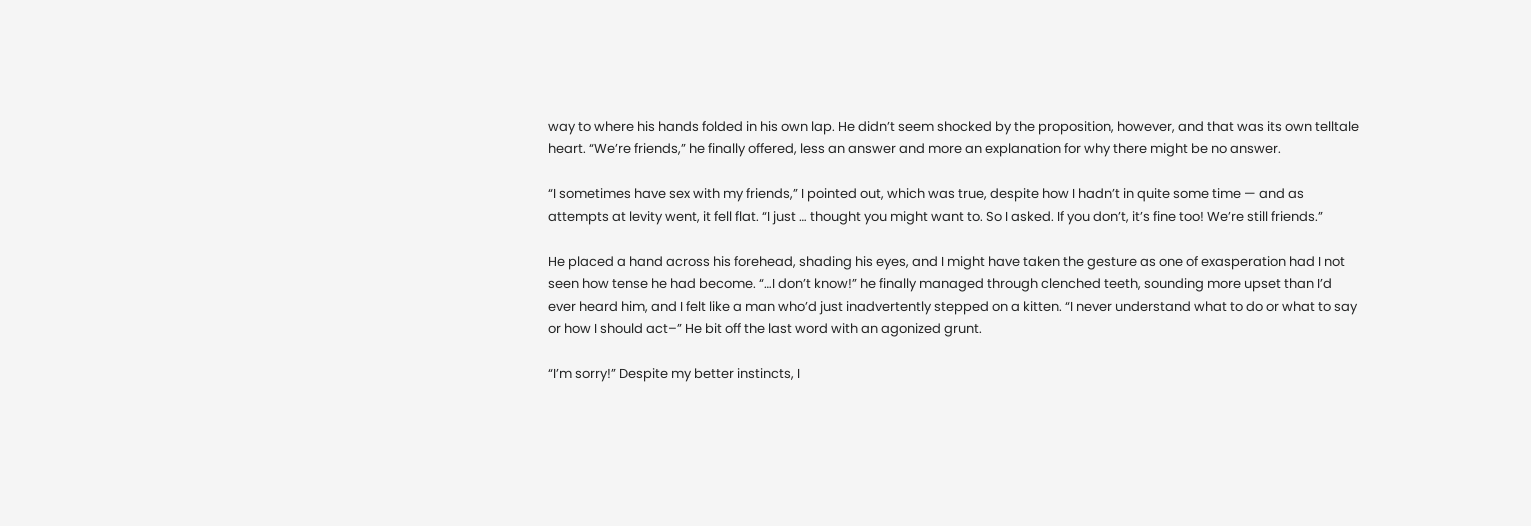way to where his hands folded in his own lap. He didn’t seem shocked by the proposition, however, and that was its own telltale heart. “We’re friends,” he finally offered, less an answer and more an explanation for why there might be no answer.

“I sometimes have sex with my friends,” I pointed out, which was true, despite how I hadn’t in quite some time — and as attempts at levity went, it fell flat. “I just … thought you might want to. So I asked. If you don’t, it’s fine too! We’re still friends.”

He placed a hand across his forehead, shading his eyes, and I might have taken the gesture as one of exasperation had I not seen how tense he had become. “…I don’t know!” he finally managed through clenched teeth, sounding more upset than I’d ever heard him, and I felt like a man who’d just inadvertently stepped on a kitten. “I never understand what to do or what to say or how I should act–” He bit off the last word with an agonized grunt.

“I’m sorry!” Despite my better instincts, I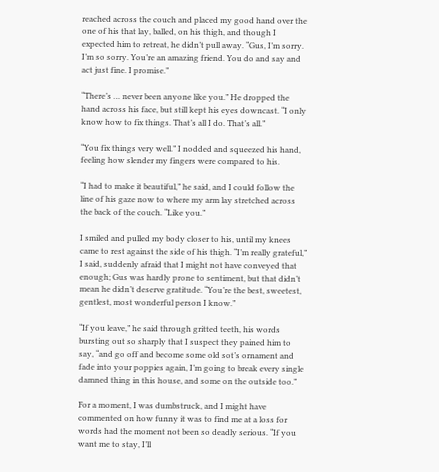reached across the couch and placed my good hand over the one of his that lay, balled, on his thigh, and though I expected him to retreat, he didn’t pull away. “Gus, I’m sorry. I’m so sorry. You’re an amazing friend. You do and say and act just fine. I promise.”

“There’s … never been anyone like you.” He dropped the hand across his face, but still kept his eyes downcast. “I only know how to fix things. That’s all I do. That’s all.”

“You fix things very well.” I nodded and squeezed his hand, feeling how slender my fingers were compared to his.

“I had to make it beautiful,” he said, and I could follow the line of his gaze now to where my arm lay stretched across the back of the couch. “Like you.”

I smiled and pulled my body closer to his, until my knees came to rest against the side of his thigh. “I’m really grateful,” I said, suddenly afraid that I might not have conveyed that enough; Gus was hardly prone to sentiment, but that didn’t mean he didn’t deserve gratitude. “You’re the best, sweetest, gentlest, most wonderful person I know.”

“If you leave,” he said through gritted teeth, his words bursting out so sharply that I suspect they pained him to say, “and go off and become some old sot’s ornament and fade into your poppies again, I’m going to break every single damned thing in this house, and some on the outside too.”

For a moment, I was dumbstruck, and I might have commented on how funny it was to find me at a loss for words had the moment not been so deadly serious. “If you want me to stay, I’ll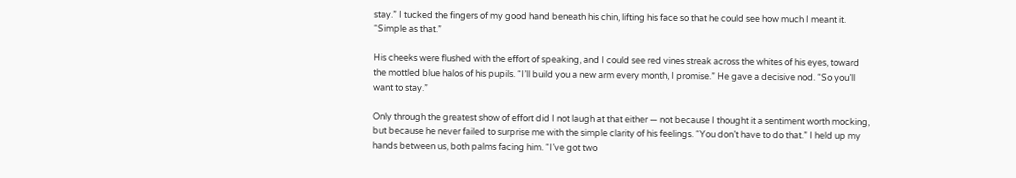stay.” I tucked the fingers of my good hand beneath his chin, lifting his face so that he could see how much I meant it. “Simple as that.”

His cheeks were flushed with the effort of speaking, and I could see red vines streak across the whites of his eyes, toward the mottled blue halos of his pupils. “I’ll build you a new arm every month, I promise.” He gave a decisive nod. “So you’ll want to stay.”

Only through the greatest show of effort did I not laugh at that either — not because I thought it a sentiment worth mocking, but because he never failed to surprise me with the simple clarity of his feelings. “You don’t have to do that.” I held up my hands between us, both palms facing him. “I’ve got two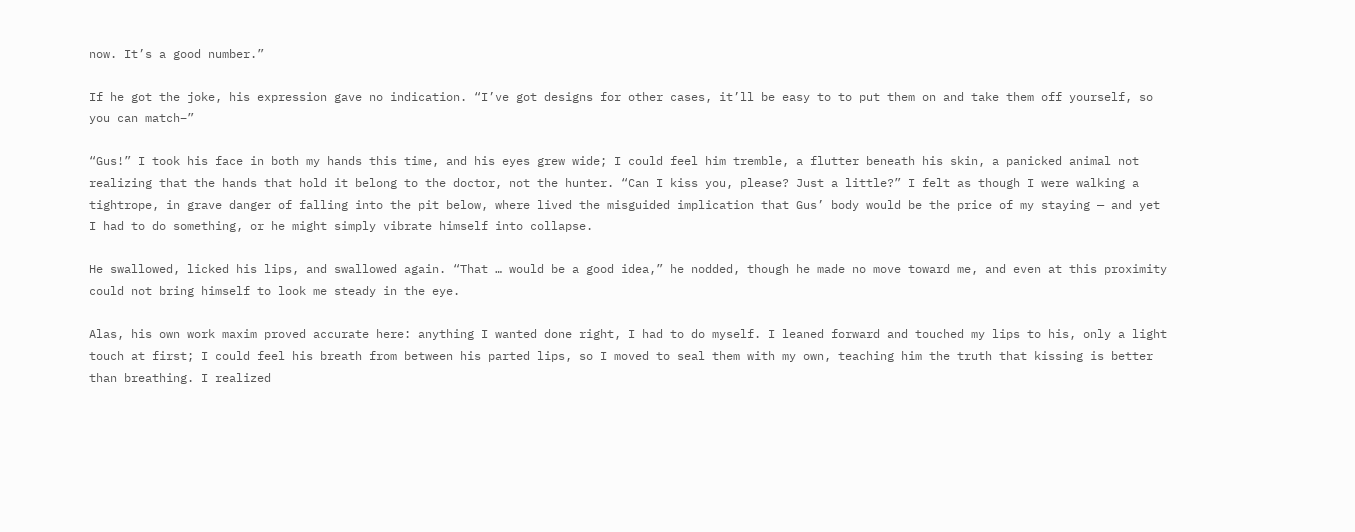now. It’s a good number.”

If he got the joke, his expression gave no indication. “I’ve got designs for other cases, it’ll be easy to to put them on and take them off yourself, so you can match–”

“Gus!” I took his face in both my hands this time, and his eyes grew wide; I could feel him tremble, a flutter beneath his skin, a panicked animal not realizing that the hands that hold it belong to the doctor, not the hunter. “Can I kiss you, please? Just a little?” I felt as though I were walking a tightrope, in grave danger of falling into the pit below, where lived the misguided implication that Gus’ body would be the price of my staying — and yet I had to do something, or he might simply vibrate himself into collapse.

He swallowed, licked his lips, and swallowed again. “That … would be a good idea,” he nodded, though he made no move toward me, and even at this proximity could not bring himself to look me steady in the eye.

Alas, his own work maxim proved accurate here: anything I wanted done right, I had to do myself. I leaned forward and touched my lips to his, only a light touch at first; I could feel his breath from between his parted lips, so I moved to seal them with my own, teaching him the truth that kissing is better than breathing. I realized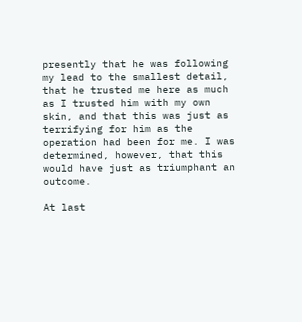presently that he was following my lead to the smallest detail, that he trusted me here as much as I trusted him with my own skin, and that this was just as terrifying for him as the operation had been for me. I was determined, however, that this would have just as triumphant an outcome.

At last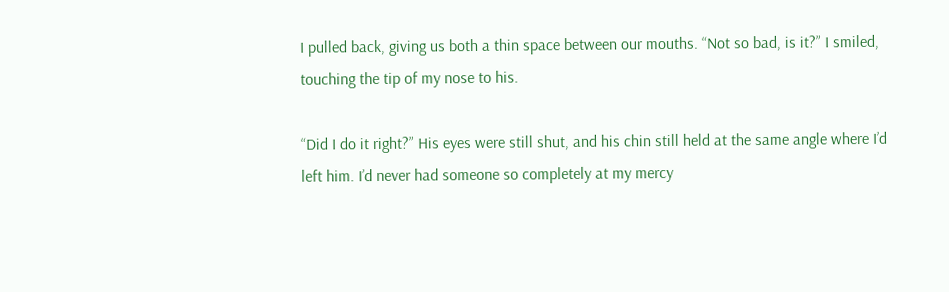I pulled back, giving us both a thin space between our mouths. “Not so bad, is it?” I smiled, touching the tip of my nose to his.

“Did I do it right?” His eyes were still shut, and his chin still held at the same angle where I’d left him. I’d never had someone so completely at my mercy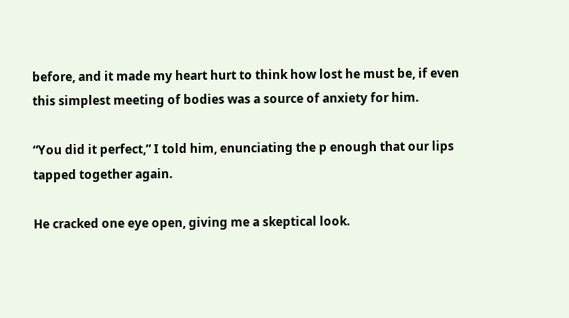before, and it made my heart hurt to think how lost he must be, if even this simplest meeting of bodies was a source of anxiety for him.

“You did it perfect,” I told him, enunciating the p enough that our lips tapped together again.

He cracked one eye open, giving me a skeptical look.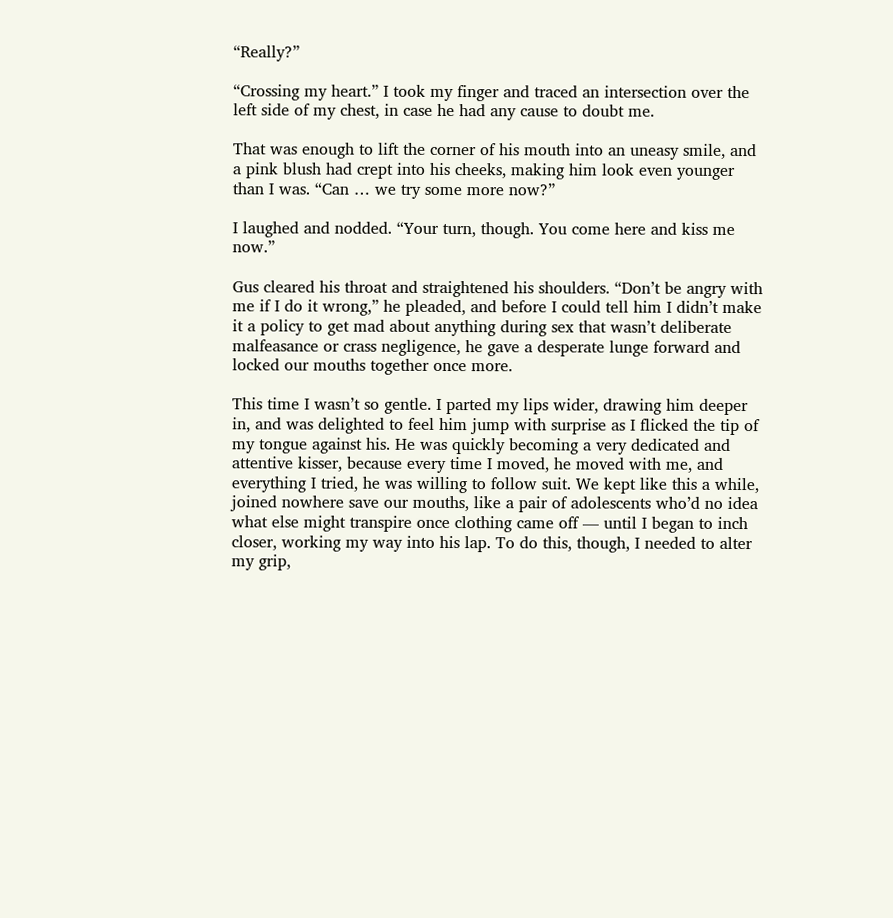“Really?”

“Crossing my heart.” I took my finger and traced an intersection over the left side of my chest, in case he had any cause to doubt me.

That was enough to lift the corner of his mouth into an uneasy smile, and a pink blush had crept into his cheeks, making him look even younger than I was. “Can … we try some more now?”

I laughed and nodded. “Your turn, though. You come here and kiss me now.”

Gus cleared his throat and straightened his shoulders. “Don’t be angry with me if I do it wrong,” he pleaded, and before I could tell him I didn’t make it a policy to get mad about anything during sex that wasn’t deliberate malfeasance or crass negligence, he gave a desperate lunge forward and locked our mouths together once more.

This time I wasn’t so gentle. I parted my lips wider, drawing him deeper in, and was delighted to feel him jump with surprise as I flicked the tip of my tongue against his. He was quickly becoming a very dedicated and attentive kisser, because every time I moved, he moved with me, and everything I tried, he was willing to follow suit. We kept like this a while, joined nowhere save our mouths, like a pair of adolescents who’d no idea what else might transpire once clothing came off — until I began to inch closer, working my way into his lap. To do this, though, I needed to alter my grip,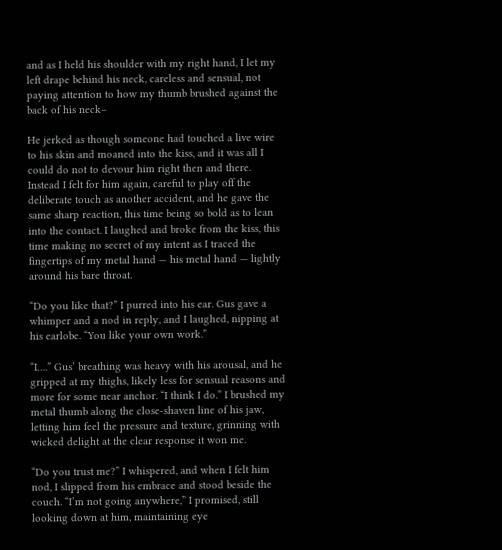and as I held his shoulder with my right hand, I let my left drape behind his neck, careless and sensual, not paying attention to how my thumb brushed against the back of his neck–

He jerked as though someone had touched a live wire to his skin and moaned into the kiss, and it was all I could do not to devour him right then and there. Instead I felt for him again, careful to play off the deliberate touch as another accident, and he gave the same sharp reaction, this time being so bold as to lean into the contact. I laughed and broke from the kiss, this time making no secret of my intent as I traced the fingertips of my metal hand — his metal hand — lightly around his bare throat.

“Do you like that?” I purred into his ear. Gus gave a whimper and a nod in reply, and I laughed, nipping at his earlobe. “You like your own work.”

“I….” Gus’ breathing was heavy with his arousal, and he gripped at my thighs, likely less for sensual reasons and more for some near anchor. “I think I do.” I brushed my metal thumb along the close-shaven line of his jaw, letting him feel the pressure and texture, grinning with wicked delight at the clear response it won me.

“Do you trust me?” I whispered, and when I felt him nod, I slipped from his embrace and stood beside the couch. “I’m not going anywhere,” I promised, still looking down at him, maintaining eye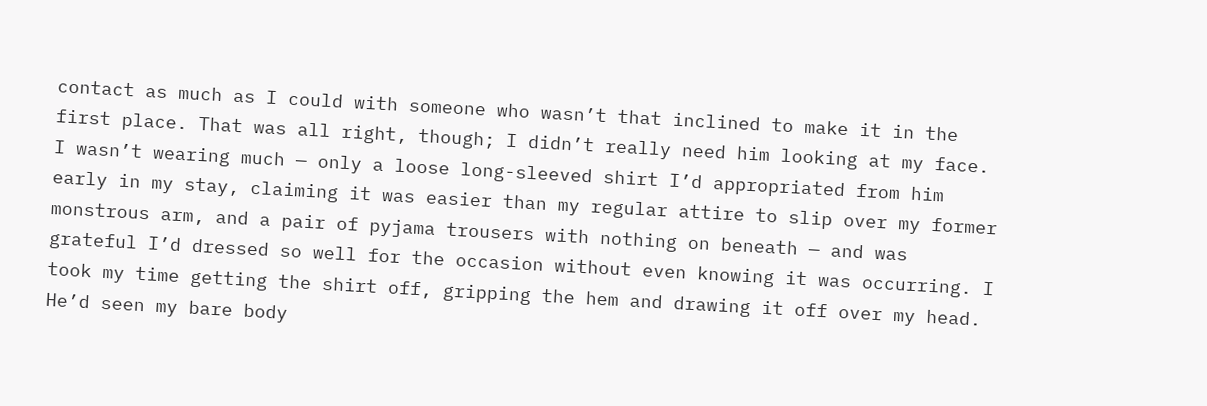contact as much as I could with someone who wasn’t that inclined to make it in the first place. That was all right, though; I didn’t really need him looking at my face. I wasn’t wearing much — only a loose long-sleeved shirt I’d appropriated from him early in my stay, claiming it was easier than my regular attire to slip over my former monstrous arm, and a pair of pyjama trousers with nothing on beneath — and was grateful I’d dressed so well for the occasion without even knowing it was occurring. I took my time getting the shirt off, gripping the hem and drawing it off over my head. He’d seen my bare body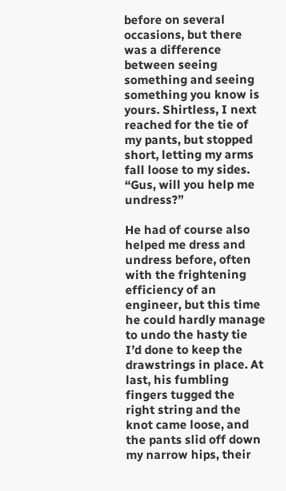before on several occasions, but there was a difference between seeing something and seeing something you know is yours. Shirtless, I next reached for the tie of my pants, but stopped short, letting my arms fall loose to my sides. “Gus, will you help me undress?”

He had of course also helped me dress and undress before, often with the frightening efficiency of an engineer, but this time he could hardly manage to undo the hasty tie I’d done to keep the drawstrings in place. At last, his fumbling fingers tugged the right string and the knot came loose, and the pants slid off down my narrow hips, their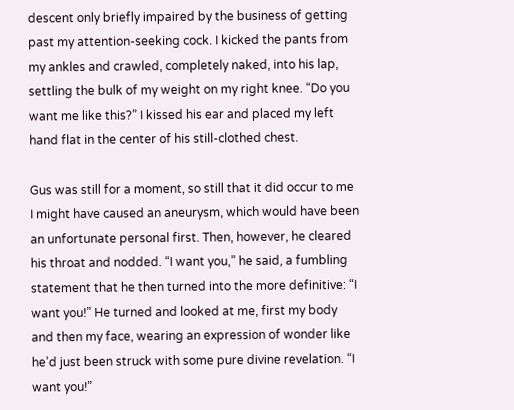descent only briefly impaired by the business of getting past my attention-seeking cock. I kicked the pants from my ankles and crawled, completely naked, into his lap, settling the bulk of my weight on my right knee. “Do you want me like this?” I kissed his ear and placed my left hand flat in the center of his still-clothed chest.

Gus was still for a moment, so still that it did occur to me I might have caused an aneurysm, which would have been an unfortunate personal first. Then, however, he cleared his throat and nodded. “I want you,” he said, a fumbling statement that he then turned into the more definitive: “I want you!” He turned and looked at me, first my body and then my face, wearing an expression of wonder like he’d just been struck with some pure divine revelation. “I want you!”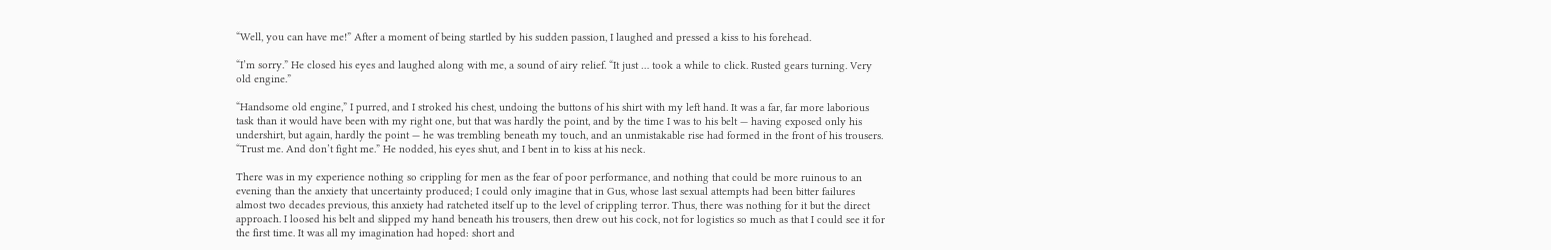“Well, you can have me!” After a moment of being startled by his sudden passion, I laughed and pressed a kiss to his forehead.

“I’m sorry.” He closed his eyes and laughed along with me, a sound of airy relief. “It just … took a while to click. Rusted gears turning. Very old engine.”

“Handsome old engine,” I purred, and I stroked his chest, undoing the buttons of his shirt with my left hand. It was a far, far more laborious task than it would have been with my right one, but that was hardly the point, and by the time I was to his belt — having exposed only his undershirt, but again, hardly the point — he was trembling beneath my touch, and an unmistakable rise had formed in the front of his trousers. “Trust me. And don’t fight me.” He nodded, his eyes shut, and I bent in to kiss at his neck.

There was in my experience nothing so crippling for men as the fear of poor performance, and nothing that could be more ruinous to an evening than the anxiety that uncertainty produced; I could only imagine that in Gus, whose last sexual attempts had been bitter failures almost two decades previous, this anxiety had ratcheted itself up to the level of crippling terror. Thus, there was nothing for it but the direct approach. I loosed his belt and slipped my hand beneath his trousers, then drew out his cock, not for logistics so much as that I could see it for the first time. It was all my imagination had hoped: short and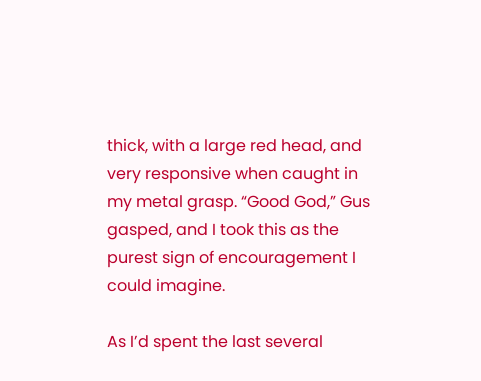thick, with a large red head, and very responsive when caught in my metal grasp. “Good God,” Gus gasped, and I took this as the purest sign of encouragement I could imagine.

As I’d spent the last several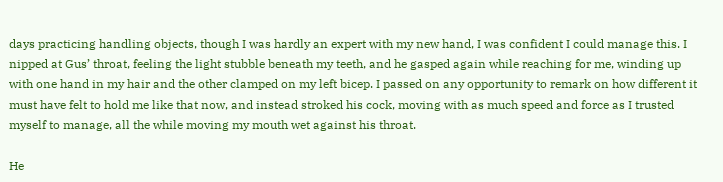days practicing handling objects, though I was hardly an expert with my new hand, I was confident I could manage this. I nipped at Gus’ throat, feeling the light stubble beneath my teeth, and he gasped again while reaching for me, winding up with one hand in my hair and the other clamped on my left bicep. I passed on any opportunity to remark on how different it must have felt to hold me like that now, and instead stroked his cock, moving with as much speed and force as I trusted myself to manage, all the while moving my mouth wet against his throat.

He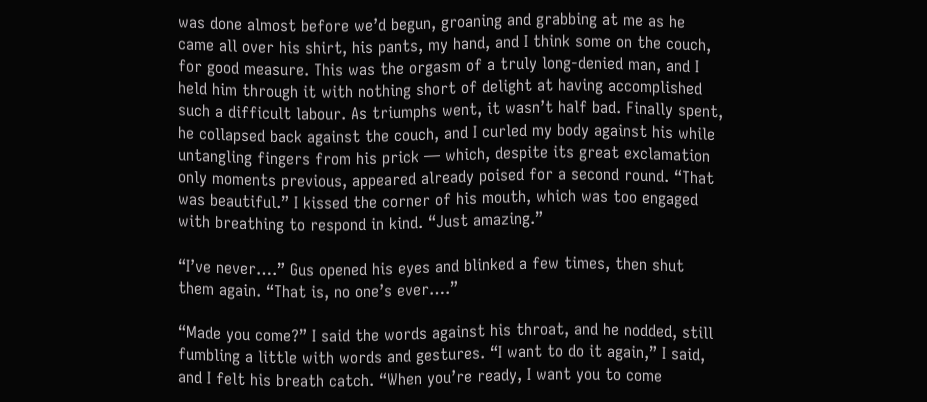was done almost before we’d begun, groaning and grabbing at me as he came all over his shirt, his pants, my hand, and I think some on the couch, for good measure. This was the orgasm of a truly long-denied man, and I held him through it with nothing short of delight at having accomplished such a difficult labour. As triumphs went, it wasn’t half bad. Finally spent, he collapsed back against the couch, and I curled my body against his while untangling fingers from his prick — which, despite its great exclamation only moments previous, appeared already poised for a second round. “That was beautiful.” I kissed the corner of his mouth, which was too engaged with breathing to respond in kind. “Just amazing.”

“I’ve never….” Gus opened his eyes and blinked a few times, then shut them again. “That is, no one’s ever….”

“Made you come?” I said the words against his throat, and he nodded, still fumbling a little with words and gestures. “I want to do it again,” I said, and I felt his breath catch. “When you’re ready, I want you to come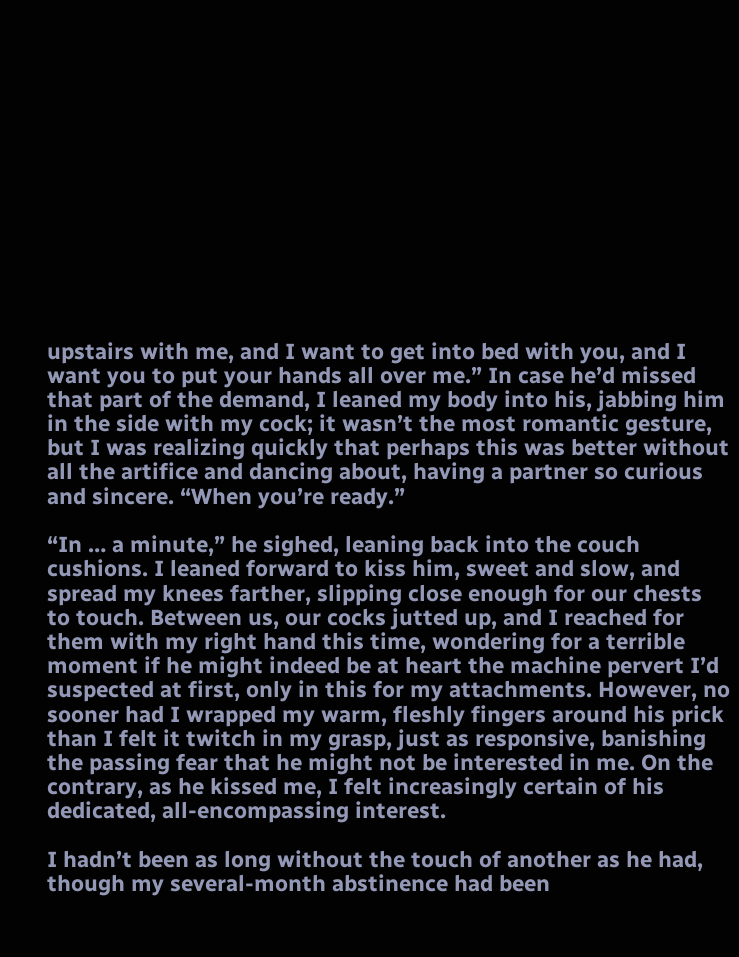upstairs with me, and I want to get into bed with you, and I want you to put your hands all over me.” In case he’d missed that part of the demand, I leaned my body into his, jabbing him in the side with my cock; it wasn’t the most romantic gesture, but I was realizing quickly that perhaps this was better without all the artifice and dancing about, having a partner so curious and sincere. “When you’re ready.”

“In … a minute,” he sighed, leaning back into the couch cushions. I leaned forward to kiss him, sweet and slow, and spread my knees farther, slipping close enough for our chests to touch. Between us, our cocks jutted up, and I reached for them with my right hand this time, wondering for a terrible moment if he might indeed be at heart the machine pervert I’d suspected at first, only in this for my attachments. However, no sooner had I wrapped my warm, fleshly fingers around his prick than I felt it twitch in my grasp, just as responsive, banishing the passing fear that he might not be interested in me. On the contrary, as he kissed me, I felt increasingly certain of his dedicated, all-encompassing interest.

I hadn’t been as long without the touch of another as he had, though my several-month abstinence had been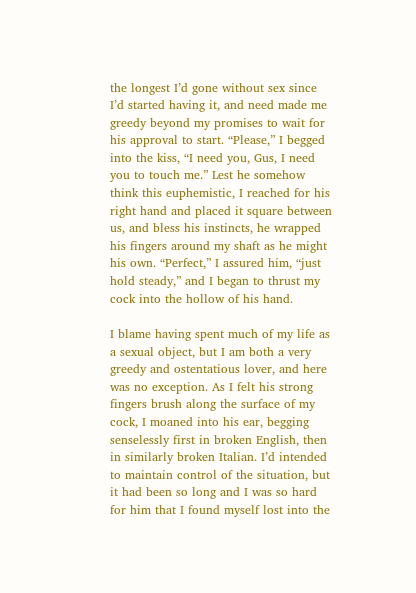the longest I’d gone without sex since I’d started having it, and need made me greedy beyond my promises to wait for his approval to start. “Please,” I begged into the kiss, “I need you, Gus, I need you to touch me.” Lest he somehow think this euphemistic, I reached for his right hand and placed it square between us, and bless his instincts, he wrapped his fingers around my shaft as he might his own. “Perfect,” I assured him, “just hold steady,” and I began to thrust my cock into the hollow of his hand.

I blame having spent much of my life as a sexual object, but I am both a very greedy and ostentatious lover, and here was no exception. As I felt his strong fingers brush along the surface of my cock, I moaned into his ear, begging senselessly first in broken English, then in similarly broken Italian. I’d intended to maintain control of the situation, but it had been so long and I was so hard for him that I found myself lost into the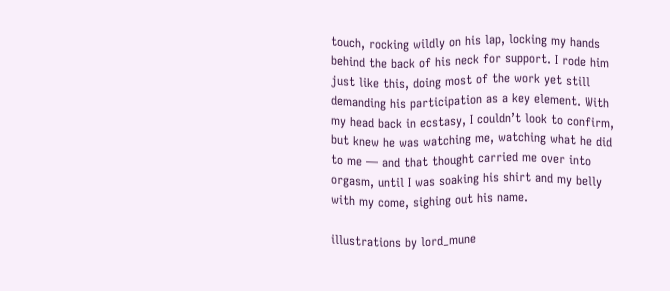touch, rocking wildly on his lap, locking my hands behind the back of his neck for support. I rode him just like this, doing most of the work yet still demanding his participation as a key element. With my head back in ecstasy, I couldn’t look to confirm, but knew he was watching me, watching what he did to me — and that thought carried me over into orgasm, until I was soaking his shirt and my belly with my come, sighing out his name.

illustrations by lord_mune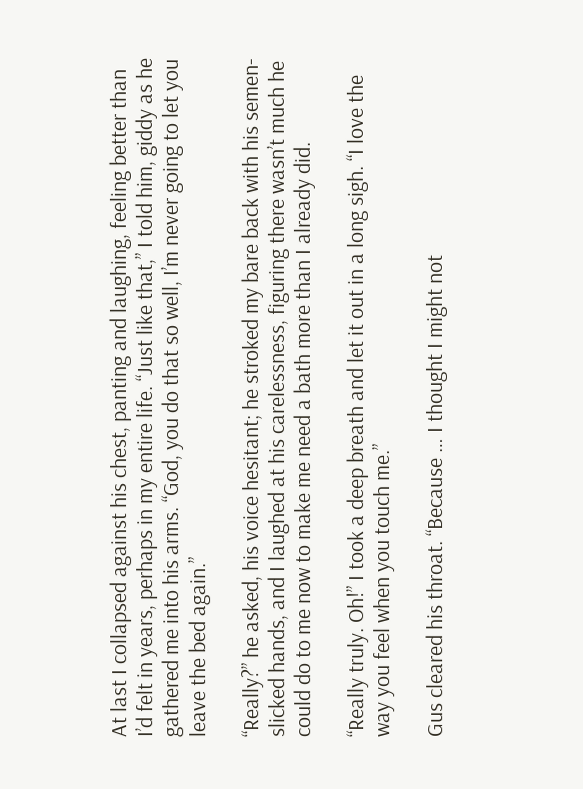At last I collapsed against his chest, panting and laughing, feeling better than I’d felt in years, perhaps in my entire life. “Just like that,” I told him, giddy as he gathered me into his arms. “God, you do that so well, I’m never going to let you leave the bed again.”

“Really?” he asked, his voice hesitant; he stroked my bare back with his semen-slicked hands, and I laughed at his carelessness, figuring there wasn’t much he could do to me now to make me need a bath more than I already did.

“Really truly. Oh!” I took a deep breath and let it out in a long sigh. “I love the way you feel when you touch me.”

Gus cleared his throat. “Because … I thought I might not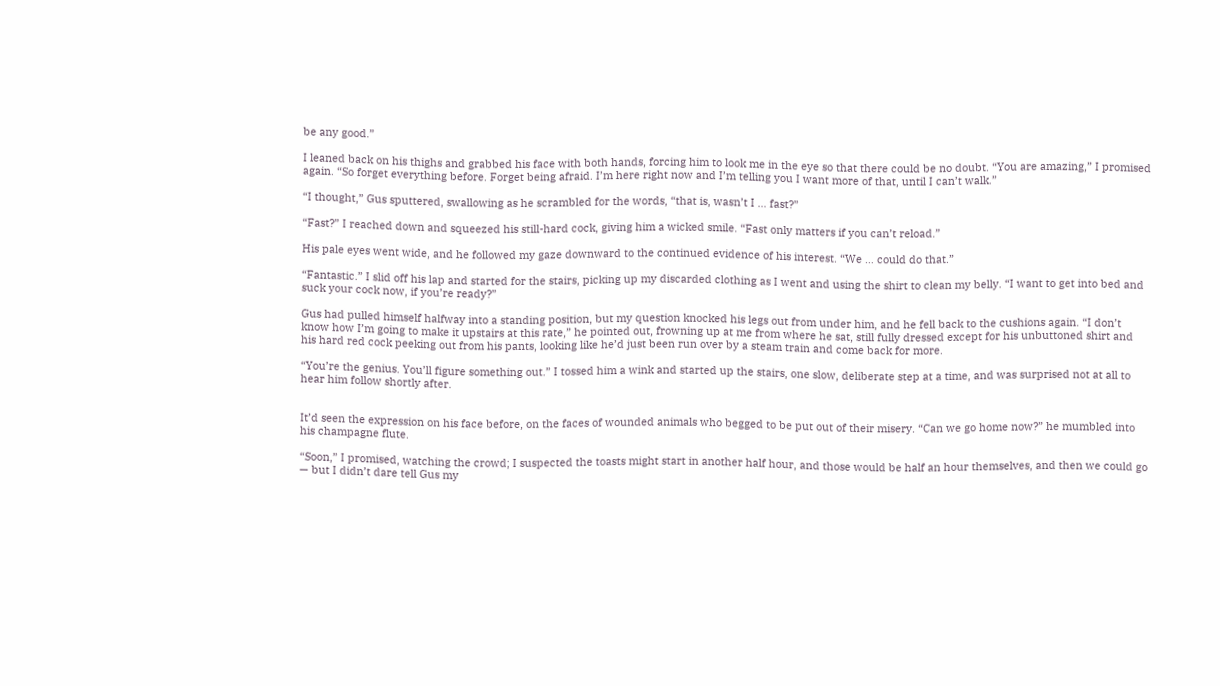be any good.”

I leaned back on his thighs and grabbed his face with both hands, forcing him to look me in the eye so that there could be no doubt. “You are amazing,” I promised again. “So forget everything before. Forget being afraid. I’m here right now and I’m telling you I want more of that, until I can’t walk.”

“I thought,” Gus sputtered, swallowing as he scrambled for the words, “that is, wasn’t I … fast?”

“Fast?” I reached down and squeezed his still-hard cock, giving him a wicked smile. “Fast only matters if you can’t reload.”

His pale eyes went wide, and he followed my gaze downward to the continued evidence of his interest. “We … could do that.”

“Fantastic.” I slid off his lap and started for the stairs, picking up my discarded clothing as I went and using the shirt to clean my belly. “I want to get into bed and suck your cock now, if you’re ready?”

Gus had pulled himself halfway into a standing position, but my question knocked his legs out from under him, and he fell back to the cushions again. “I don’t know how I’m going to make it upstairs at this rate,” he pointed out, frowning up at me from where he sat, still fully dressed except for his unbuttoned shirt and his hard red cock peeking out from his pants, looking like he’d just been run over by a steam train and come back for more.

“You’re the genius. You’ll figure something out.” I tossed him a wink and started up the stairs, one slow, deliberate step at a time, and was surprised not at all to hear him follow shortly after.


It’d seen the expression on his face before, on the faces of wounded animals who begged to be put out of their misery. “Can we go home now?” he mumbled into his champagne flute.

“Soon,” I promised, watching the crowd; I suspected the toasts might start in another half hour, and those would be half an hour themselves, and then we could go — but I didn’t dare tell Gus my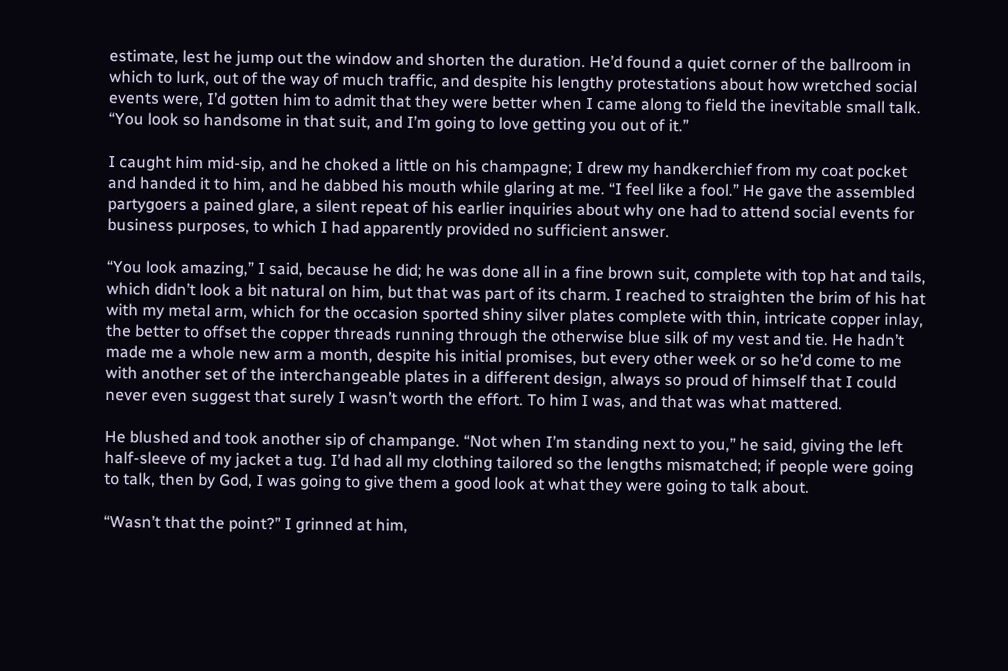estimate, lest he jump out the window and shorten the duration. He’d found a quiet corner of the ballroom in which to lurk, out of the way of much traffic, and despite his lengthy protestations about how wretched social events were, I’d gotten him to admit that they were better when I came along to field the inevitable small talk. “You look so handsome in that suit, and I’m going to love getting you out of it.”

I caught him mid-sip, and he choked a little on his champagne; I drew my handkerchief from my coat pocket and handed it to him, and he dabbed his mouth while glaring at me. “I feel like a fool.” He gave the assembled partygoers a pained glare, a silent repeat of his earlier inquiries about why one had to attend social events for business purposes, to which I had apparently provided no sufficient answer.

“You look amazing,” I said, because he did; he was done all in a fine brown suit, complete with top hat and tails, which didn’t look a bit natural on him, but that was part of its charm. I reached to straighten the brim of his hat with my metal arm, which for the occasion sported shiny silver plates complete with thin, intricate copper inlay, the better to offset the copper threads running through the otherwise blue silk of my vest and tie. He hadn’t made me a whole new arm a month, despite his initial promises, but every other week or so he’d come to me with another set of the interchangeable plates in a different design, always so proud of himself that I could never even suggest that surely I wasn’t worth the effort. To him I was, and that was what mattered.

He blushed and took another sip of champange. “Not when I’m standing next to you,” he said, giving the left half-sleeve of my jacket a tug. I’d had all my clothing tailored so the lengths mismatched; if people were going to talk, then by God, I was going to give them a good look at what they were going to talk about.

“Wasn’t that the point?” I grinned at him,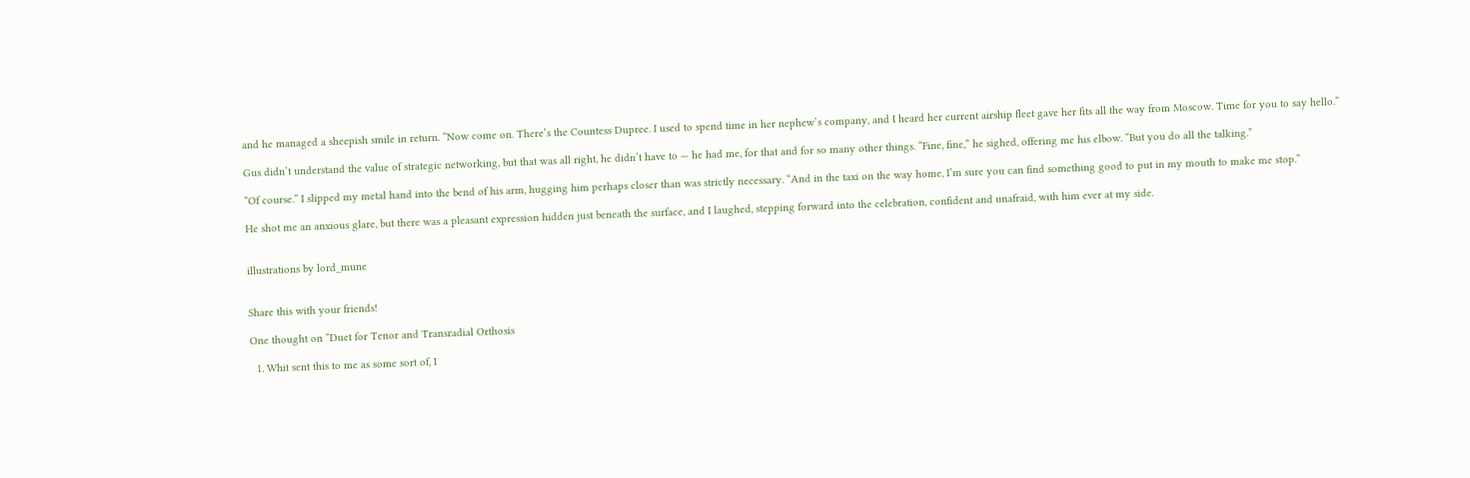and he managed a sheepish smile in return. “Now come on. There’s the Countess Dupree. I used to spend time in her nephew’s company, and I heard her current airship fleet gave her fits all the way from Moscow. Time for you to say hello.”

Gus didn’t understand the value of strategic networking, but that was all right, he didn’t have to — he had me, for that and for so many other things. “Fine, fine,” he sighed, offering me his elbow. “But you do all the talking.”

“Of course.” I slipped my metal hand into the bend of his arm, hugging him perhaps closer than was strictly necessary. “And in the taxi on the way home, I’m sure you can find something good to put in my mouth to make me stop.”

He shot me an anxious glare, but there was a pleasant expression hidden just beneath the surface, and I laughed, stepping forward into the celebration, confident and unafraid, with him ever at my side.


illustrations by lord_mune


Share this with your friends!

One thought on “Duet for Tenor and Transradial Orthosis

  1. Whit sent this to me as some sort of, I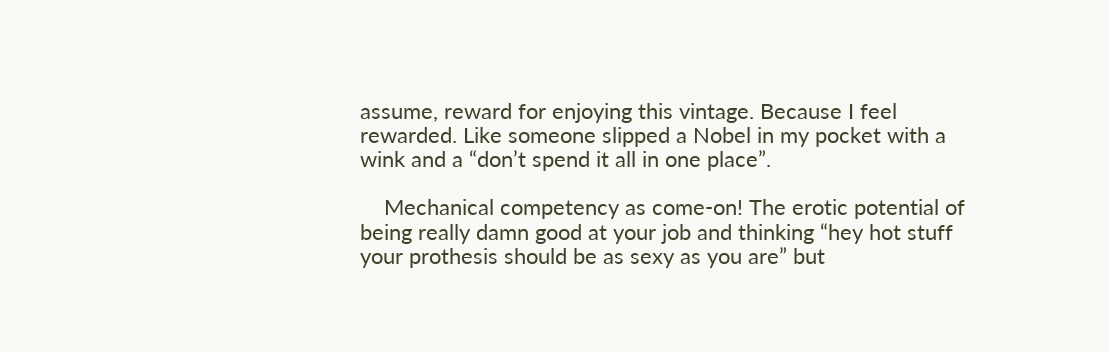assume, reward for enjoying this vintage. Because I feel rewarded. Like someone slipped a Nobel in my pocket with a wink and a “don’t spend it all in one place”.

    Mechanical competency as come-on! The erotic potential of being really damn good at your job and thinking “hey hot stuff your prothesis should be as sexy as you are” but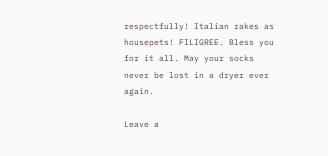respectfully! Italian rakes as housepets! FILIGREE. Bless you for it all. May your socks never be lost in a dryer ever again.

Leave a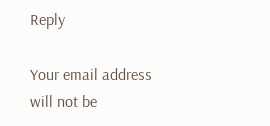Reply

Your email address will not be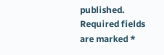published. Required fields are marked *